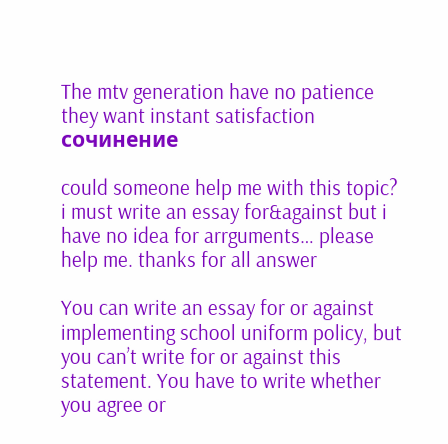The mtv generation have no patience they want instant satisfaction сочинение

could someone help me with this topic? i must write an essay for&against but i have no idea for arrguments… please help me. thanks for all answer

You can write an essay for or against implementing school uniform policy, but you can’t write for or against this statement. You have to write whether you agree or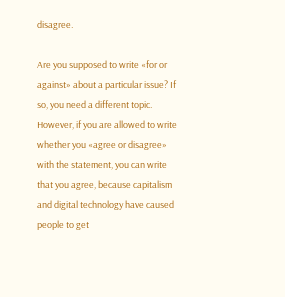disagree.

Are you supposed to write «for or against» about a particular issue? If so, you need a different topic. However, if you are allowed to write whether you «agree or disagree» with the statement, you can write that you agree, because capitalism and digital technology have caused people to get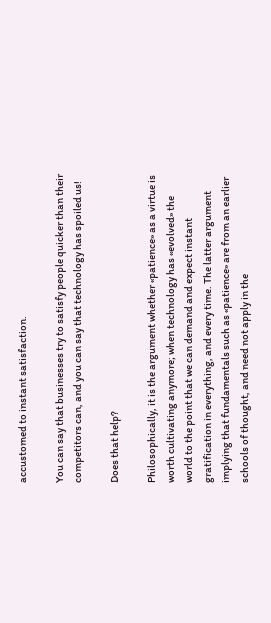accustomed to instant satisfaction.

You can say that businesses try to satisfy people quicker than their competitors can, and you can say that technology has spoiled us!

Does that help?

Philosophically, it is the argument whether «patience» as a virtue is worth cultivating anymore; when technology has «evolved» the world to the point that we can demand and expect instant gratification in everything, and every time. The latter argument implying that fundamentals such as «patience» are from an earlier schools of thought, and need not apply in the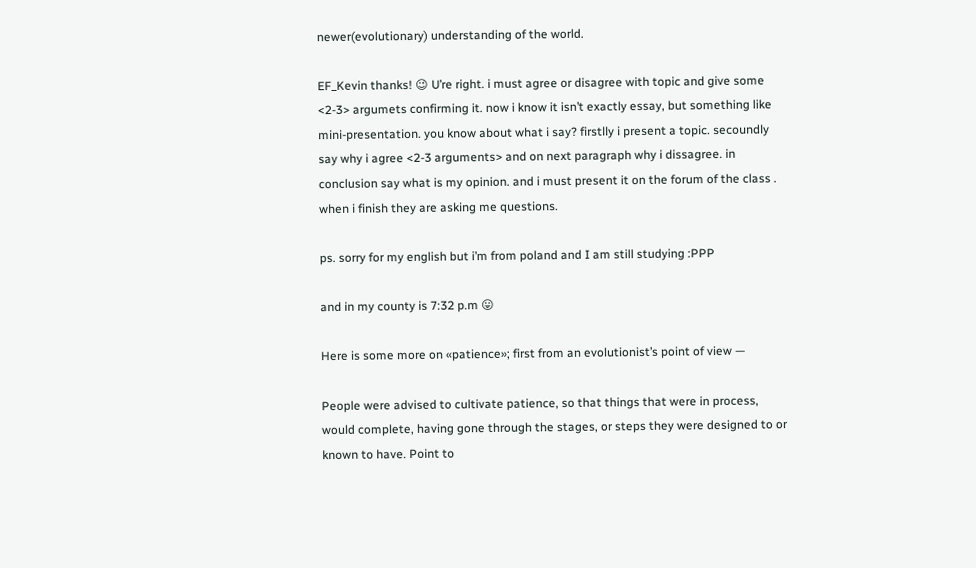newer(evolutionary) understanding of the world.

EF_Kevin thanks! 😉 U’re right. i must agree or disagree with topic and give some <2-3> argumets confirming it. now i know it isn’t exactly essay, but something like mini-presentation. you know about what i say? firstlly i present a topic. secoundly say why i agree <2-3 arguments> and on next paragraph why i dissagree. in conclusion say what is my opinion. and i must present it on the forum of the class . when i finish they are asking me questions.

ps. sorry for my english but i’m from poland and I am still studying :PPP

and in my county is 7:32 p.m 😛

Here is some more on «patience»; first from an evolutionist’s point of view —

People were advised to cultivate patience, so that things that were in process, would complete, having gone through the stages, or steps they were designed to or known to have. Point to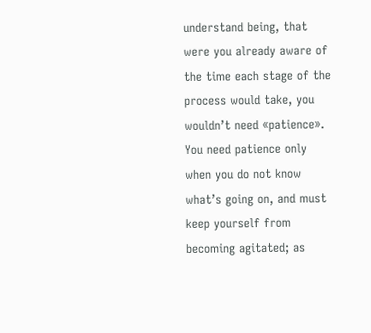understand being, that were you already aware of the time each stage of the process would take, you wouldn’t need «patience». You need patience only when you do not know what’s going on, and must keep yourself from becoming agitated; as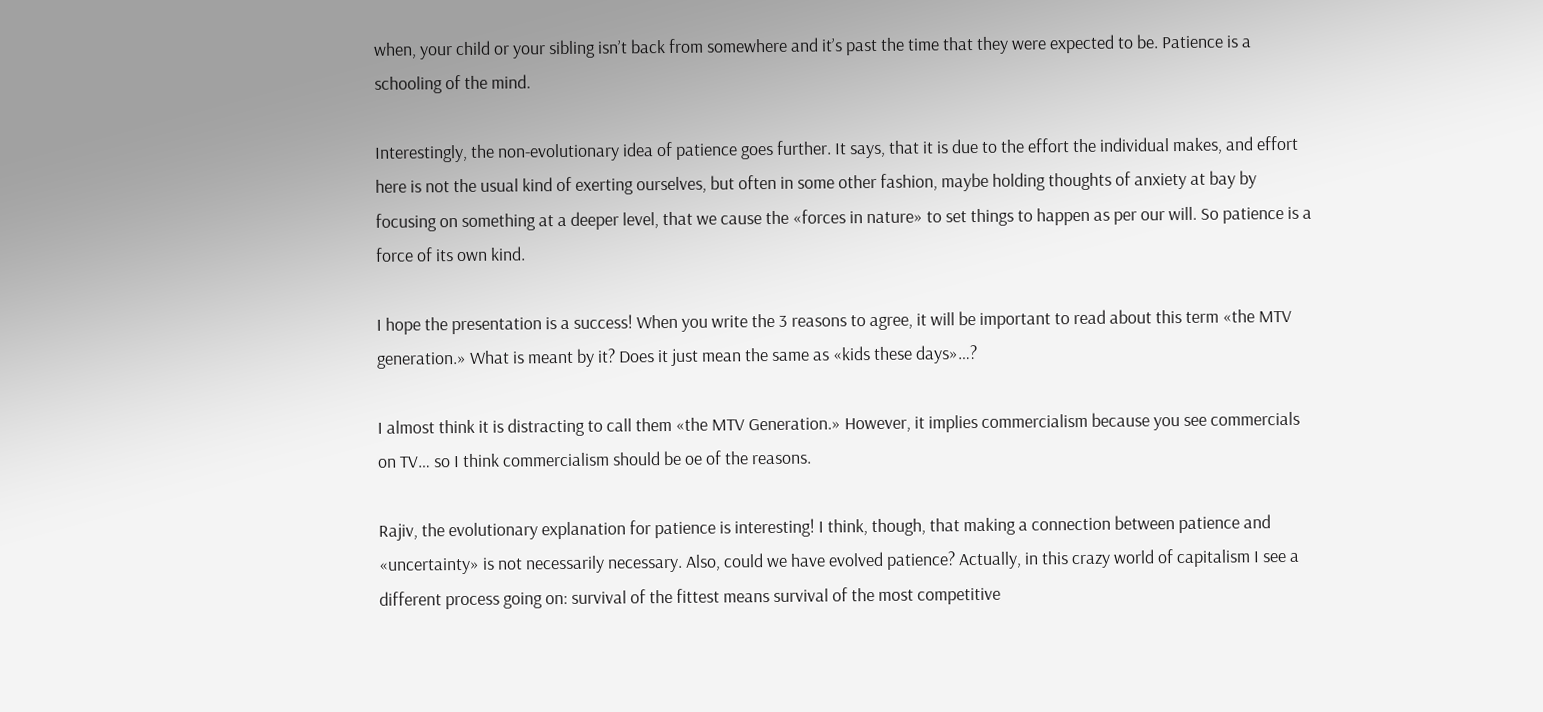when, your child or your sibling isn’t back from somewhere and it’s past the time that they were expected to be. Patience is a schooling of the mind.

Interestingly, the non-evolutionary idea of patience goes further. It says, that it is due to the effort the individual makes, and effort here is not the usual kind of exerting ourselves, but often in some other fashion, maybe holding thoughts of anxiety at bay by focusing on something at a deeper level, that we cause the «forces in nature» to set things to happen as per our will. So patience is a force of its own kind.

I hope the presentation is a success! When you write the 3 reasons to agree, it will be important to read about this term «the MTV generation.» What is meant by it? Does it just mean the same as «kids these days»…?

I almost think it is distracting to call them «the MTV Generation.» However, it implies commercialism because you see commercials on TV… so I think commercialism should be oe of the reasons.

Rajiv, the evolutionary explanation for patience is interesting! I think, though, that making a connection between patience and «uncertainty» is not necessarily necessary. Also, could we have evolved patience? Actually, in this crazy world of capitalism I see a different process going on: survival of the fittest means survival of the most competitive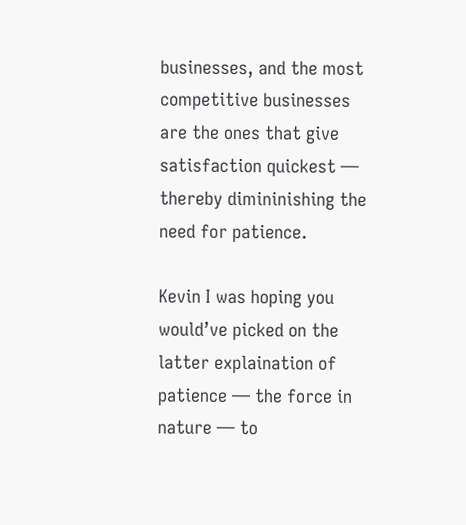businesses, and the most competitive businesses are the ones that give satisfaction quickest — thereby dimininishing the need for patience.

Kevin I was hoping you would’ve picked on the latter explaination of patience — the force in nature — to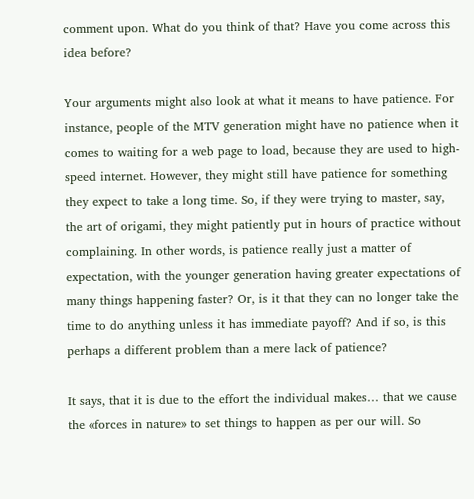comment upon. What do you think of that? Have you come across this idea before?

Your arguments might also look at what it means to have patience. For instance, people of the MTV generation might have no patience when it comes to waiting for a web page to load, because they are used to high-speed internet. However, they might still have patience for something they expect to take a long time. So, if they were trying to master, say, the art of origami, they might patiently put in hours of practice without complaining. In other words, is patience really just a matter of expectation, with the younger generation having greater expectations of many things happening faster? Or, is it that they can no longer take the time to do anything unless it has immediate payoff? And if so, is this perhaps a different problem than a mere lack of patience?

It says, that it is due to the effort the individual makes… that we cause the «forces in nature» to set things to happen as per our will. So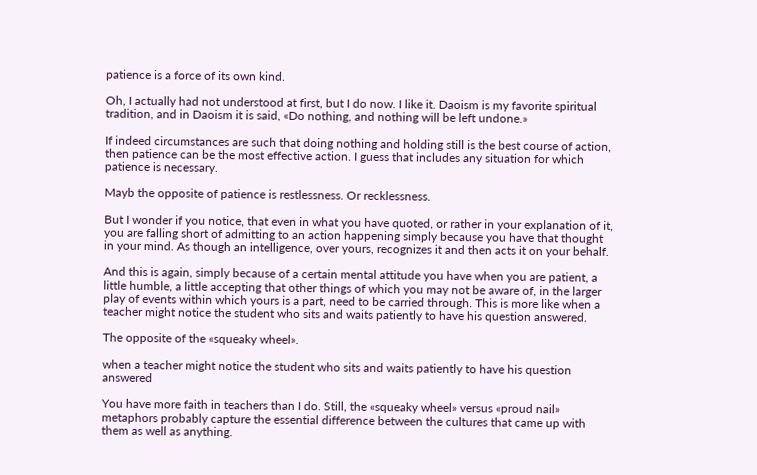patience is a force of its own kind.

Oh, I actually had not understood at first, but I do now. I like it. Daoism is my favorite spiritual tradition, and in Daoism it is said, «Do nothing, and nothing will be left undone.»

If indeed circumstances are such that doing nothing and holding still is the best course of action, then patience can be the most effective action. I guess that includes any situation for which patience is necessary.

Mayb the opposite of patience is restlessness. Or recklessness.

But I wonder if you notice, that even in what you have quoted, or rather in your explanation of it, you are falling short of admitting to an action happening simply because you have that thought in your mind. As though an intelligence, over yours, recognizes it and then acts it on your behalf.

And this is again, simply because of a certain mental attitude you have when you are patient, a little humble, a little accepting that other things of which you may not be aware of, in the larger play of events within which yours is a part, need to be carried through. This is more like when a teacher might notice the student who sits and waits patiently to have his question answered.

The opposite of the «squeaky wheel».

when a teacher might notice the student who sits and waits patiently to have his question answered

You have more faith in teachers than I do. Still, the «squeaky wheel» versus «proud nail» metaphors probably capture the essential difference between the cultures that came up with them as well as anything.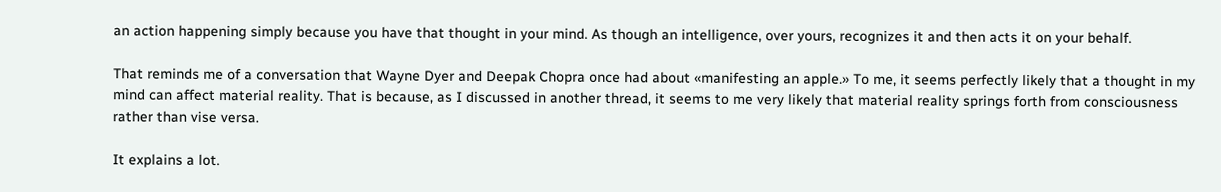an action happening simply because you have that thought in your mind. As though an intelligence, over yours, recognizes it and then acts it on your behalf.

That reminds me of a conversation that Wayne Dyer and Deepak Chopra once had about «manifesting an apple.» To me, it seems perfectly likely that a thought in my mind can affect material reality. That is because, as I discussed in another thread, it seems to me very likely that material reality springs forth from consciousness rather than vise versa.

It explains a lot.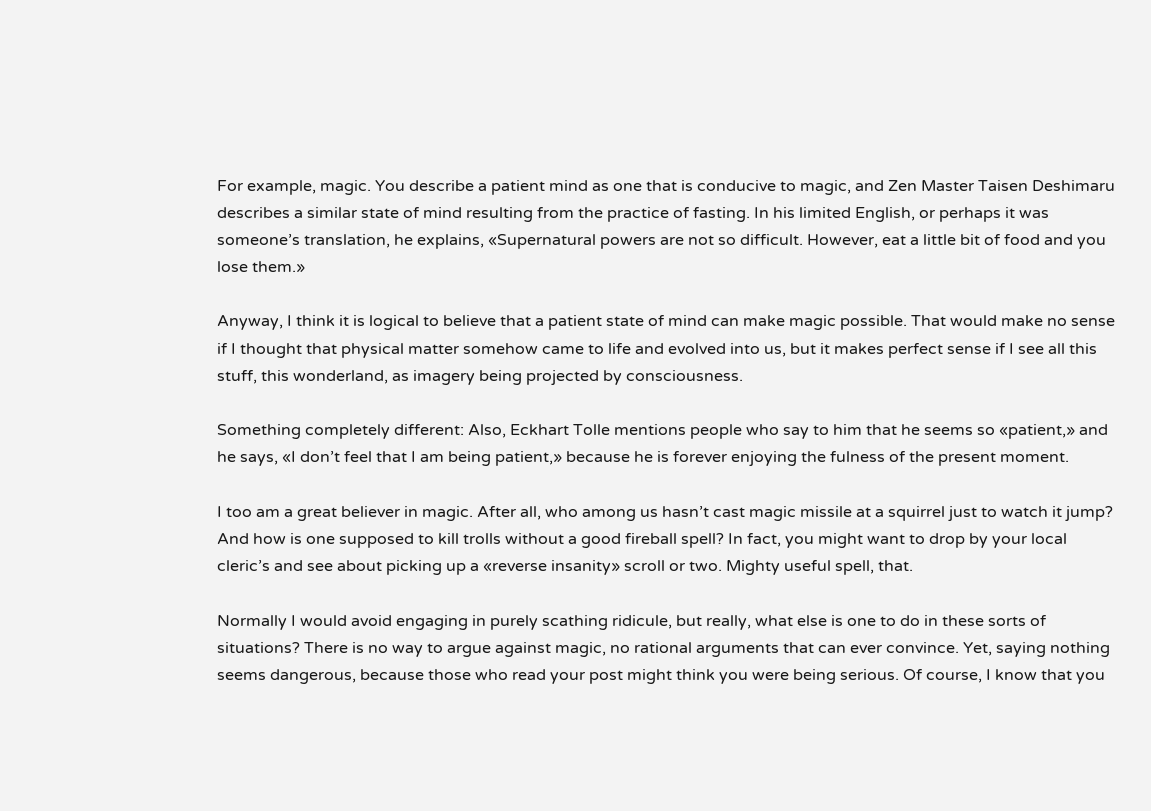For example, magic. You describe a patient mind as one that is conducive to magic, and Zen Master Taisen Deshimaru describes a similar state of mind resulting from the practice of fasting. In his limited English, or perhaps it was someone’s translation, he explains, «Supernatural powers are not so difficult. However, eat a little bit of food and you lose them.»

Anyway, I think it is logical to believe that a patient state of mind can make magic possible. That would make no sense if I thought that physical matter somehow came to life and evolved into us, but it makes perfect sense if I see all this stuff, this wonderland, as imagery being projected by consciousness.

Something completely different: Also, Eckhart Tolle mentions people who say to him that he seems so «patient,» and he says, «I don’t feel that I am being patient,» because he is forever enjoying the fulness of the present moment.

I too am a great believer in magic. After all, who among us hasn’t cast magic missile at a squirrel just to watch it jump? And how is one supposed to kill trolls without a good fireball spell? In fact, you might want to drop by your local cleric’s and see about picking up a «reverse insanity» scroll or two. Mighty useful spell, that.

Normally I would avoid engaging in purely scathing ridicule, but really, what else is one to do in these sorts of situations? There is no way to argue against magic, no rational arguments that can ever convince. Yet, saying nothing seems dangerous, because those who read your post might think you were being serious. Of course, I know that you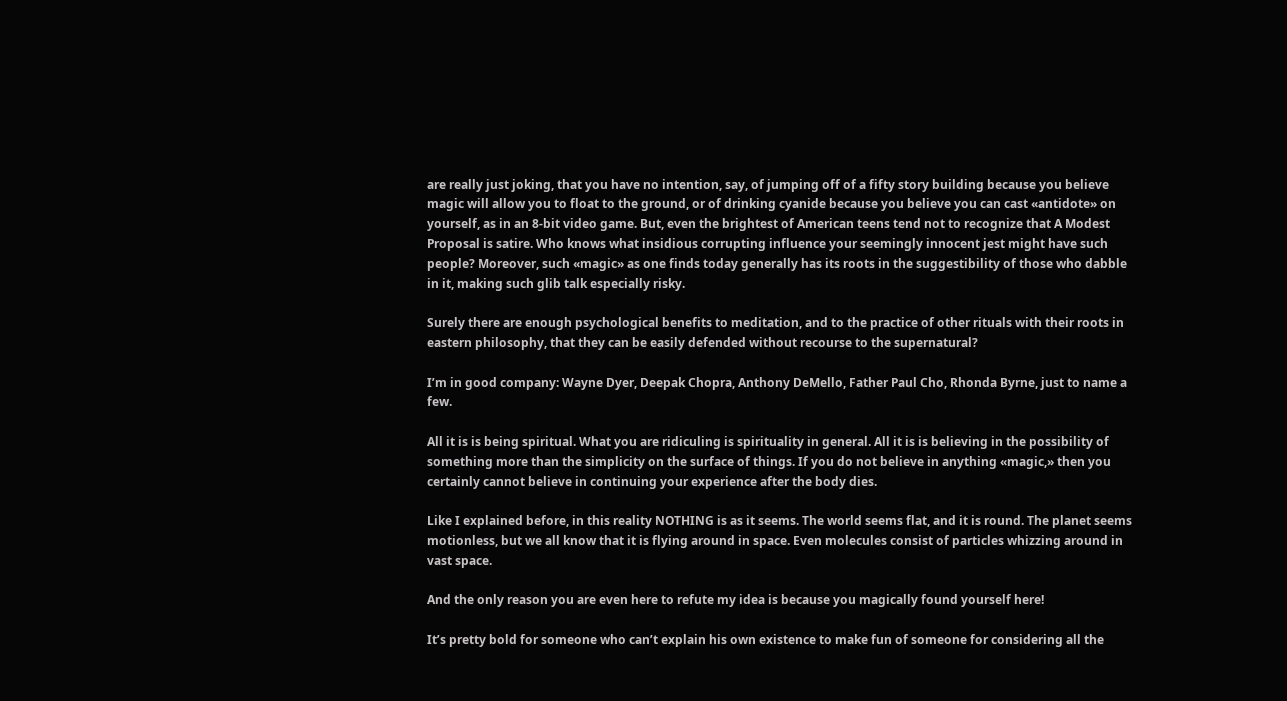are really just joking, that you have no intention, say, of jumping off of a fifty story building because you believe magic will allow you to float to the ground, or of drinking cyanide because you believe you can cast «antidote» on yourself, as in an 8-bit video game. But, even the brightest of American teens tend not to recognize that A Modest Proposal is satire. Who knows what insidious corrupting influence your seemingly innocent jest might have such people? Moreover, such «magic» as one finds today generally has its roots in the suggestibility of those who dabble in it, making such glib talk especially risky.

Surely there are enough psychological benefits to meditation, and to the practice of other rituals with their roots in eastern philosophy, that they can be easily defended without recourse to the supernatural?

I’m in good company: Wayne Dyer, Deepak Chopra, Anthony DeMello, Father Paul Cho, Rhonda Byrne, just to name a few.

All it is is being spiritual. What you are ridiculing is spirituality in general. All it is is believing in the possibility of something more than the simplicity on the surface of things. If you do not believe in anything «magic,» then you certainly cannot believe in continuing your experience after the body dies.

Like I explained before, in this reality NOTHING is as it seems. The world seems flat, and it is round. The planet seems motionless, but we all know that it is flying around in space. Even molecules consist of particles whizzing around in vast space.

And the only reason you are even here to refute my idea is because you magically found yourself here!

It’s pretty bold for someone who can’t explain his own existence to make fun of someone for considering all the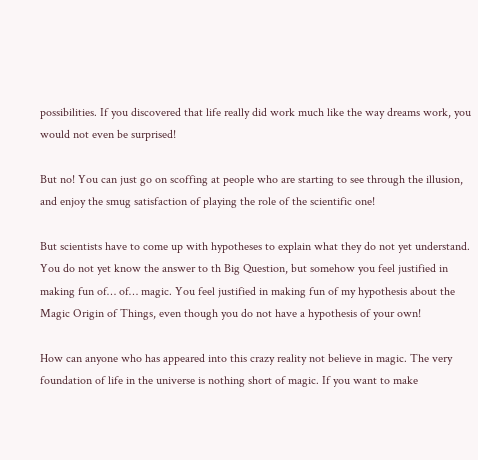possibilities. If you discovered that life really did work much like the way dreams work, you would not even be surprised!

But no! You can just go on scoffing at people who are starting to see through the illusion, and enjoy the smug satisfaction of playing the role of the scientific one!

But scientists have to come up with hypotheses to explain what they do not yet understand. You do not yet know the answer to th Big Question, but somehow you feel justified in making fun of… of… magic. You feel justified in making fun of my hypothesis about the Magic Origin of Things, even though you do not have a hypothesis of your own!

How can anyone who has appeared into this crazy reality not believe in magic. The very foundation of life in the universe is nothing short of magic. If you want to make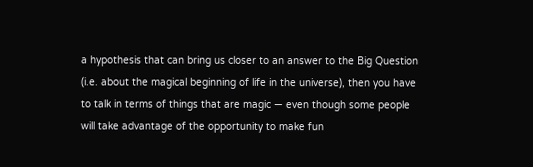a hypothesis that can bring us closer to an answer to the Big Question (i.e. about the magical beginning of life in the universe), then you have to talk in terms of things that are magic — even though some people will take advantage of the opportunity to make fun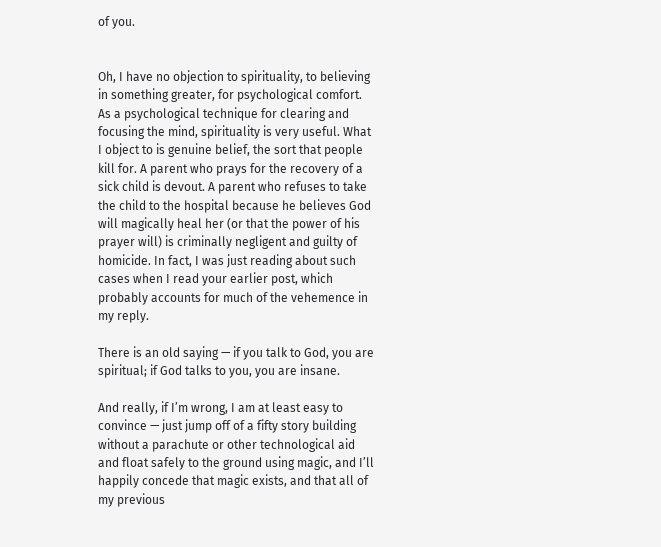of you.


Oh, I have no objection to spirituality, to believing in something greater, for psychological comfort. As a psychological technique for clearing and focusing the mind, spirituality is very useful. What I object to is genuine belief, the sort that people kill for. A parent who prays for the recovery of a sick child is devout. A parent who refuses to take the child to the hospital because he believes God will magically heal her (or that the power of his prayer will) is criminally negligent and guilty of homicide. In fact, I was just reading about such cases when I read your earlier post, which probably accounts for much of the vehemence in my reply.

There is an old saying — if you talk to God, you are spiritual; if God talks to you, you are insane.

And really, if I’m wrong, I am at least easy to convince — just jump off of a fifty story building without a parachute or other technological aid and float safely to the ground using magic, and I’ll happily concede that magic exists, and that all of my previous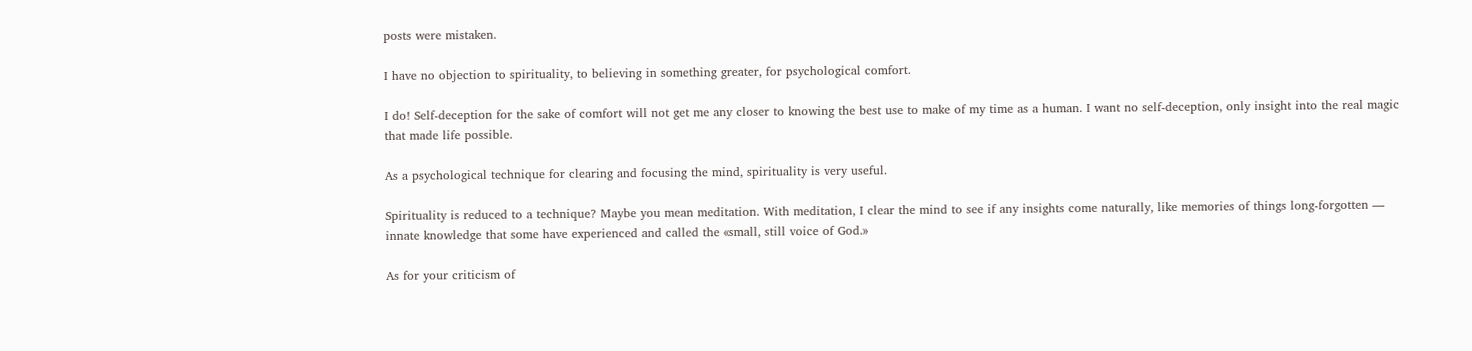posts were mistaken.

I have no objection to spirituality, to believing in something greater, for psychological comfort.

I do! Self-deception for the sake of comfort will not get me any closer to knowing the best use to make of my time as a human. I want no self-deception, only insight into the real magic that made life possible.

As a psychological technique for clearing and focusing the mind, spirituality is very useful.

Spirituality is reduced to a technique? Maybe you mean meditation. With meditation, I clear the mind to see if any insights come naturally, like memories of things long-forgotten — innate knowledge that some have experienced and called the «small, still voice of God.»

As for your criticism of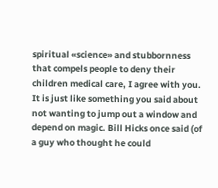spiritual «science» and stubbornness that compels people to deny their children medical care, I agree with you. It is just like something you said about not wanting to jump out a window and depend on magic. Bill Hicks once said (of a guy who thought he could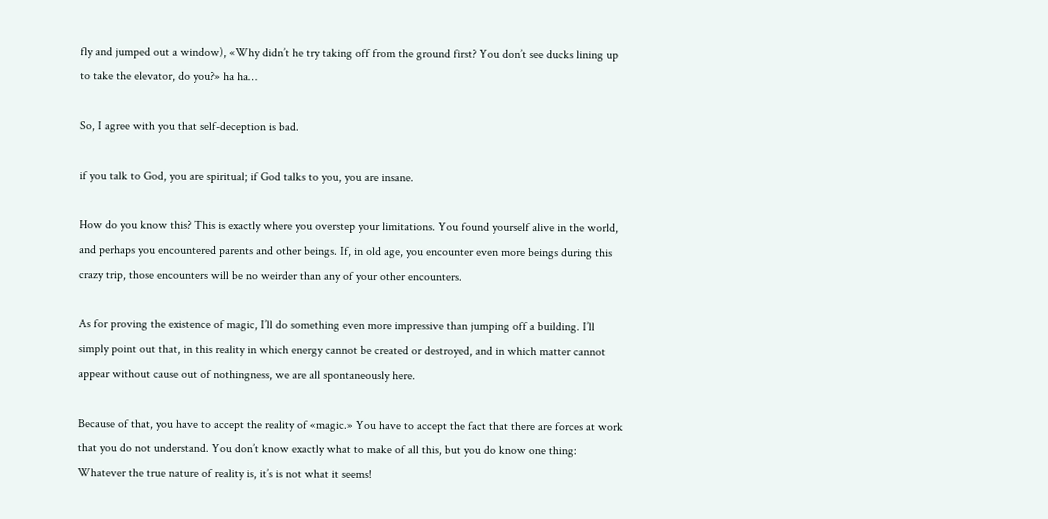fly and jumped out a window), «Why didn’t he try taking off from the ground first? You don’t see ducks lining up to take the elevator, do you?» ha ha…

So, I agree with you that self-deception is bad.

if you talk to God, you are spiritual; if God talks to you, you are insane.

How do you know this? This is exactly where you overstep your limitations. You found yourself alive in the world, and perhaps you encountered parents and other beings. If, in old age, you encounter even more beings during this crazy trip, those encounters will be no weirder than any of your other encounters.

As for proving the existence of magic, I’ll do something even more impressive than jumping off a building. I’ll simply point out that, in this reality in which energy cannot be created or destroyed, and in which matter cannot appear without cause out of nothingness, we are all spontaneously here.

Because of that, you have to accept the reality of «magic.» You have to accept the fact that there are forces at work that you do not understand. You don’t know exactly what to make of all this, but you do know one thing: Whatever the true nature of reality is, it’s is not what it seems!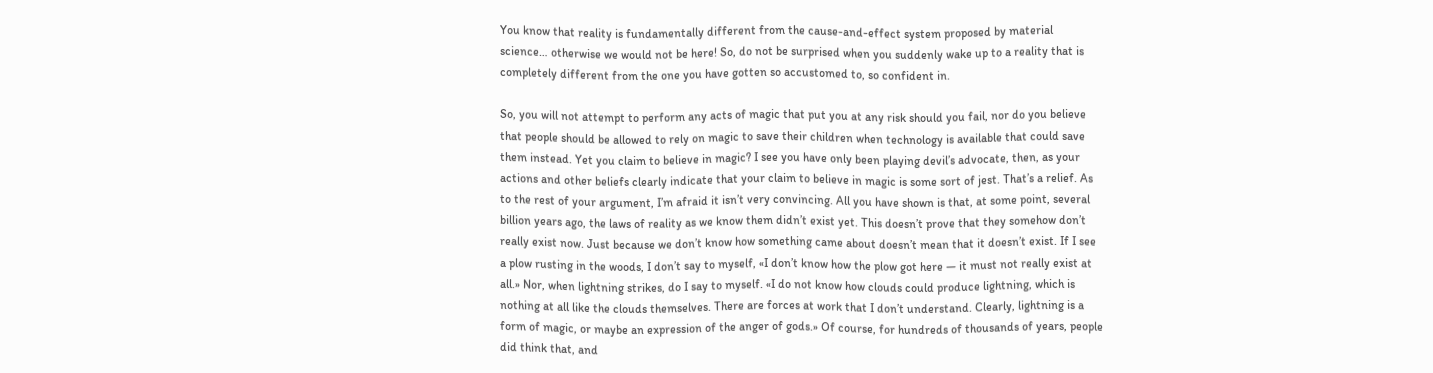You know that reality is fundamentally different from the cause-and-effect system proposed by material science… otherwise we would not be here! So, do not be surprised when you suddenly wake up to a reality that is completely different from the one you have gotten so accustomed to, so confident in.

So, you will not attempt to perform any acts of magic that put you at any risk should you fail, nor do you believe that people should be allowed to rely on magic to save their children when technology is available that could save them instead. Yet you claim to believe in magic? I see you have only been playing devil’s advocate, then, as your actions and other beliefs clearly indicate that your claim to believe in magic is some sort of jest. That’s a relief. As to the rest of your argument, I’m afraid it isn’t very convincing. All you have shown is that, at some point, several billion years ago, the laws of reality as we know them didn’t exist yet. This doesn’t prove that they somehow don’t really exist now. Just because we don’t know how something came about doesn’t mean that it doesn’t exist. If I see a plow rusting in the woods, I don’t say to myself, «I don’t know how the plow got here — it must not really exist at all.» Nor, when lightning strikes, do I say to myself. «I do not know how clouds could produce lightning, which is nothing at all like the clouds themselves. There are forces at work that I don’t understand. Clearly, lightning is a form of magic, or maybe an expression of the anger of gods.» Of course, for hundreds of thousands of years, people did think that, and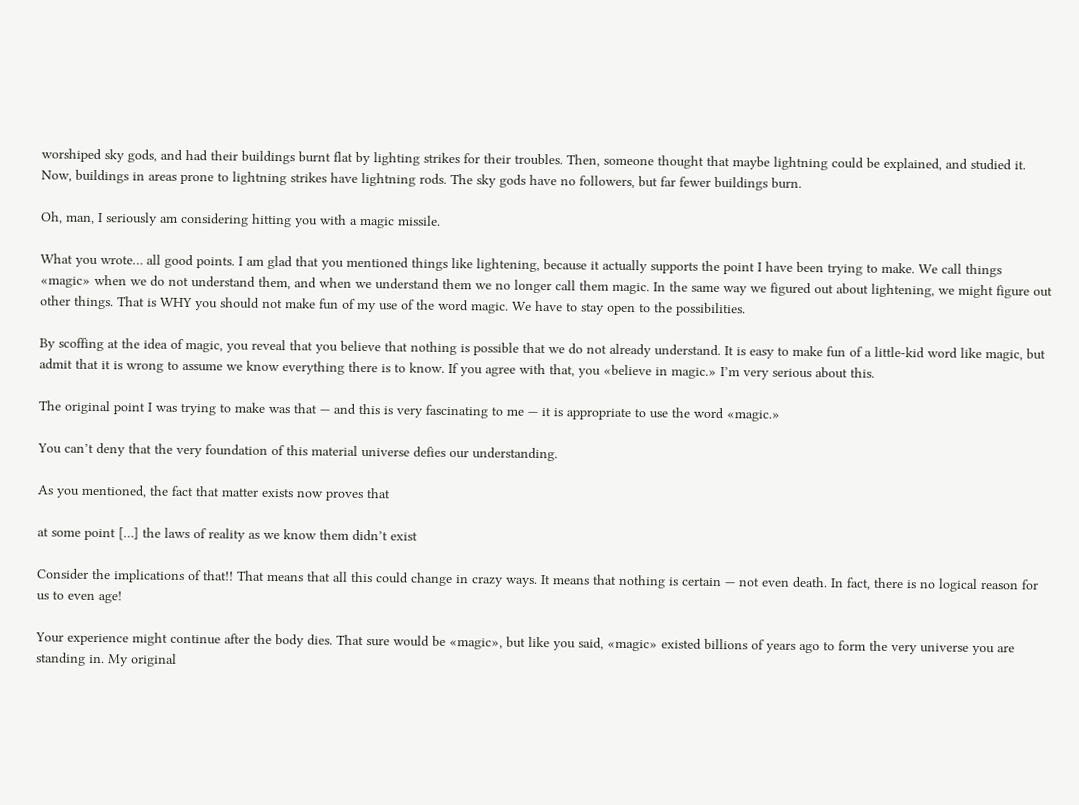worshiped sky gods, and had their buildings burnt flat by lighting strikes for their troubles. Then, someone thought that maybe lightning could be explained, and studied it. Now, buildings in areas prone to lightning strikes have lightning rods. The sky gods have no followers, but far fewer buildings burn.

Oh, man, I seriously am considering hitting you with a magic missile.

What you wrote… all good points. I am glad that you mentioned things like lightening, because it actually supports the point I have been trying to make. We call things «magic» when we do not understand them, and when we understand them we no longer call them magic. In the same way we figured out about lightening, we might figure out other things. That is WHY you should not make fun of my use of the word magic. We have to stay open to the possibilities.

By scoffing at the idea of magic, you reveal that you believe that nothing is possible that we do not already understand. It is easy to make fun of a little-kid word like magic, but admit that it is wrong to assume we know everything there is to know. If you agree with that, you «believe in magic.» I’m very serious about this.

The original point I was trying to make was that — and this is very fascinating to me — it is appropriate to use the word «magic.»

You can’t deny that the very foundation of this material universe defies our understanding.

As you mentioned, the fact that matter exists now proves that

at some point […] the laws of reality as we know them didn’t exist

Consider the implications of that!! That means that all this could change in crazy ways. It means that nothing is certain — not even death. In fact, there is no logical reason for us to even age!

Your experience might continue after the body dies. That sure would be «magic», but like you said, «magic» existed billions of years ago to form the very universe you are standing in. My original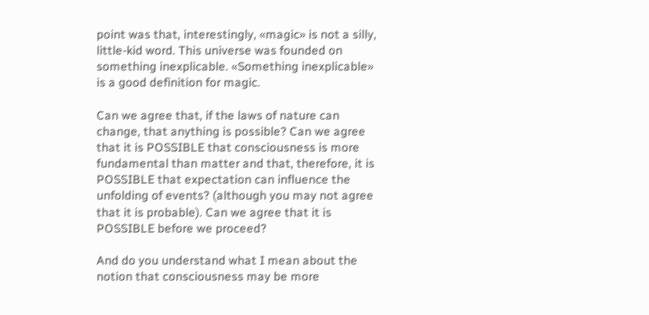point was that, interestingly, «magic» is not a silly, little-kid word. This universe was founded on something inexplicable. «Something inexplicable» is a good definition for magic.

Can we agree that, if the laws of nature can change, that anything is possible? Can we agree that it is POSSIBLE that consciousness is more fundamental than matter and that, therefore, it is POSSIBLE that expectation can influence the unfolding of events? (although you may not agree that it is probable). Can we agree that it is POSSIBLE before we proceed?

And do you understand what I mean about the notion that consciousness may be more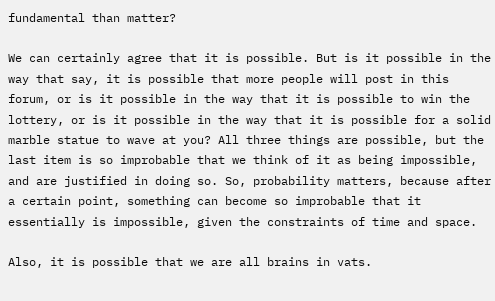fundamental than matter?

We can certainly agree that it is possible. But is it possible in the way that say, it is possible that more people will post in this forum, or is it possible in the way that it is possible to win the lottery, or is it possible in the way that it is possible for a solid marble statue to wave at you? All three things are possible, but the last item is so improbable that we think of it as being impossible, and are justified in doing so. So, probability matters, because after a certain point, something can become so improbable that it essentially is impossible, given the constraints of time and space.

Also, it is possible that we are all brains in vats.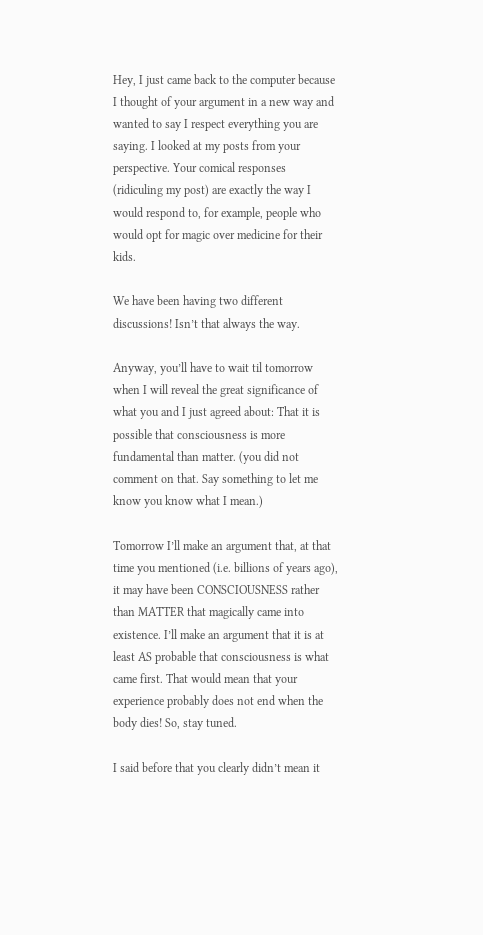Hey, I just came back to the computer because I thought of your argument in a new way and wanted to say I respect everything you are saying. I looked at my posts from your perspective. Your comical responses (ridiculing my post) are exactly the way I would respond to, for example, people who would opt for magic over medicine for their kids.

We have been having two different discussions! Isn’t that always the way.

Anyway, you’ll have to wait til tomorrow when I will reveal the great significance of what you and I just agreed about: That it is possible that consciousness is more fundamental than matter. (you did not comment on that. Say something to let me know you know what I mean.)

Tomorrow I’ll make an argument that, at that time you mentioned (i.e. billions of years ago), it may have been CONSCIOUSNESS rather than MATTER that magically came into existence. I’ll make an argument that it is at least AS probable that consciousness is what came first. That would mean that your experience probably does not end when the body dies! So, stay tuned.

I said before that you clearly didn’t mean it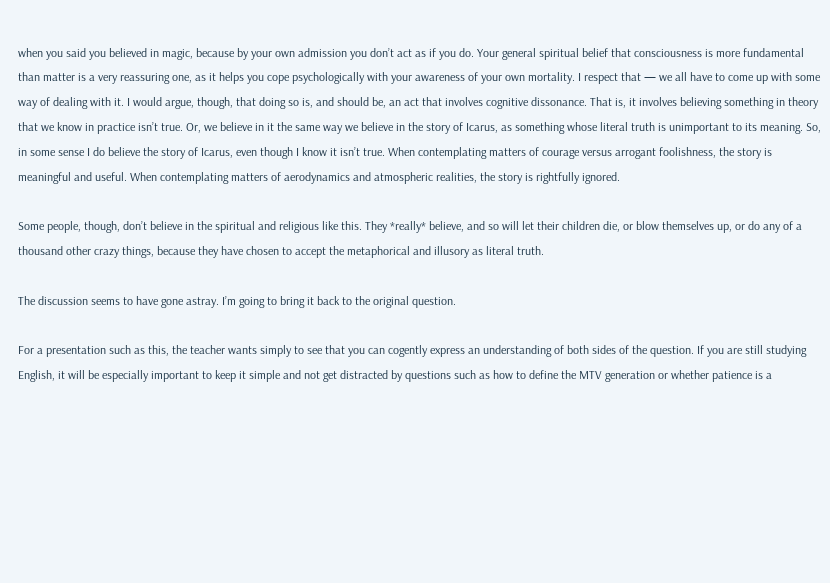when you said you believed in magic, because by your own admission you don’t act as if you do. Your general spiritual belief that consciousness is more fundamental than matter is a very reassuring one, as it helps you cope psychologically with your awareness of your own mortality. I respect that — we all have to come up with some way of dealing with it. I would argue, though, that doing so is, and should be, an act that involves cognitive dissonance. That is, it involves believing something in theory that we know in practice isn’t true. Or, we believe in it the same way we believe in the story of Icarus, as something whose literal truth is unimportant to its meaning. So, in some sense I do believe the story of Icarus, even though I know it isn’t true. When contemplating matters of courage versus arrogant foolishness, the story is meaningful and useful. When contemplating matters of aerodynamics and atmospheric realities, the story is rightfully ignored.

Some people, though, don’t believe in the spiritual and religious like this. They *really* believe, and so will let their children die, or blow themselves up, or do any of a thousand other crazy things, because they have chosen to accept the metaphorical and illusory as literal truth.

The discussion seems to have gone astray. I’m going to bring it back to the original question.

For a presentation such as this, the teacher wants simply to see that you can cogently express an understanding of both sides of the question. If you are still studying English, it will be especially important to keep it simple and not get distracted by questions such as how to define the MTV generation or whether patience is a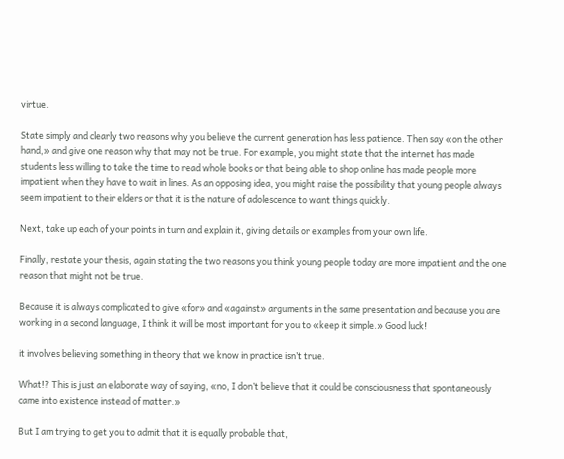virtue.

State simply and clearly two reasons why you believe the current generation has less patience. Then say «on the other hand,» and give one reason why that may not be true. For example, you might state that the internet has made students less willing to take the time to read whole books or that being able to shop online has made people more impatient when they have to wait in lines. As an opposing idea, you might raise the possibility that young people always seem impatient to their elders or that it is the nature of adolescence to want things quickly.

Next, take up each of your points in turn and explain it, giving details or examples from your own life.

Finally, restate your thesis, again stating the two reasons you think young people today are more impatient and the one reason that might not be true.

Because it is always complicated to give «for» and «against» arguments in the same presentation and because you are working in a second language, I think it will be most important for you to «keep it simple.» Good luck!

it involves believing something in theory that we know in practice isn’t true.

What!? This is just an elaborate way of saying, «no, I don’t believe that it could be consciousness that spontaneously came into existence instead of matter.»

But I am trying to get you to admit that it is equally probable that,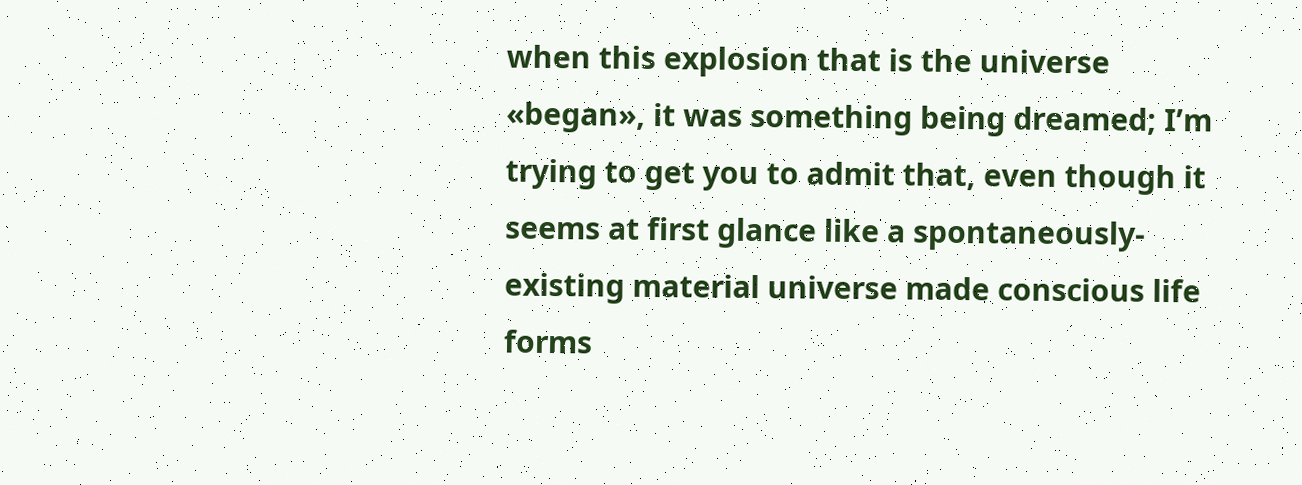when this explosion that is the universe «began», it was something being dreamed; I’m trying to get you to admit that, even though it seems at first glance like a spontaneously-existing material universe made conscious life forms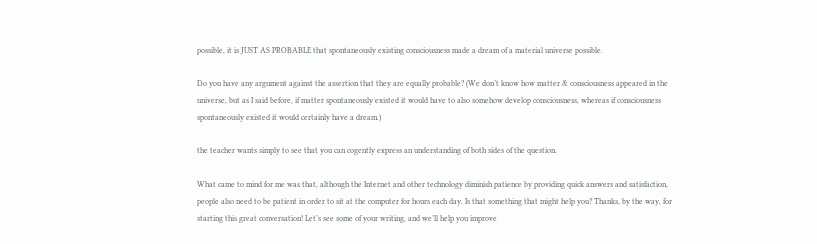possible, it is JUST AS PROBABLE that spontaneously existing consciousness made a dream of a material universe possible.

Do you have any argument against the assertion that they are equally probable? (We don’t know how matter & consciousness appeared in the universe, but as I said before, if matter spontaneously existed it would have to also somehow develop consciousness, whereas if consciousness spontaneously existed it would certainly have a dream.)

the teacher wants simply to see that you can cogently express an understanding of both sides of the question.

What came to mind for me was that, although the Internet and other technology diminish patience by providing quick answers and satisfaction, people also need to be patient in order to sit at the computer for hours each day. Is that something that might help you? Thanks, by the way, for starting this great conversation! Let’s see some of your writing, and we’ll help you improve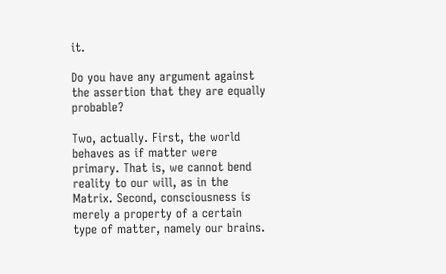it.

Do you have any argument against the assertion that they are equally probable?

Two, actually. First, the world behaves as if matter were primary. That is, we cannot bend reality to our will, as in the Matrix. Second, consciousness is merely a property of a certain type of matter, namely our brains.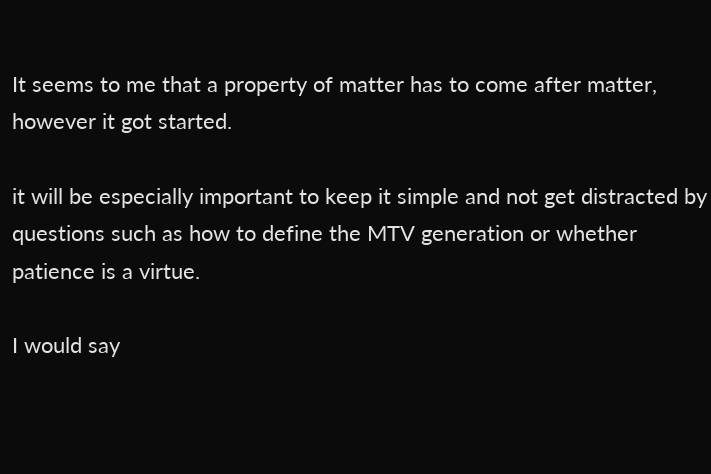It seems to me that a property of matter has to come after matter, however it got started.

it will be especially important to keep it simple and not get distracted by questions such as how to define the MTV generation or whether patience is a virtue.

I would say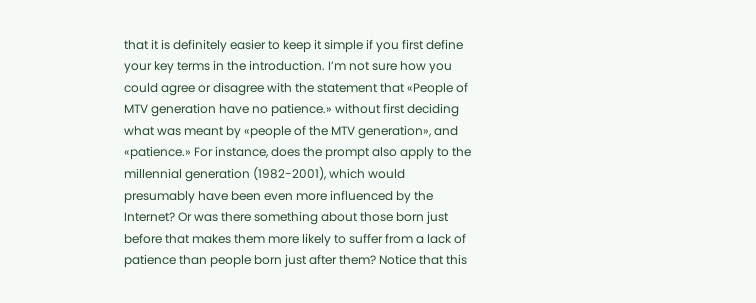that it is definitely easier to keep it simple if you first define your key terms in the introduction. I’m not sure how you could agree or disagree with the statement that «People of MTV generation have no patience.» without first deciding what was meant by «people of the MTV generation», and «patience.» For instance, does the prompt also apply to the millennial generation (1982-2001), which would presumably have been even more influenced by the Internet? Or was there something about those born just before that makes them more likely to suffer from a lack of patience than people born just after them? Notice that this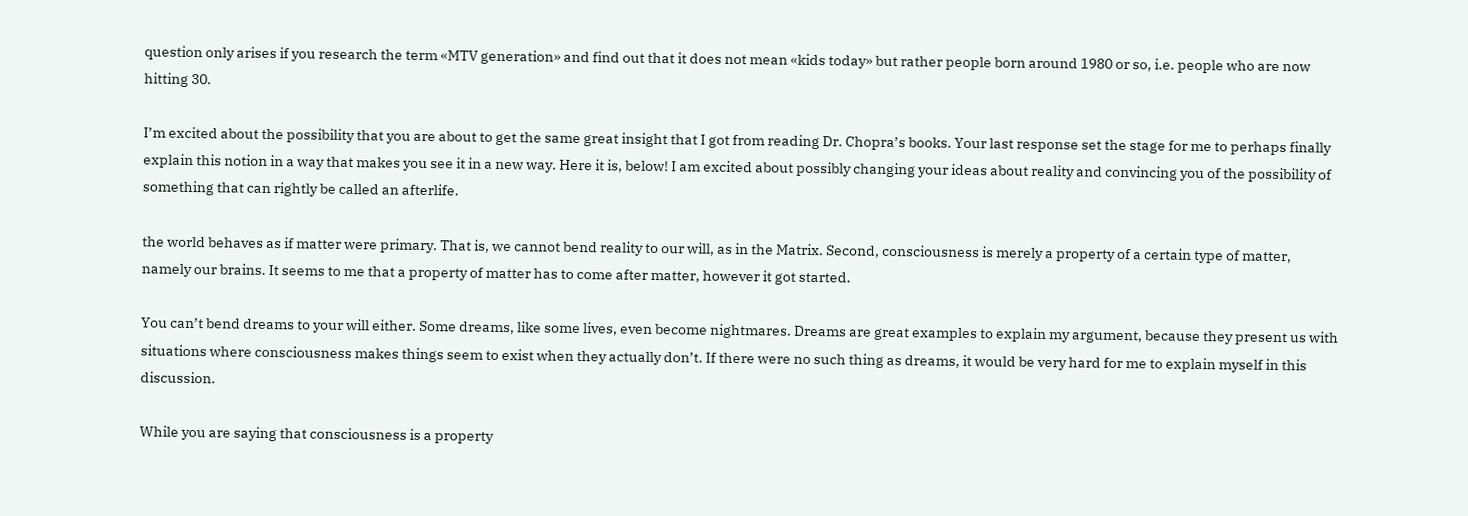question only arises if you research the term «MTV generation» and find out that it does not mean «kids today» but rather people born around 1980 or so, i.e. people who are now hitting 30.

I’m excited about the possibility that you are about to get the same great insight that I got from reading Dr. Chopra’s books. Your last response set the stage for me to perhaps finally explain this notion in a way that makes you see it in a new way. Here it is, below! I am excited about possibly changing your ideas about reality and convincing you of the possibility of something that can rightly be called an afterlife.

the world behaves as if matter were primary. That is, we cannot bend reality to our will, as in the Matrix. Second, consciousness is merely a property of a certain type of matter, namely our brains. It seems to me that a property of matter has to come after matter, however it got started.

You can’t bend dreams to your will either. Some dreams, like some lives, even become nightmares. Dreams are great examples to explain my argument, because they present us with situations where consciousness makes things seem to exist when they actually don’t. If there were no such thing as dreams, it would be very hard for me to explain myself in this discussion.

While you are saying that consciousness is a property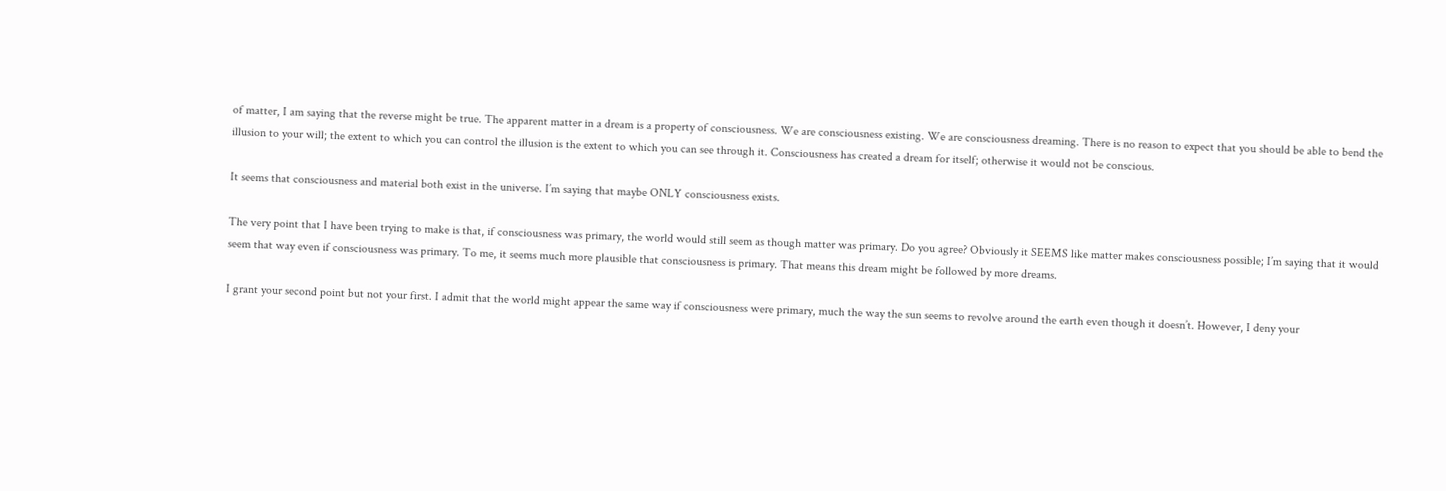of matter, I am saying that the reverse might be true. The apparent matter in a dream is a property of consciousness. We are consciousness existing. We are consciousness dreaming. There is no reason to expect that you should be able to bend the illusion to your will; the extent to which you can control the illusion is the extent to which you can see through it. Consciousness has created a dream for itself; otherwise it would not be conscious.

It seems that consciousness and material both exist in the universe. I’m saying that maybe ONLY consciousness exists.

The very point that I have been trying to make is that, if consciousness was primary, the world would still seem as though matter was primary. Do you agree? Obviously it SEEMS like matter makes consciousness possible; I’m saying that it would seem that way even if consciousness was primary. To me, it seems much more plausible that consciousness is primary. That means this dream might be followed by more dreams.

I grant your second point but not your first. I admit that the world might appear the same way if consciousness were primary, much the way the sun seems to revolve around the earth even though it doesn’t. However, I deny your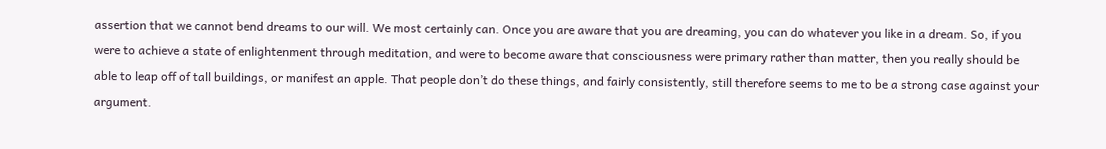assertion that we cannot bend dreams to our will. We most certainly can. Once you are aware that you are dreaming, you can do whatever you like in a dream. So, if you were to achieve a state of enlightenment through meditation, and were to become aware that consciousness were primary rather than matter, then you really should be able to leap off of tall buildings, or manifest an apple. That people don’t do these things, and fairly consistently, still therefore seems to me to be a strong case against your argument.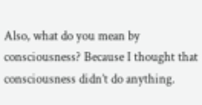Also, what do you mean by consciousness? Because I thought that consciousness didn’t do anything.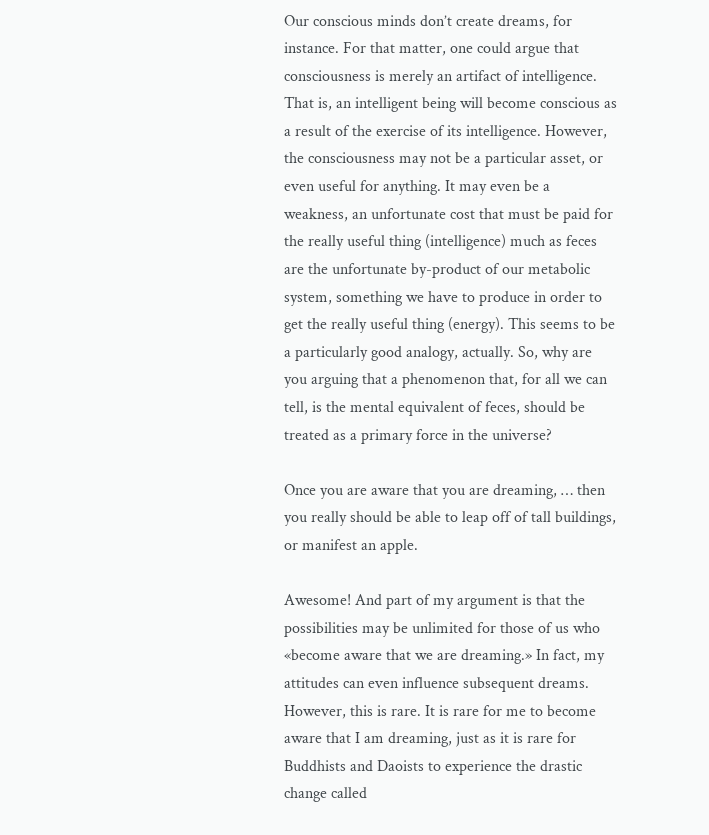Our conscious minds don’t create dreams, for instance. For that matter, one could argue that consciousness is merely an artifact of intelligence. That is, an intelligent being will become conscious as a result of the exercise of its intelligence. However, the consciousness may not be a particular asset, or even useful for anything. It may even be a weakness, an unfortunate cost that must be paid for the really useful thing (intelligence) much as feces are the unfortunate by-product of our metabolic system, something we have to produce in order to get the really useful thing (energy). This seems to be a particularly good analogy, actually. So, why are you arguing that a phenomenon that, for all we can tell, is the mental equivalent of feces, should be treated as a primary force in the universe?

Once you are aware that you are dreaming, … then you really should be able to leap off of tall buildings, or manifest an apple.

Awesome! And part of my argument is that the possibilities may be unlimited for those of us who «become aware that we are dreaming.» In fact, my attitudes can even influence subsequent dreams. However, this is rare. It is rare for me to become aware that I am dreaming, just as it is rare for Buddhists and Daoists to experience the drastic change called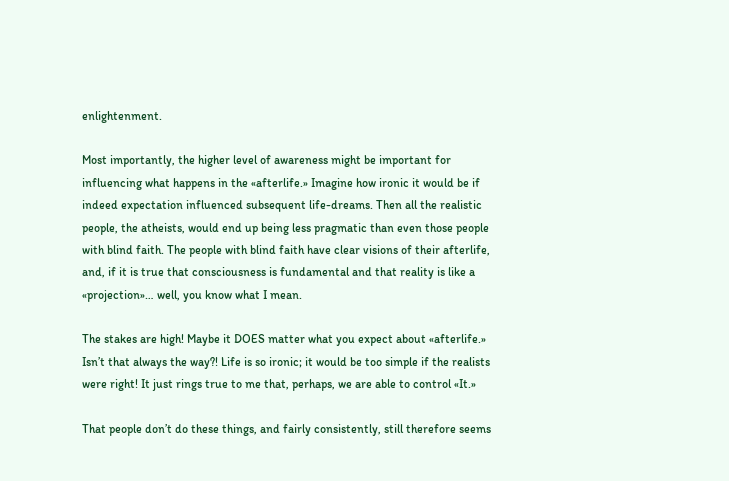enlightenment.

Most importantly, the higher level of awareness might be important for influencing what happens in the «afterlife.» Imagine how ironic it would be if indeed expectation influenced subsequent life-dreams. Then all the realistic people, the atheists, would end up being less pragmatic than even those people with blind faith. The people with blind faith have clear visions of their afterlife, and, if it is true that consciousness is fundamental and that reality is like a «projection»… well, you know what I mean.

The stakes are high! Maybe it DOES matter what you expect about «afterlife.» Isn’t that always the way?! Life is so ironic; it would be too simple if the realists were right! It just rings true to me that, perhaps, we are able to control «It.»

That people don’t do these things, and fairly consistently, still therefore seems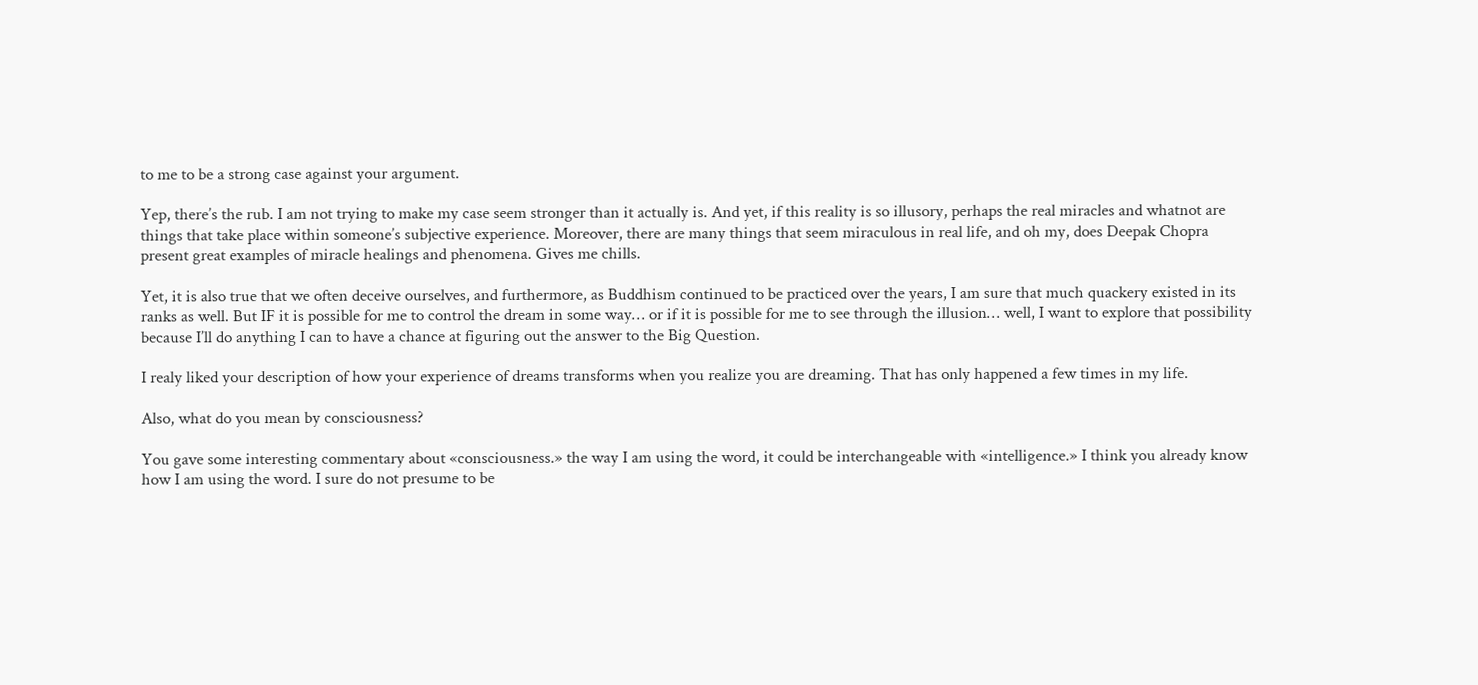to me to be a strong case against your argument.

Yep, there’s the rub. I am not trying to make my case seem stronger than it actually is. And yet, if this reality is so illusory, perhaps the real miracles and whatnot are things that take place within someone’s subjective experience. Moreover, there are many things that seem miraculous in real life, and oh my, does Deepak Chopra present great examples of miracle healings and phenomena. Gives me chills.

Yet, it is also true that we often deceive ourselves, and furthermore, as Buddhism continued to be practiced over the years, I am sure that much quackery existed in its ranks as well. But IF it is possible for me to control the dream in some way… or if it is possible for me to see through the illusion… well, I want to explore that possibility because I’ll do anything I can to have a chance at figuring out the answer to the Big Question.

I realy liked your description of how your experience of dreams transforms when you realize you are dreaming. That has only happened a few times in my life.

Also, what do you mean by consciousness?

You gave some interesting commentary about «consciousness.» the way I am using the word, it could be interchangeable with «intelligence.» I think you already know how I am using the word. I sure do not presume to be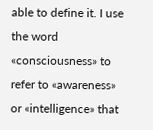able to define it. I use the word «consciousness» to refer to «awareness» or «intelligence» that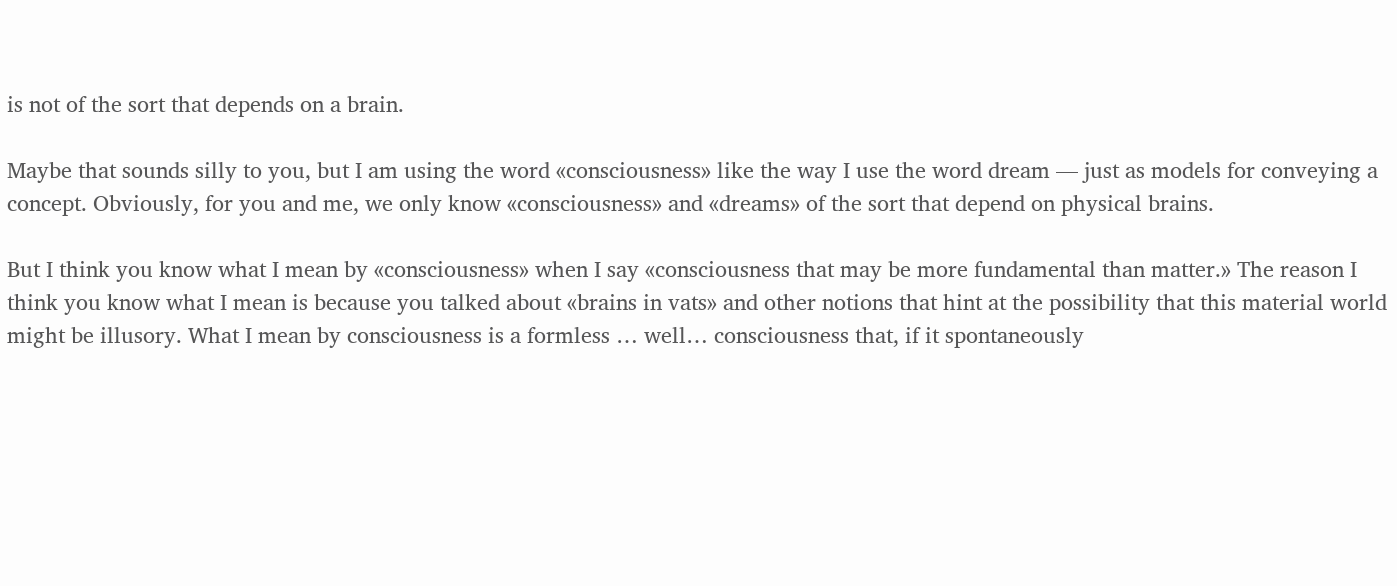is not of the sort that depends on a brain.

Maybe that sounds silly to you, but I am using the word «consciousness» like the way I use the word dream — just as models for conveying a concept. Obviously, for you and me, we only know «consciousness» and «dreams» of the sort that depend on physical brains.

But I think you know what I mean by «consciousness» when I say «consciousness that may be more fundamental than matter.» The reason I think you know what I mean is because you talked about «brains in vats» and other notions that hint at the possibility that this material world might be illusory. What I mean by consciousness is a formless … well… consciousness that, if it spontaneously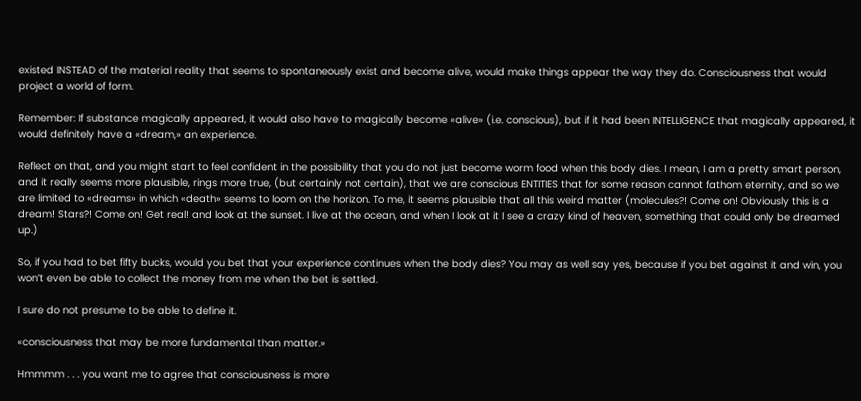existed INSTEAD of the material reality that seems to spontaneously exist and become alive, would make things appear the way they do. Consciousness that would project a world of form.

Remember: If substance magically appeared, it would also have to magically become «alive» (i.e. conscious), but if it had been INTELLIGENCE that magically appeared, it would definitely have a «dream,» an experience.

Reflect on that, and you might start to feel confident in the possibility that you do not just become worm food when this body dies. I mean, I am a pretty smart person, and it really seems more plausible, rings more true, (but certainly not certain), that we are conscious ENTITIES that for some reason cannot fathom eternity, and so we are limited to «dreams» in which «death» seems to loom on the horizon. To me, it seems plausible that all this weird matter (molecules?! Come on! Obviously this is a dream! Stars?! Come on! Get real! and look at the sunset. I live at the ocean, and when I look at it I see a crazy kind of heaven, something that could only be dreamed up.)

So, if you had to bet fifty bucks, would you bet that your experience continues when the body dies? You may as well say yes, because if you bet against it and win, you won’t even be able to collect the money from me when the bet is settled.

I sure do not presume to be able to define it.

«consciousness that may be more fundamental than matter.»

Hmmmm . . . you want me to agree that consciousness is more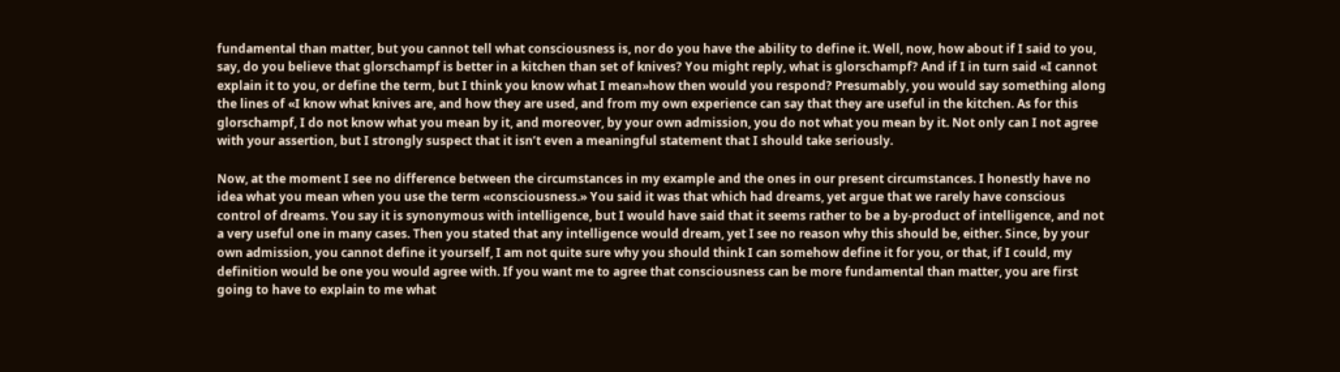fundamental than matter, but you cannot tell what consciousness is, nor do you have the ability to define it. Well, now, how about if I said to you, say, do you believe that glorschampf is better in a kitchen than set of knives? You might reply, what is glorschampf? And if I in turn said «I cannot explain it to you, or define the term, but I think you know what I mean»how then would you respond? Presumably, you would say something along the lines of «I know what knives are, and how they are used, and from my own experience can say that they are useful in the kitchen. As for this glorschampf, I do not know what you mean by it, and moreover, by your own admission, you do not what you mean by it. Not only can I not agree with your assertion, but I strongly suspect that it isn’t even a meaningful statement that I should take seriously.

Now, at the moment I see no difference between the circumstances in my example and the ones in our present circumstances. I honestly have no idea what you mean when you use the term «consciousness.» You said it was that which had dreams, yet argue that we rarely have conscious control of dreams. You say it is synonymous with intelligence, but I would have said that it seems rather to be a by-product of intelligence, and not a very useful one in many cases. Then you stated that any intelligence would dream, yet I see no reason why this should be, either. Since, by your own admission, you cannot define it yourself, I am not quite sure why you should think I can somehow define it for you, or that, if I could, my definition would be one you would agree with. If you want me to agree that consciousness can be more fundamental than matter, you are first going to have to explain to me what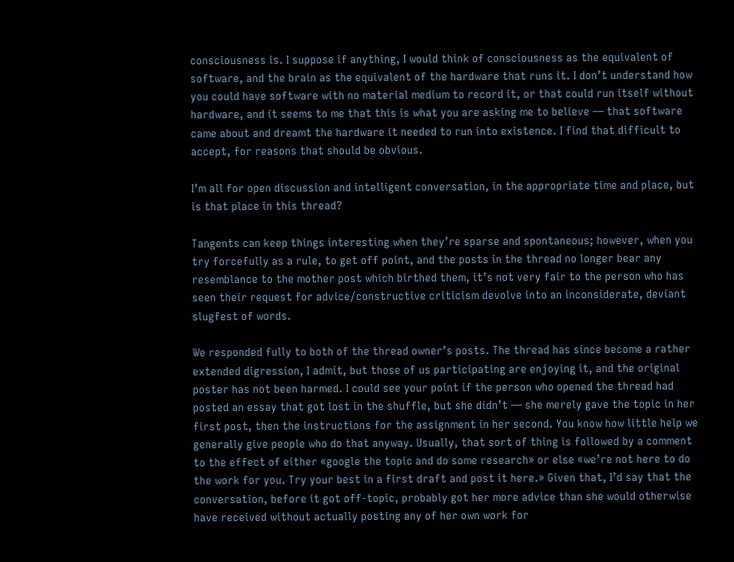consciousness is. I suppose if anything, I would think of consciousness as the equivalent of software, and the brain as the equivalent of the hardware that runs it. I don’t understand how you could have software with no material medium to record it, or that could run itself without hardware, and it seems to me that this is what you are asking me to believe — that software came about and dreamt the hardware it needed to run into existence. I find that difficult to accept, for reasons that should be obvious.

I’m all for open discussion and intelligent conversation, in the appropriate time and place, but is that place in this thread?

Tangents can keep things interesting when they’re sparse and spontaneous; however, when you try forcefully as a rule, to get off point, and the posts in the thread no longer bear any resemblance to the mother post which birthed them, it’s not very fair to the person who has seen their request for advice/constructive criticism devolve into an inconsiderate, deviant slugfest of words.

We responded fully to both of the thread owner’s posts. The thread has since become a rather extended digression, I admit, but those of us participating are enjoying it, and the original poster has not been harmed. I could see your point if the person who opened the thread had posted an essay that got lost in the shuffle, but she didn’t — she merely gave the topic in her first post, then the instructions for the assignment in her second. You know how little help we generally give people who do that anyway. Usually, that sort of thing is followed by a comment to the effect of either «google the topic and do some research» or else «we’re not here to do the work for you. Try your best in a first draft and post it here.» Given that, I’d say that the conversation, before it got off-topic, probably got her more advice than she would otherwise have received without actually posting any of her own work for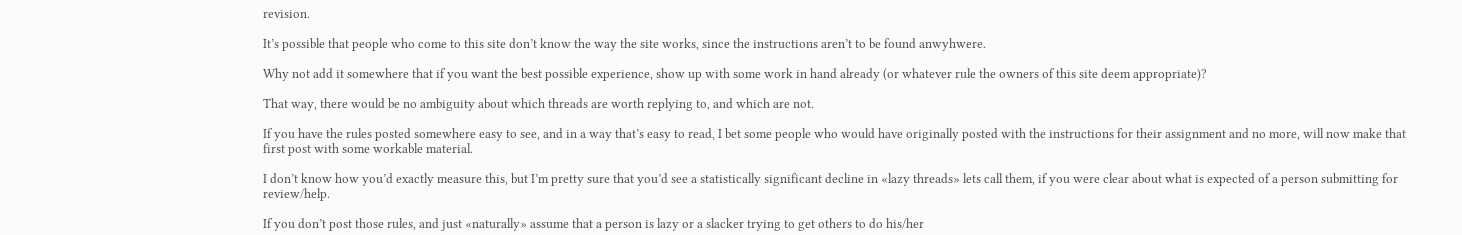revision.

It’s possible that people who come to this site don’t know the way the site works, since the instructions aren’t to be found anwyhwere.

Why not add it somewhere that if you want the best possible experience, show up with some work in hand already (or whatever rule the owners of this site deem appropriate)?

That way, there would be no ambiguity about which threads are worth replying to, and which are not.

If you have the rules posted somewhere easy to see, and in a way that’s easy to read, I bet some people who would have originally posted with the instructions for their assignment and no more, will now make that first post with some workable material.

I don’t know how you’d exactly measure this, but I’m pretty sure that you’d see a statistically significant decline in «lazy threads» lets call them, if you were clear about what is expected of a person submitting for review/help.

If you don’t post those rules, and just «naturally» assume that a person is lazy or a slacker trying to get others to do his/her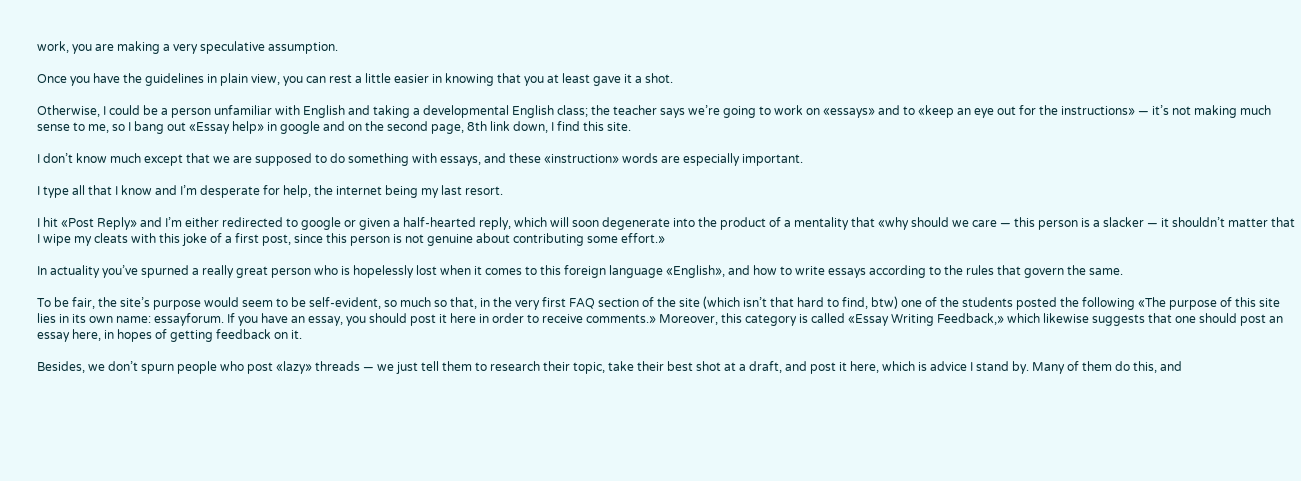work, you are making a very speculative assumption.

Once you have the guidelines in plain view, you can rest a little easier in knowing that you at least gave it a shot.

Otherwise, I could be a person unfamiliar with English and taking a developmental English class; the teacher says we’re going to work on «essays» and to «keep an eye out for the instructions» — it’s not making much sense to me, so I bang out «Essay help» in google and on the second page, 8th link down, I find this site.

I don’t know much except that we are supposed to do something with essays, and these «instruction» words are especially important.

I type all that I know and I’m desperate for help, the internet being my last resort.

I hit «Post Reply» and I’m either redirected to google or given a half-hearted reply, which will soon degenerate into the product of a mentality that «why should we care — this person is a slacker — it shouldn’t matter that I wipe my cleats with this joke of a first post, since this person is not genuine about contributing some effort.»

In actuality you’ve spurned a really great person who is hopelessly lost when it comes to this foreign language «English», and how to write essays according to the rules that govern the same.

To be fair, the site’s purpose would seem to be self-evident, so much so that, in the very first FAQ section of the site (which isn’t that hard to find, btw) one of the students posted the following «The purpose of this site lies in its own name: essayforum. If you have an essay, you should post it here in order to receive comments.» Moreover, this category is called «Essay Writing Feedback,» which likewise suggests that one should post an essay here, in hopes of getting feedback on it.

Besides, we don’t spurn people who post «lazy» threads — we just tell them to research their topic, take their best shot at a draft, and post it here, which is advice I stand by. Many of them do this, and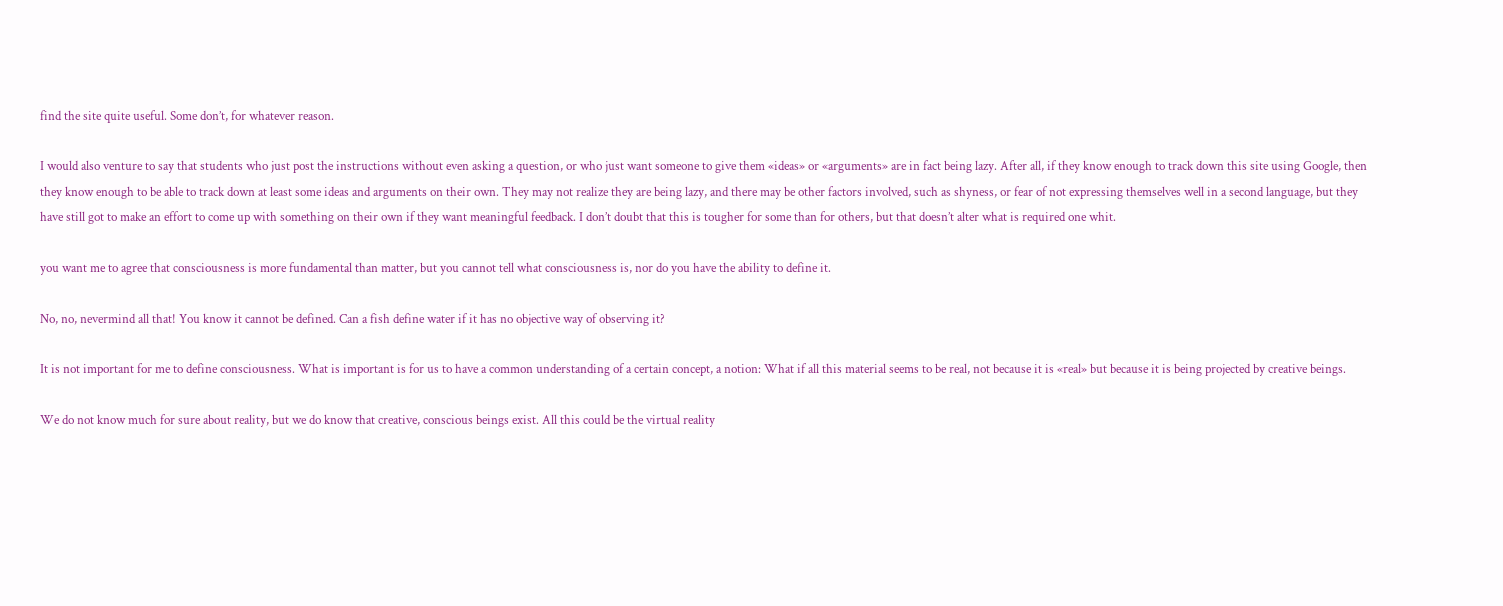find the site quite useful. Some don’t, for whatever reason.

I would also venture to say that students who just post the instructions without even asking a question, or who just want someone to give them «ideas» or «arguments» are in fact being lazy. After all, if they know enough to track down this site using Google, then they know enough to be able to track down at least some ideas and arguments on their own. They may not realize they are being lazy, and there may be other factors involved, such as shyness, or fear of not expressing themselves well in a second language, but they have still got to make an effort to come up with something on their own if they want meaningful feedback. I don’t doubt that this is tougher for some than for others, but that doesn’t alter what is required one whit.

you want me to agree that consciousness is more fundamental than matter, but you cannot tell what consciousness is, nor do you have the ability to define it.

No, no, nevermind all that! You know it cannot be defined. Can a fish define water if it has no objective way of observing it?

It is not important for me to define consciousness. What is important is for us to have a common understanding of a certain concept, a notion: What if all this material seems to be real, not because it is «real» but because it is being projected by creative beings.

We do not know much for sure about reality, but we do know that creative, conscious beings exist. All this could be the virtual reality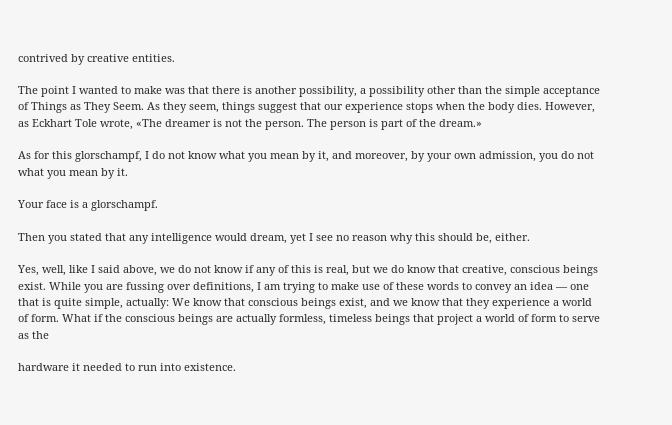contrived by creative entities.

The point I wanted to make was that there is another possibility, a possibility other than the simple acceptance of Things as They Seem. As they seem, things suggest that our experience stops when the body dies. However, as Eckhart Tole wrote, «The dreamer is not the person. The person is part of the dream.»

As for this glorschampf, I do not know what you mean by it, and moreover, by your own admission, you do not what you mean by it.

Your face is a glorschampf.

Then you stated that any intelligence would dream, yet I see no reason why this should be, either.

Yes, well, like I said above, we do not know if any of this is real, but we do know that creative, conscious beings exist. While you are fussing over definitions, I am trying to make use of these words to convey an idea — one that is quite simple, actually: We know that conscious beings exist, and we know that they experience a world of form. What if the conscious beings are actually formless, timeless beings that project a world of form to serve as the

hardware it needed to run into existence.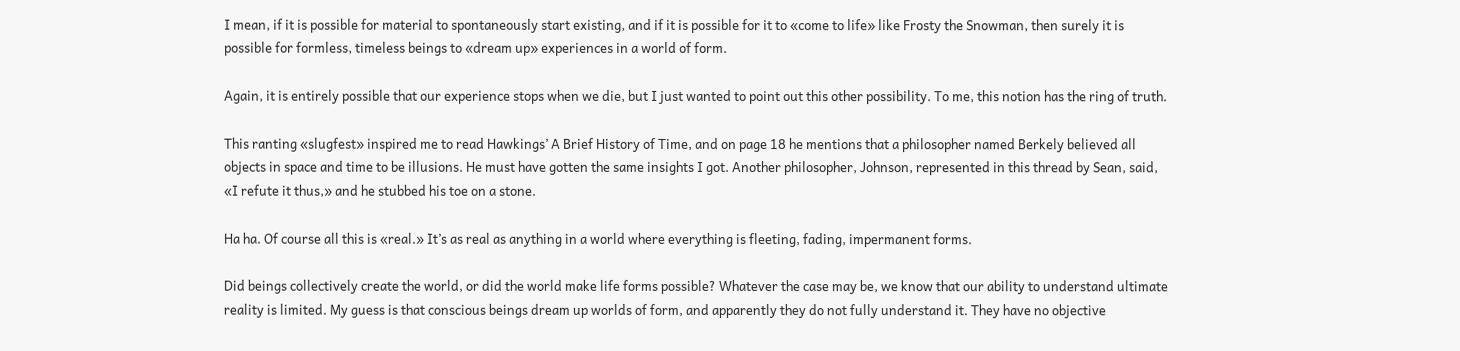I mean, if it is possible for material to spontaneously start existing, and if it is possible for it to «come to life» like Frosty the Snowman, then surely it is possible for formless, timeless beings to «dream up» experiences in a world of form.

Again, it is entirely possible that our experience stops when we die, but I just wanted to point out this other possibility. To me, this notion has the ring of truth.

This ranting «slugfest» inspired me to read Hawkings’ A Brief History of Time, and on page 18 he mentions that a philosopher named Berkely believed all objects in space and time to be illusions. He must have gotten the same insights I got. Another philosopher, Johnson, represented in this thread by Sean, said, «I refute it thus,» and he stubbed his toe on a stone.

Ha ha. Of course all this is «real.» It’s as real as anything in a world where everything is fleeting, fading, impermanent forms.

Did beings collectively create the world, or did the world make life forms possible? Whatever the case may be, we know that our ability to understand ultimate reality is limited. My guess is that conscious beings dream up worlds of form, and apparently they do not fully understand it. They have no objective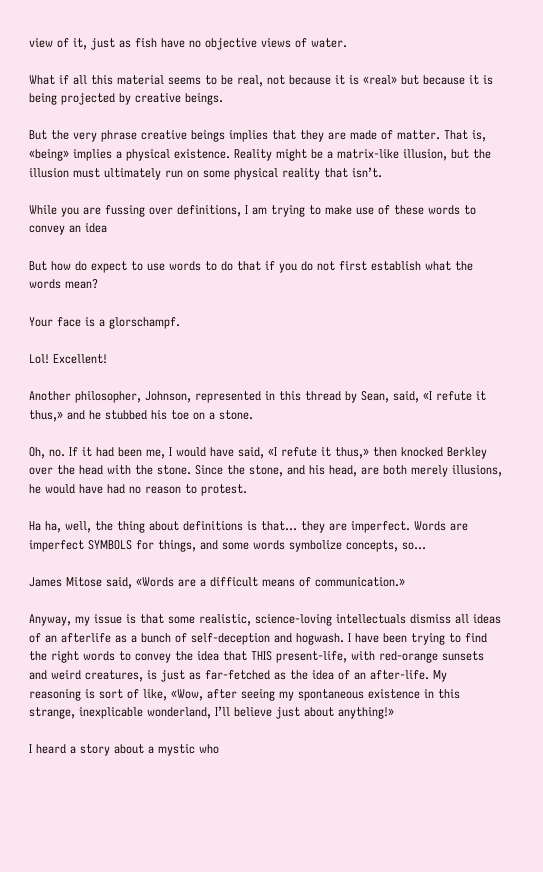view of it, just as fish have no objective views of water.

What if all this material seems to be real, not because it is «real» but because it is being projected by creative beings.

But the very phrase creative beings implies that they are made of matter. That is, «being» implies a physical existence. Reality might be a matrix-like illusion, but the illusion must ultimately run on some physical reality that isn’t.

While you are fussing over definitions, I am trying to make use of these words to convey an idea

But how do expect to use words to do that if you do not first establish what the words mean?

Your face is a glorschampf.

Lol! Excellent!

Another philosopher, Johnson, represented in this thread by Sean, said, «I refute it thus,» and he stubbed his toe on a stone.

Oh, no. If it had been me, I would have said, «I refute it thus,» then knocked Berkley over the head with the stone. Since the stone, and his head, are both merely illusions, he would have had no reason to protest.

Ha ha, well, the thing about definitions is that… they are imperfect. Words are imperfect SYMBOLS for things, and some words symbolize concepts, so…

James Mitose said, «Words are a difficult means of communication.»

Anyway, my issue is that some realistic, science-loving intellectuals dismiss all ideas of an afterlife as a bunch of self-deception and hogwash. I have been trying to find the right words to convey the idea that THIS present-life, with red-orange sunsets and weird creatures, is just as far-fetched as the idea of an after-life. My reasoning is sort of like, «Wow, after seeing my spontaneous existence in this strange, inexplicable wonderland, I’ll believe just about anything!»

I heard a story about a mystic who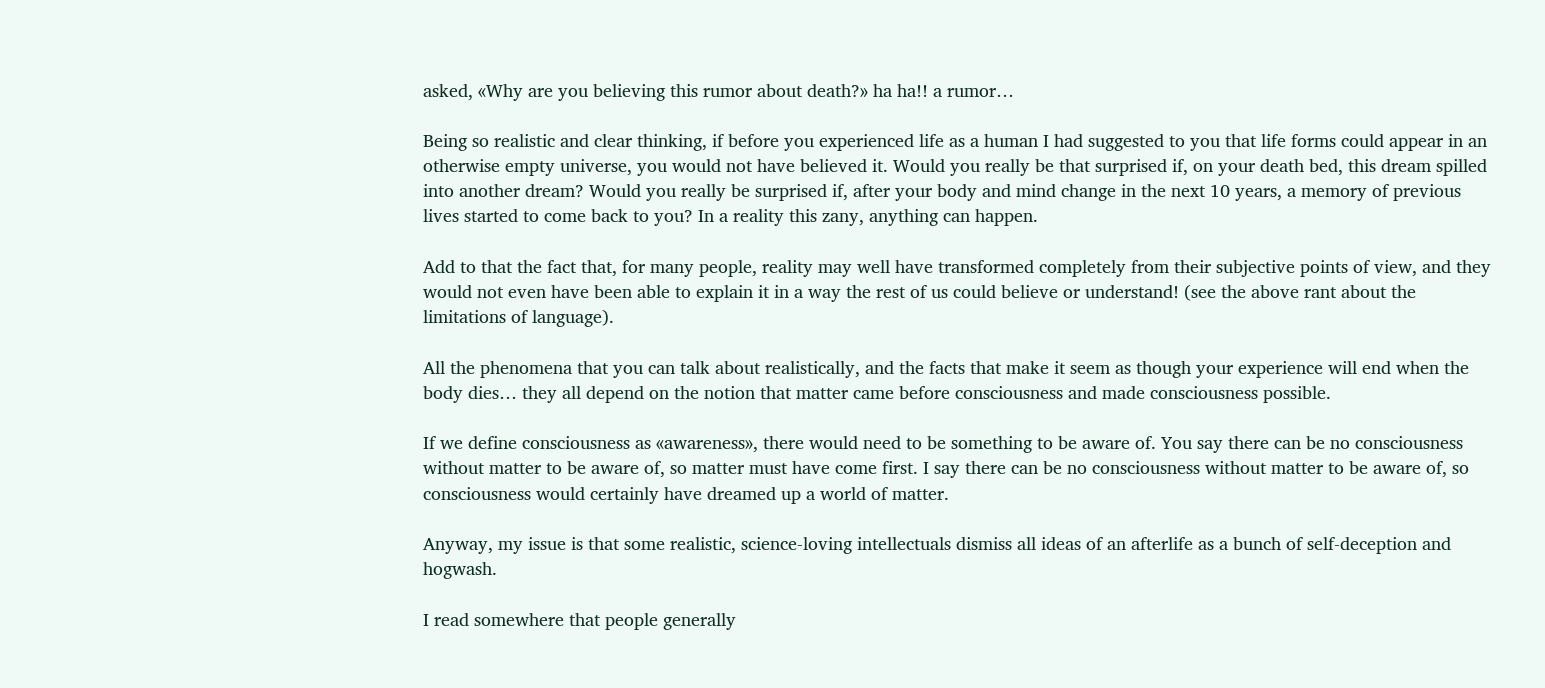asked, «Why are you believing this rumor about death?» ha ha!! a rumor…

Being so realistic and clear thinking, if before you experienced life as a human I had suggested to you that life forms could appear in an otherwise empty universe, you would not have believed it. Would you really be that surprised if, on your death bed, this dream spilled into another dream? Would you really be surprised if, after your body and mind change in the next 10 years, a memory of previous lives started to come back to you? In a reality this zany, anything can happen.

Add to that the fact that, for many people, reality may well have transformed completely from their subjective points of view, and they would not even have been able to explain it in a way the rest of us could believe or understand! (see the above rant about the limitations of language).

All the phenomena that you can talk about realistically, and the facts that make it seem as though your experience will end when the body dies… they all depend on the notion that matter came before consciousness and made consciousness possible.

If we define consciousness as «awareness», there would need to be something to be aware of. You say there can be no consciousness without matter to be aware of, so matter must have come first. I say there can be no consciousness without matter to be aware of, so consciousness would certainly have dreamed up a world of matter.

Anyway, my issue is that some realistic, science-loving intellectuals dismiss all ideas of an afterlife as a bunch of self-deception and hogwash.

I read somewhere that people generally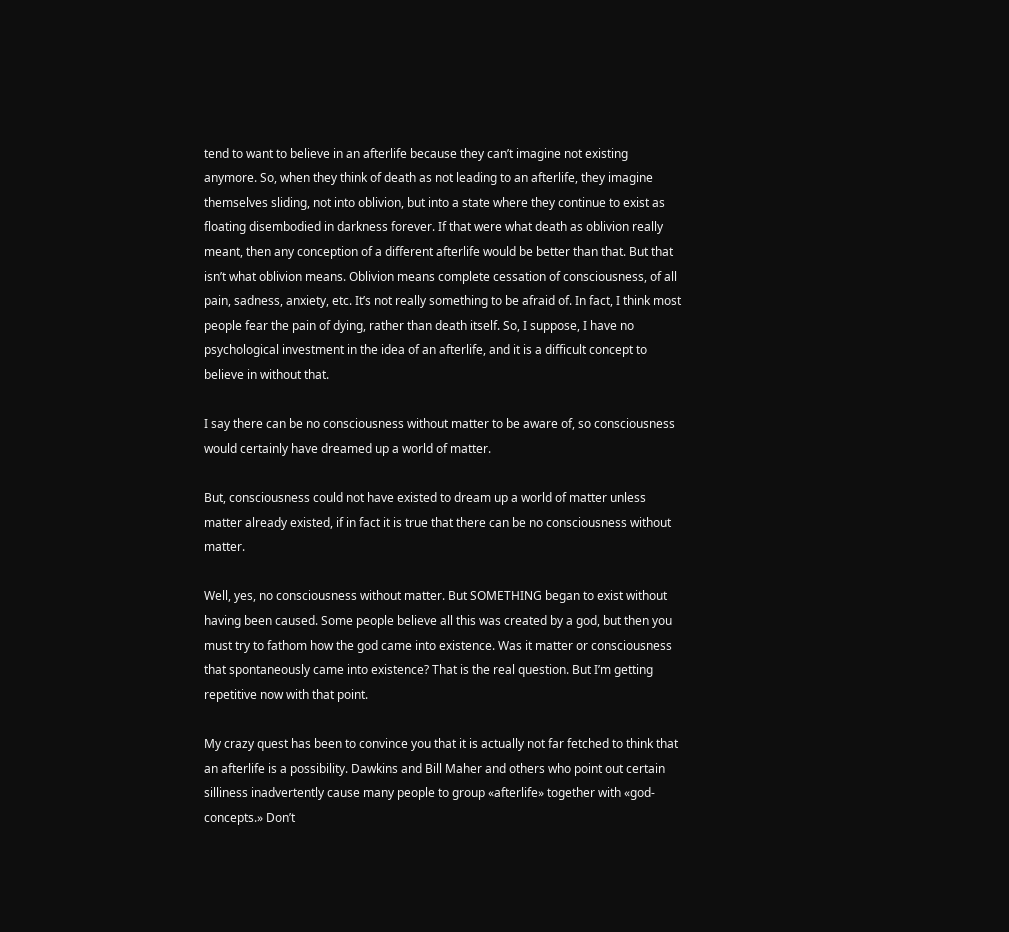tend to want to believe in an afterlife because they can’t imagine not existing anymore. So, when they think of death as not leading to an afterlife, they imagine themselves sliding, not into oblivion, but into a state where they continue to exist as floating disembodied in darkness forever. If that were what death as oblivion really meant, then any conception of a different afterlife would be better than that. But that isn’t what oblivion means. Oblivion means complete cessation of consciousness, of all pain, sadness, anxiety, etc. It’s not really something to be afraid of. In fact, I think most people fear the pain of dying, rather than death itself. So, I suppose, I have no psychological investment in the idea of an afterlife, and it is a difficult concept to believe in without that.

I say there can be no consciousness without matter to be aware of, so consciousness would certainly have dreamed up a world of matter.

But, consciousness could not have existed to dream up a world of matter unless matter already existed, if in fact it is true that there can be no consciousness without matter.

Well, yes, no consciousness without matter. But SOMETHING began to exist without having been caused. Some people believe all this was created by a god, but then you must try to fathom how the god came into existence. Was it matter or consciousness that spontaneously came into existence? That is the real question. But I’m getting repetitive now with that point.

My crazy quest has been to convince you that it is actually not far fetched to think that an afterlife is a possibility. Dawkins and Bill Maher and others who point out certain silliness inadvertently cause many people to group «afterlife» together with «god-concepts.» Don’t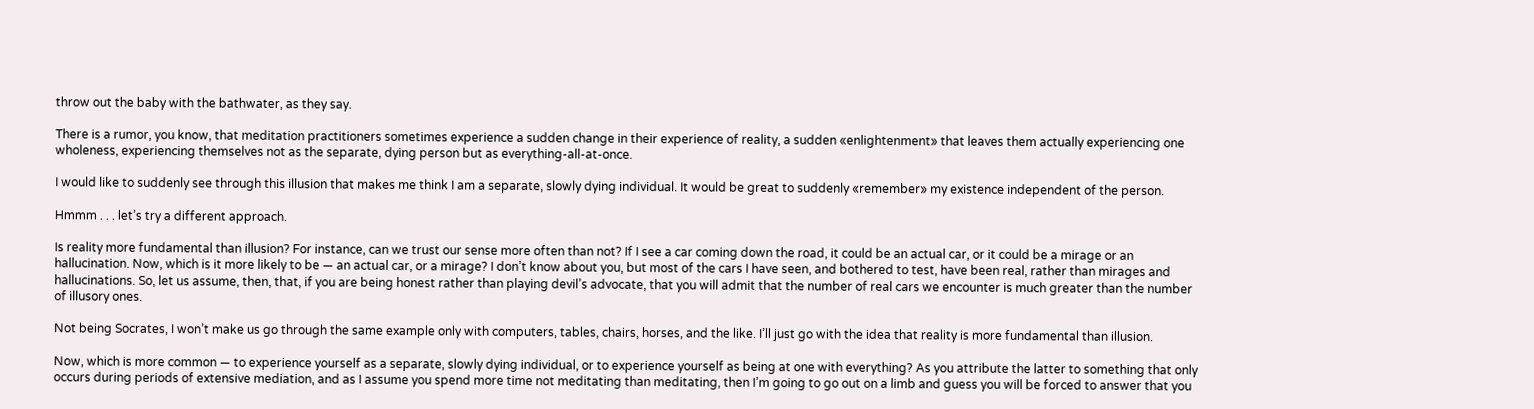throw out the baby with the bathwater, as they say.

There is a rumor, you know, that meditation practitioners sometimes experience a sudden change in their experience of reality, a sudden «enlightenment» that leaves them actually experiencing one wholeness, experiencing themselves not as the separate, dying person but as everything-all-at-once.

I would like to suddenly see through this illusion that makes me think I am a separate, slowly dying individual. It would be great to suddenly «remember» my existence independent of the person.

Hmmm . . . let’s try a different approach.

Is reality more fundamental than illusion? For instance, can we trust our sense more often than not? If I see a car coming down the road, it could be an actual car, or it could be a mirage or an hallucination. Now, which is it more likely to be — an actual car, or a mirage? I don’t know about you, but most of the cars I have seen, and bothered to test, have been real, rather than mirages and hallucinations. So, let us assume, then, that, if you are being honest rather than playing devil’s advocate, that you will admit that the number of real cars we encounter is much greater than the number of illusory ones.

Not being Socrates, I won’t make us go through the same example only with computers, tables, chairs, horses, and the like. I’ll just go with the idea that reality is more fundamental than illusion.

Now, which is more common — to experience yourself as a separate, slowly dying individual, or to experience yourself as being at one with everything? As you attribute the latter to something that only occurs during periods of extensive mediation, and as I assume you spend more time not meditating than meditating, then I’m going to go out on a limb and guess you will be forced to answer that you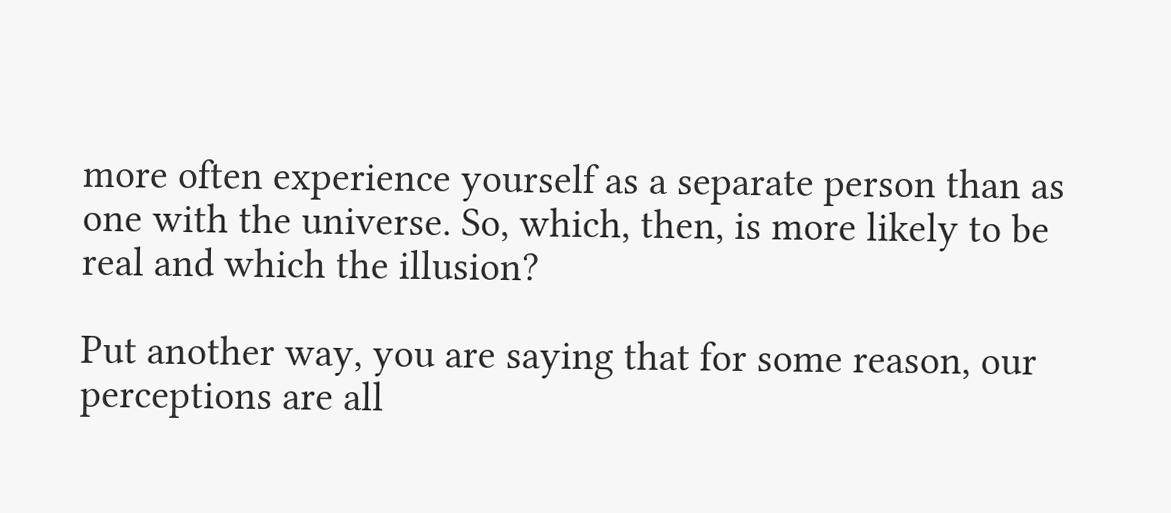more often experience yourself as a separate person than as one with the universe. So, which, then, is more likely to be real and which the illusion?

Put another way, you are saying that for some reason, our perceptions are all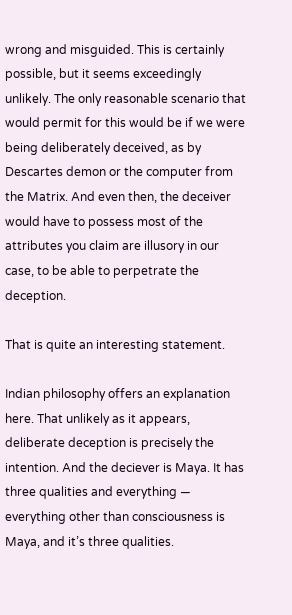wrong and misguided. This is certainly possible, but it seems exceedingly unlikely. The only reasonable scenario that would permit for this would be if we were being deliberately deceived, as by Descartes demon or the computer from the Matrix. And even then, the deceiver would have to possess most of the attributes you claim are illusory in our case, to be able to perpetrate the deception.

That is quite an interesting statement.

Indian philosophy offers an explanation here. That unlikely as it appears, deliberate deception is precisely the intention. And the deciever is Maya. It has three qualities and everything — everything other than consciousness is Maya, and it’s three qualities.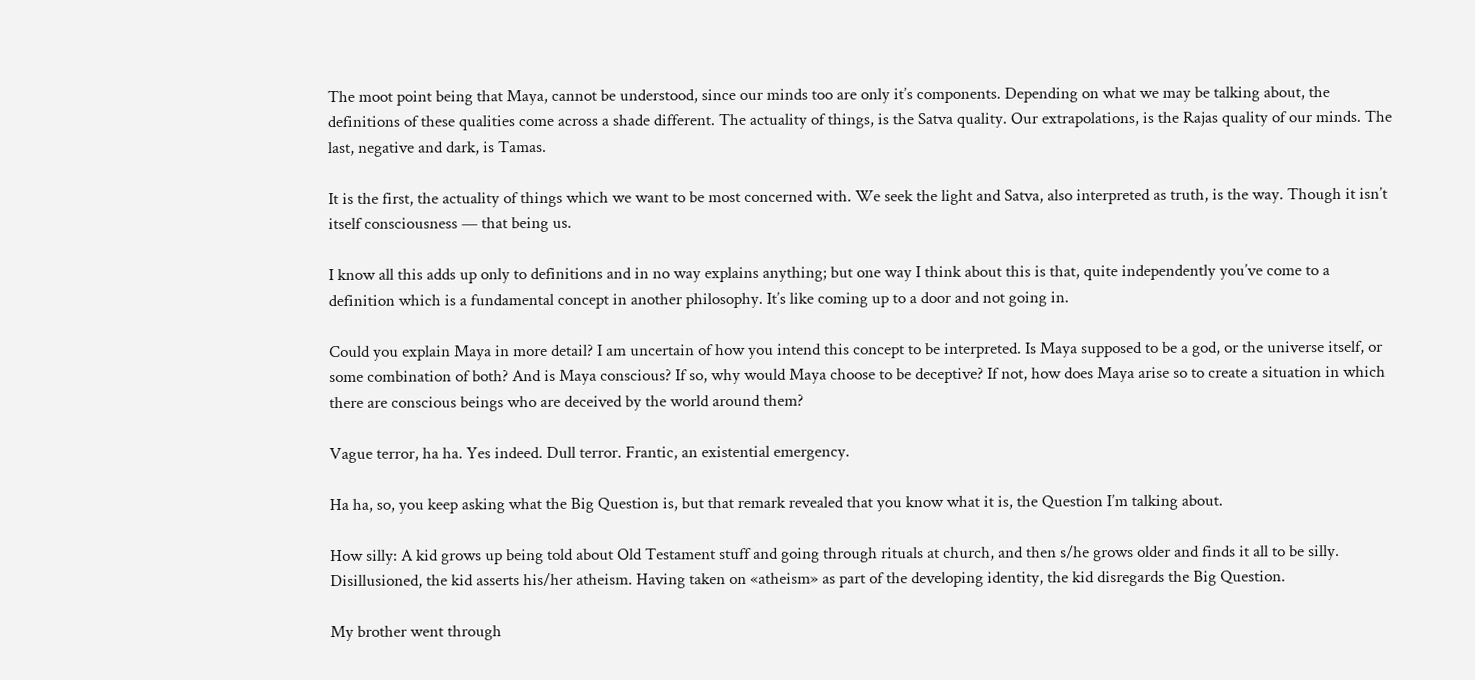The moot point being that Maya, cannot be understood, since our minds too are only it’s components. Depending on what we may be talking about, the definitions of these qualities come across a shade different. The actuality of things, is the Satva quality. Our extrapolations, is the Rajas quality of our minds. The last, negative and dark, is Tamas.

It is the first, the actuality of things which we want to be most concerned with. We seek the light and Satva, also interpreted as truth, is the way. Though it isn’t itself consciousness — that being us.

I know all this adds up only to definitions and in no way explains anything; but one way I think about this is that, quite independently you’ve come to a definition which is a fundamental concept in another philosophy. It’s like coming up to a door and not going in.

Could you explain Maya in more detail? I am uncertain of how you intend this concept to be interpreted. Is Maya supposed to be a god, or the universe itself, or some combination of both? And is Maya conscious? If so, why would Maya choose to be deceptive? If not, how does Maya arise so to create a situation in which there are conscious beings who are deceived by the world around them?

Vague terror, ha ha. Yes indeed. Dull terror. Frantic, an existential emergency.

Ha ha, so, you keep asking what the Big Question is, but that remark revealed that you know what it is, the Question I’m talking about.

How silly: A kid grows up being told about Old Testament stuff and going through rituals at church, and then s/he grows older and finds it all to be silly. Disillusioned, the kid asserts his/her atheism. Having taken on «atheism» as part of the developing identity, the kid disregards the Big Question.

My brother went through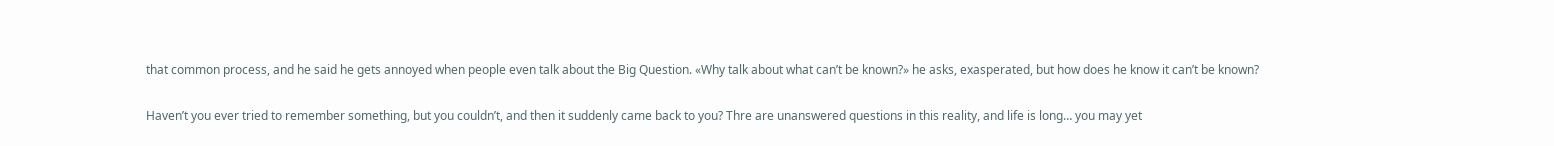that common process, and he said he gets annoyed when people even talk about the Big Question. «Why talk about what can’t be known?» he asks, exasperated, but how does he know it can’t be known?

Haven’t you ever tried to remember something, but you couldn’t, and then it suddenly came back to you? Thre are unanswered questions in this reality, and life is long… you may yet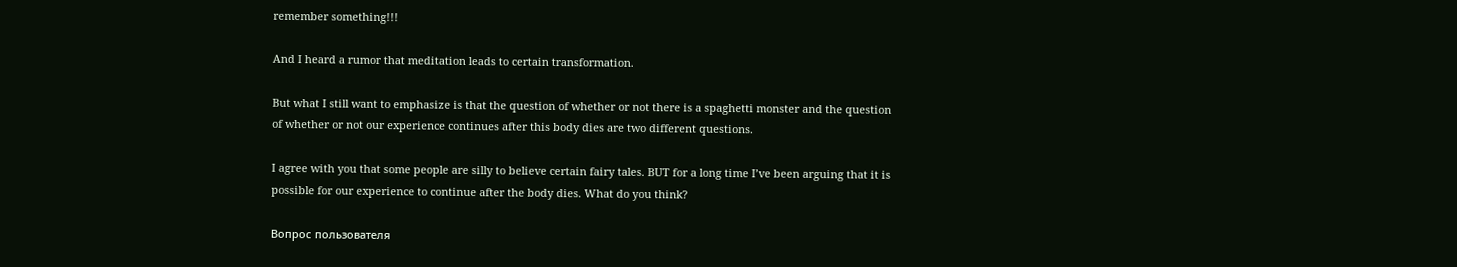remember something!!!

And I heard a rumor that meditation leads to certain transformation.

But what I still want to emphasize is that the question of whether or not there is a spaghetti monster and the question of whether or not our experience continues after this body dies are two different questions.

I agree with you that some people are silly to believe certain fairy tales. BUT for a long time I’ve been arguing that it is possible for our experience to continue after the body dies. What do you think?

Вопрос пользователя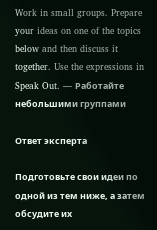Work in small groups. Prepare your ideas on one of the topics below and then discuss it together. Use the expressions in Speak Out. — Работайте небольшими группами

Ответ эксперта

Подготовьте свои идеи по одной из тем ниже, а затем обсудите их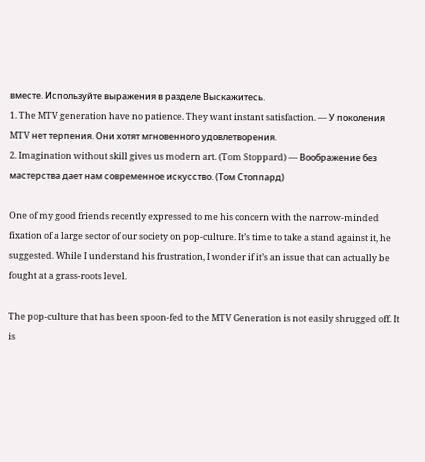вместе. Используйте выражения в разделе Выскажитесь.
1. The MTV generation have no patience. They want instant satisfaction. — У поколения MTV нет терпения. Они хотят мгновенного удовлетворения.
2. Imagination without skill gives us modern art. (Tom Stoppard) — Воображение без мастерства дает нам современное искусство. (Том Стоппард)

One of my good friends recently expressed to me his concern with the narrow-minded fixation of a large sector of our society on pop-culture. It’s time to take a stand against it, he suggested. While I understand his frustration, I wonder if it’s an issue that can actually be fought at a grass-roots level.

The pop-culture that has been spoon-fed to the MTV Generation is not easily shrugged off. It is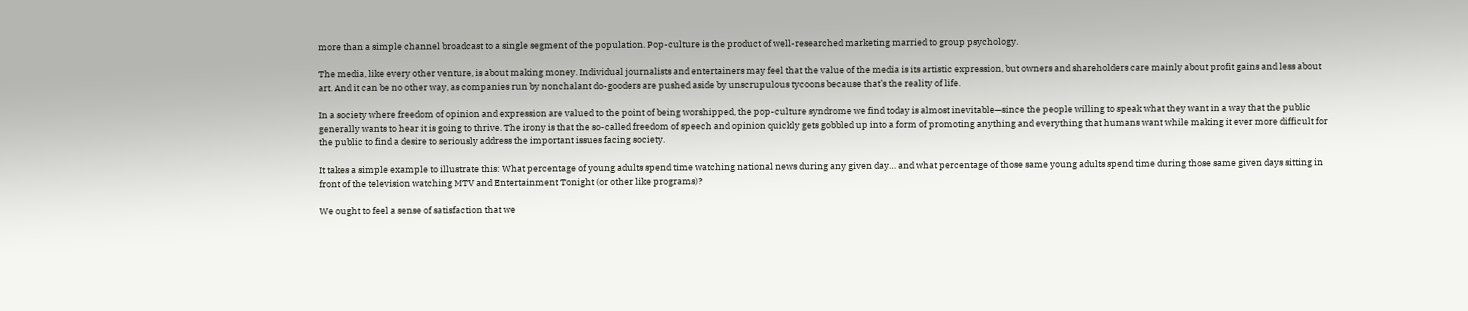more than a simple channel broadcast to a single segment of the population. Pop-culture is the product of well-researched marketing married to group psychology.

The media, like every other venture, is about making money. Individual journalists and entertainers may feel that the value of the media is its artistic expression, but owners and shareholders care mainly about profit gains and less about art. And it can be no other way, as companies run by nonchalant do-gooders are pushed aside by unscrupulous tycoons because that’s the reality of life.

In a society where freedom of opinion and expression are valued to the point of being worshipped, the pop-culture syndrome we find today is almost inevitable—since the people willing to speak what they want in a way that the public generally wants to hear it is going to thrive. The irony is that the so-called freedom of speech and opinion quickly gets gobbled up into a form of promoting anything and everything that humans want while making it ever more difficult for the public to find a desire to seriously address the important issues facing society.

It takes a simple example to illustrate this: What percentage of young adults spend time watching national news during any given day… and what percentage of those same young adults spend time during those same given days sitting in front of the television watching MTV and Entertainment Tonight (or other like programs)?

We ought to feel a sense of satisfaction that we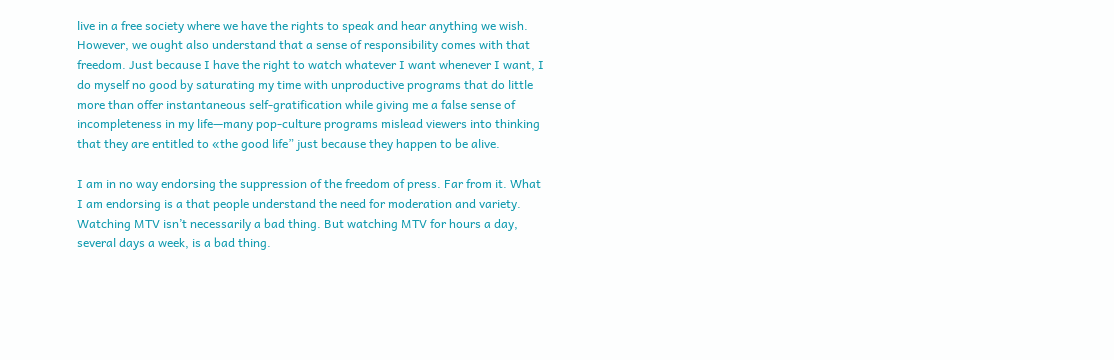live in a free society where we have the rights to speak and hear anything we wish. However, we ought also understand that a sense of responsibility comes with that freedom. Just because I have the right to watch whatever I want whenever I want, I do myself no good by saturating my time with unproductive programs that do little more than offer instantaneous self-gratification while giving me a false sense of incompleteness in my life—many pop-culture programs mislead viewers into thinking that they are entitled to «the good life” just because they happen to be alive.

I am in no way endorsing the suppression of the freedom of press. Far from it. What I am endorsing is a that people understand the need for moderation and variety. Watching MTV isn’t necessarily a bad thing. But watching MTV for hours a day, several days a week, is a bad thing.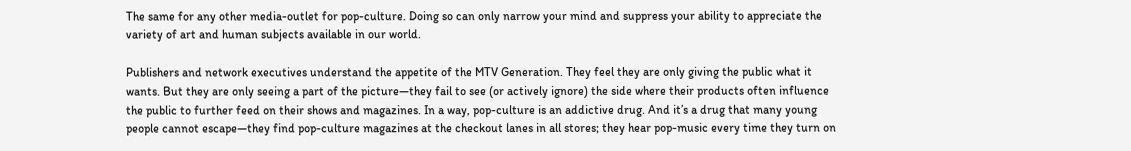The same for any other media-outlet for pop-culture. Doing so can only narrow your mind and suppress your ability to appreciate the variety of art and human subjects available in our world.

Publishers and network executives understand the appetite of the MTV Generation. They feel they are only giving the public what it wants. But they are only seeing a part of the picture—they fail to see (or actively ignore) the side where their products often influence the public to further feed on their shows and magazines. In a way, pop-culture is an addictive drug. And it’s a drug that many young people cannot escape—they find pop-culture magazines at the checkout lanes in all stores; they hear pop-music every time they turn on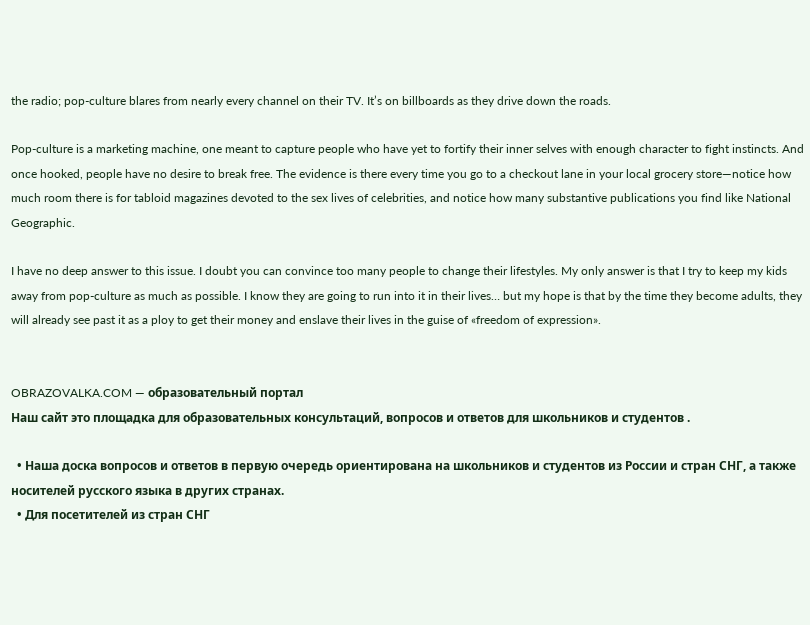the radio; pop-culture blares from nearly every channel on their TV. It’s on billboards as they drive down the roads.

Pop-culture is a marketing machine, one meant to capture people who have yet to fortify their inner selves with enough character to fight instincts. And once hooked, people have no desire to break free. The evidence is there every time you go to a checkout lane in your local grocery store—notice how much room there is for tabloid magazines devoted to the sex lives of celebrities, and notice how many substantive publications you find like National Geographic.

I have no deep answer to this issue. I doubt you can convince too many people to change their lifestyles. My only answer is that I try to keep my kids away from pop-culture as much as possible. I know they are going to run into it in their lives… but my hope is that by the time they become adults, they will already see past it as a ploy to get their money and enslave their lives in the guise of «freedom of expression».


OBRAZOVALKA.COM — образовательный портал
Наш сайт это площадка для образовательных консультаций, вопросов и ответов для школьников и студентов .

  • Наша доска вопросов и ответов в первую очередь ориентирована на школьников и студентов из России и стран СНГ, а также носителей русского языка в других странах.
  • Для посетителей из стран СНГ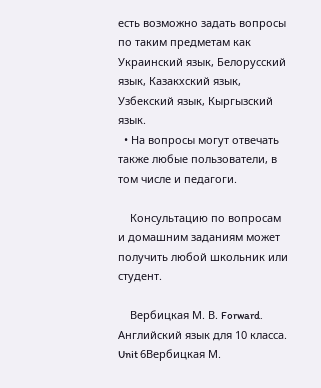есть возможно задать вопросы по таким предметам как Украинский язык, Белорусский язык, Казакхский язык, Узбекский язык, Кыргызский язык.
  • На вопросы могут отвечать также любые пользователи, в том числе и педагоги.

    Консультацию по вопросам и домашним заданиям может получить любой школьник или студент.

    Вербицкая М. В. Forward. Английский язык для 10 класса. Unit 6Вербицкая М.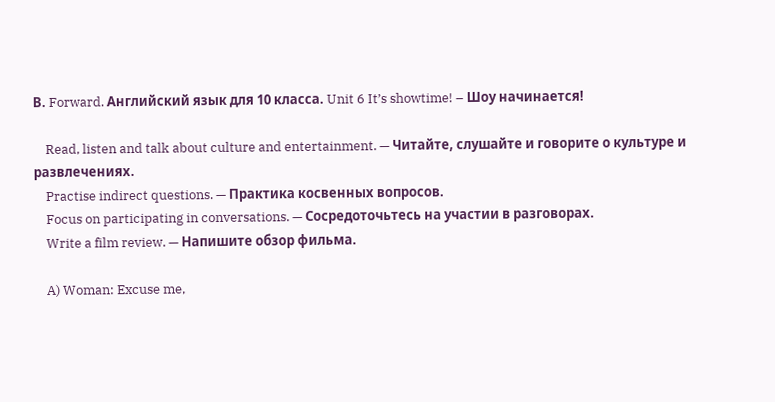В. Forward. Английский язык для 10 класса. Unit 6 It’s showtime! – Шоу начинается!

    Read, listen and talk about culture and entertainment. — Читайте, слушайте и говорите о культуре и развлечениях.
    Practise indirect questions. — Практика косвенных вопросов.
    Focus on participating in conversations. — Сосредоточьтесь на участии в разговорах.
    Write a film review. — Напишите обзор фильма.

    A) Woman: Excuse me,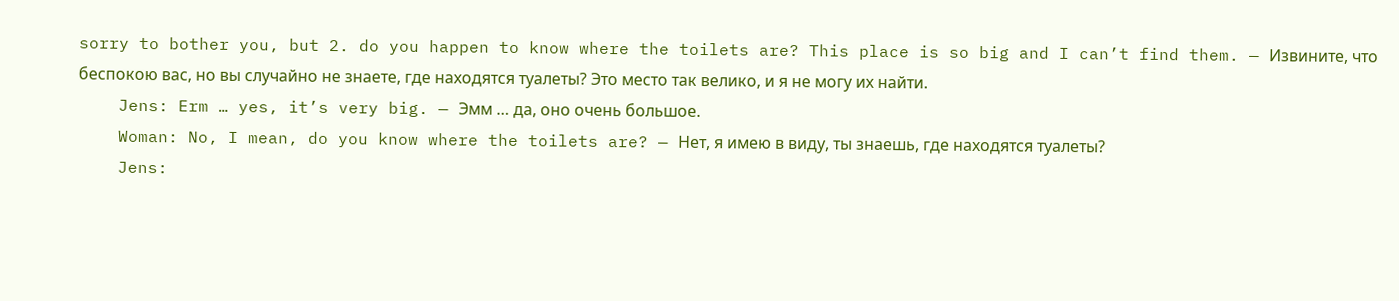sorry to bother you, but 2. do you happen to know where the toilets are? This place is so big and I can’t find them. — Извините, что беспокою вас, но вы случайно не знаете, где находятся туалеты? Это место так велико, и я не могу их найти.
    Jens: Erm … yes, it’s very big. — Эмм … да, оно очень большое.
    Woman: No, I mean, do you know where the toilets are? — Нет, я имею в виду, ты знаешь, где находятся туалеты?
    Jens: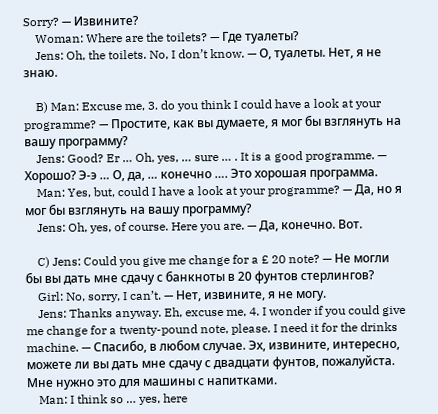Sorry? — Извините?
    Woman: Where are the toilets? — Где туалеты?
    Jens: Oh, the toilets. No, I don’t know. — О, туалеты. Нет, я не знаю.

    B) Man: Excuse me, 3. do you think I could have a look at your programme? — Простите, как вы думаете, я мог бы взглянуть на вашу программу?
    Jens: Good? Er … Oh, yes, … sure … . It is a good programme. — Хорошо? Э-э … О, да, … конечно …. Это хорошая программа.
    Man: Yes, but, could I have a look at your programme? — Да, но я мог бы взглянуть на вашу программу?
    Jens: Oh, yes, of course. Here you are. — Да, конечно. Вот.

    C) Jens: Could you give me change for a £ 20 note? — Не могли бы вы дать мне сдачу с банкноты в 20 фунтов стерлингов?
    Girl: No, sorry, I can’t. — Нет, извините, я не могу.
    Jens: Thanks anyway. Eh, excuse me, 4. I wonder if you could give me change for a twenty-pound note, please. I need it for the drinks machine. — Спасибо, в любом случае. Эх, извините, интересно, можете ли вы дать мне сдачу с двадцати фунтов, пожалуйста. Мне нужно это для машины с напитками.
    Man: I think so … yes, here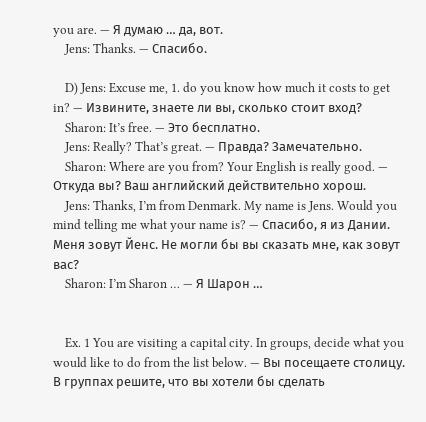you are. — Я думаю … да, вот.
    Jens: Thanks. — Спасибо.

    D) Jens: Excuse me, 1. do you know how much it costs to get in? — Извините, знаете ли вы, сколько стоит вход?
    Sharon: It’s free. — Это бесплатно.
    Jens: Really? That’s great. — Правда? Замечательно.
    Sharon: Where are you from? Your English is really good. — Откуда вы? Ваш английский действительно хорош.
    Jens: Thanks, I’m from Denmark. My name is Jens. Would you mind telling me what your name is? — Спасибо, я из Дании. Меня зовут Йенс. Не могли бы вы сказать мне, как зовут вас?
    Sharon: I’m Sharon … — Я Шарон …


    Ex. 1 You are visiting a capital city. In groups, decide what you would like to do from the list below. — Вы посещаете столицу. В группах решите, что вы хотели бы сделать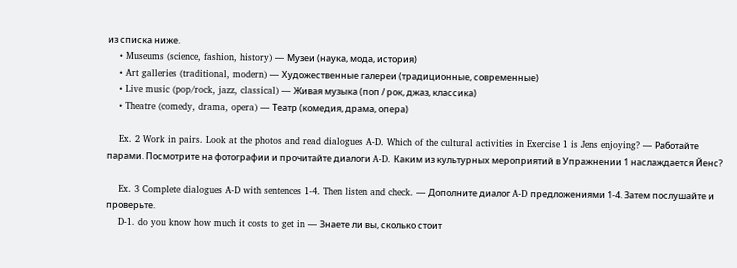из списка ниже.
    • Museums (science, fashion, history) — Музеи (наука, мода, история)
    • Art galleries (traditional, modern) — Художественные галереи (традиционные, современные)
    • Live music (pop/rock, jazz, classical) — Живая музыка (поп / рок, джаз, классика)
    • Theatre (comedy, drama, opera) — Театр (комедия, драма, опера)

    Ex. 2 Work in pairs. Look at the photos and read dialogues A-D. Which of the cultural activities in Exercise 1 is Jens enjoying? — Работайте парами. Посмотрите на фотографии и прочитайте диалоги A-D. Каким из культурных мероприятий в Упражнении 1 наслаждается Йенс?

    Ex. 3 Complete dialogues A-D with sentences 1-4. Then listen and check. — Дополните диалог A-D предложениями 1-4. Затем послушайте и проверьте.
    D-1. do you know how much it costs to get in — Знаете ли вы, сколько стоит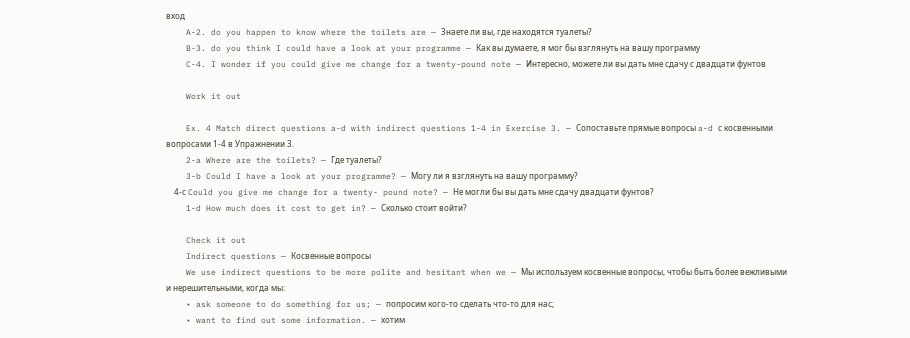вход
    A-2. do you happen to know where the toilets are — Знаете ли вы, где находятся туалеты?
    B-3. do you think I could have a look at your programme — Как вы думаете, я мог бы взглянуть на вашу программу
    C-4. I wonder if you could give me change for a twenty-pound note — Интересно, можете ли вы дать мне сдачу с двадцати фунтов

    Work it out

    Ex. 4 Match direct questions a-d with indirect questions 1-4 in Exercise 3. — Сопоставьте прямые вопросы a-d с косвенными вопросами 1-4 в Упражнении 3.
    2-a Where are the toilets? — Где туалеты?
    3-b Could I have a look at your programme? — Могу ли я взглянуть на вашу программу?
    4-с Could you give me change for a twenty- pound note? — Не могли бы вы дать мне сдачу двадцати фунтов?
    1-d How much does it cost to get in? — Сколько стоит войти?

    Check it out
    Indirect questions — Косвенные вопросы
    We use indirect questions to be more polite and hesitant when we — Мы используем косвенные вопросы, чтобы быть более вежливыми и нерешительными, когда мы:
    • ask someone to do something for us; — попросим кого-то сделать что-то для нас;
    • want to find out some information. — хотим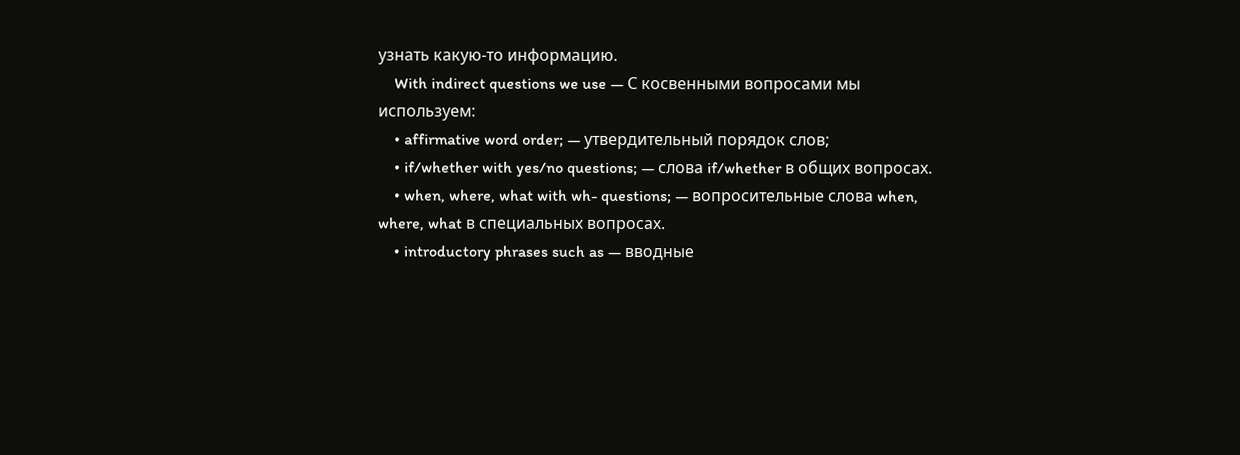узнать какую-то информацию.
    With indirect questions we use — С косвенными вопросами мы используем:
    • affirmative word order; — утвердительный порядок слов;
    • if/whether with yes/no questions; — слова if/whether в общих вопросах.
    • when, where, what with wh- questions; — вопросительные слова when, where, what в специальных вопросах.
    • introductory phrases such as — вводные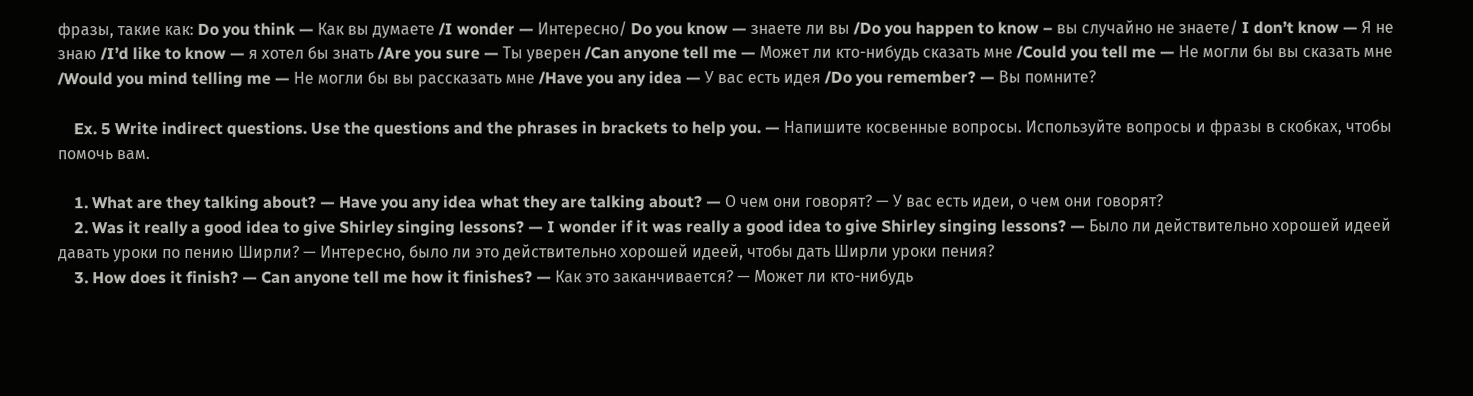фразы, такие как: Do you think — Как вы думаете /I wonder — Интересно/ Do you know — знаете ли вы /Do you happen to know – вы случайно не знаете/ I don’t know — Я не знаю /I’d like to know — я хотел бы знать /Are you sure — Ты уверен /Can anyone tell me — Может ли кто-нибудь сказать мне /Could you tell me — Не могли бы вы сказать мне /Would you mind telling me — Не могли бы вы рассказать мне /Have you any idea — У вас есть идея /Do you remember? — Вы помните?

    Ex. 5 Write indirect questions. Use the questions and the phrases in brackets to help you. — Напишите косвенные вопросы. Используйте вопросы и фразы в скобках, чтобы помочь вам.

    1. What are they talking about? — Have you any idea what they are talking about? — О чем они говорят? — У вас есть идеи, о чем они говорят?
    2. Was it really a good idea to give Shirley singing lessons? — I wonder if it was really a good idea to give Shirley singing lessons? — Было ли действительно хорошей идеей давать уроки по пению Ширли? — Интересно, было ли это действительно хорошей идеей, чтобы дать Ширли уроки пения?
    3. How does it finish? — Can anyone tell me how it finishes? — Как это заканчивается? — Может ли кто-нибудь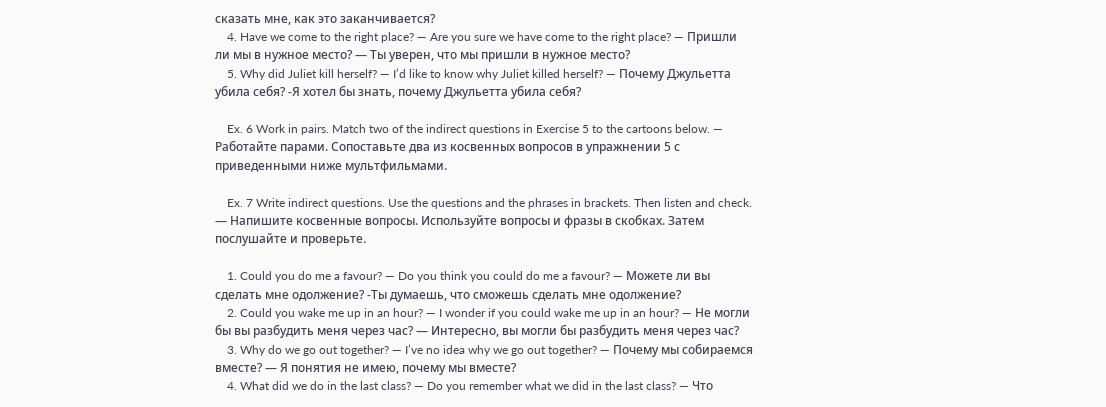сказать мне, как это заканчивается?
    4. Have we come to the right place? — Are you sure we have come to the right place? — Пришли ли мы в нужное место? — Ты уверен, что мы пришли в нужное место?
    5. Why did Juliet kill herself? — I’d like to know why Juliet killed herself? — Почему Джульетта убила себя? -Я хотел бы знать, почему Джульетта убила себя?

    Ex. 6 Work in pairs. Match two of the indirect questions in Exercise 5 to the cartoons below. — Работайте парами. Сопоставьте два из косвенных вопросов в упражнении 5 с приведенными ниже мультфильмами.

    Ex. 7 Write indirect questions. Use the questions and the phrases in brackets. Then listen and check. — Напишите косвенные вопросы. Используйте вопросы и фразы в скобках. Затем послушайте и проверьте.

    1. Could you do me a favour? — Do you think you could do me a favour? — Можете ли вы сделать мне одолжение? -Ты думаешь, что сможешь сделать мне одолжение?
    2. Could you wake me up in an hour? — I wonder if you could wake me up in an hour? — Не могли бы вы разбудить меня через час? — Интересно, вы могли бы разбудить меня через час?
    3. Why do we go out together? — I’ve no idea why we go out together? — Почему мы собираемся вместе? — Я понятия не имею, почему мы вместе?
    4. What did we do in the last class? — Do you remember what we did in the last class? — Что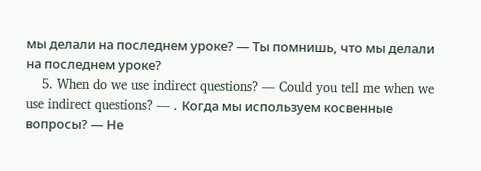мы делали на последнем уроке? — Ты помнишь, что мы делали на последнем уроке?
    5. When do we use indirect questions? — Could you tell me when we use indirect questions? — . Когда мы используем косвенные вопросы? — Не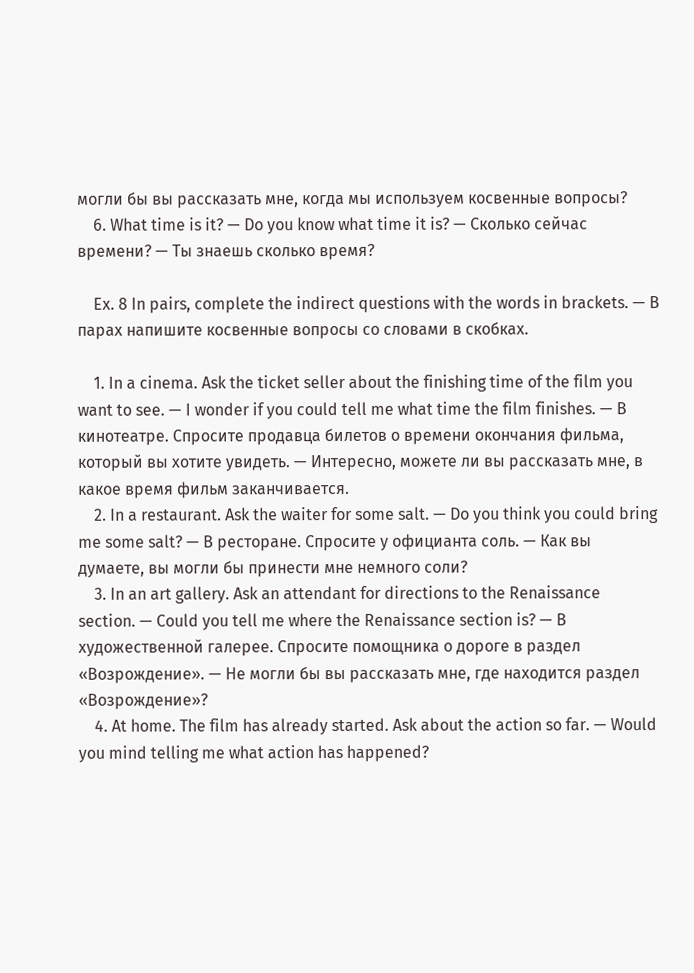могли бы вы рассказать мне, когда мы используем косвенные вопросы?
    6. What time is it? — Do you know what time it is? — Сколько сейчас времени? — Ты знаешь сколько время?

    Ex. 8 In pairs, complete the indirect questions with the words in brackets. — В парах напишите косвенные вопросы со словами в скобках.

    1. In a cinema. Ask the ticket seller about the finishing time of the film you want to see. — I wonder if you could tell me what time the film finishes. — В кинотеатре. Спросите продавца билетов о времени окончания фильма, который вы хотите увидеть. — Интересно, можете ли вы рассказать мне, в какое время фильм заканчивается.
    2. In a restaurant. Ask the waiter for some salt. — Do you think you could bring me some salt? — В ресторане. Спросите у официанта соль. — Как вы думаете, вы могли бы принести мне немного соли?
    3. In an art gallery. Ask an attendant for directions to the Renaissance section. — Could you tell me where the Renaissance section is? — В художественной галерее. Спросите помощника о дороге в раздел «Возрождение». — Не могли бы вы рассказать мне, где находится раздел «Возрождение»?
    4. At home. The film has already started. Ask about the action so far. — Would you mind telling me what action has happened?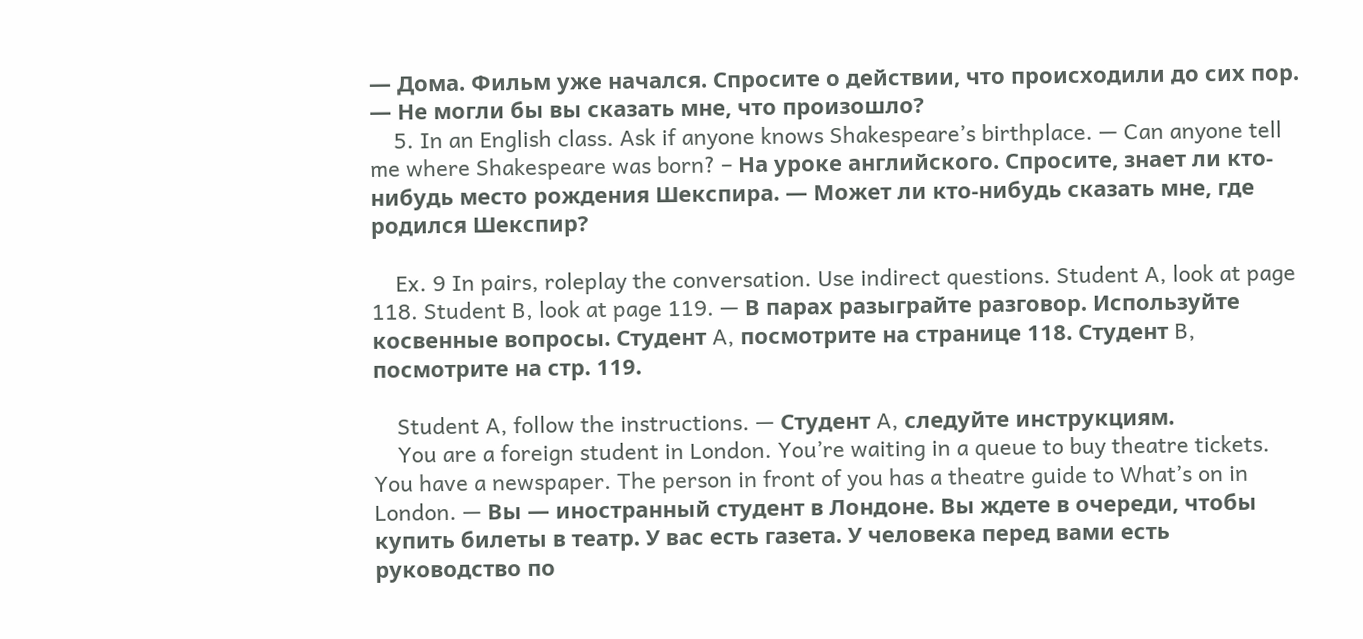— Дома. Фильм уже начался. Спросите о действии, что происходили до сих пор. — Не могли бы вы сказать мне, что произошло?
    5. In an English class. Ask if anyone knows Shakespeare’s birthplace. — Can anyone tell me where Shakespeare was born? – На уроке английского. Спросите, знает ли кто-нибудь место рождения Шекспира. — Может ли кто-нибудь сказать мне, где родился Шекспир?

    Ex. 9 In pairs, roleplay the conversation. Use indirect questions. Student A, look at page 118. Student B, look at page 119. — В парах разыграйте разговор. Используйте косвенные вопросы. Студент A, посмотрите на странице 118. Студент B, посмотрите на стр. 119.

    Student A, follow the instructions. — Студент A, следуйте инструкциям.
    You are a foreign student in London. You’re waiting in a queue to buy theatre tickets. You have a newspaper. The person in front of you has a theatre guide to What’s on in London. — Вы — иностранный студент в Лондоне. Вы ждете в очереди, чтобы купить билеты в театр. У вас есть газета. У человека перед вами есть руководство по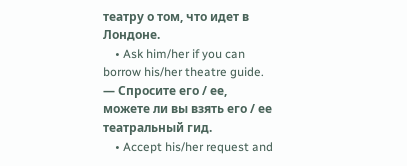театру о том, что идет в Лондоне.
    • Ask him/her if you can borrow his/her theatre guide. — Спросите его / ее, можете ли вы взять его / ее театральный гид.
    • Accept his/her request and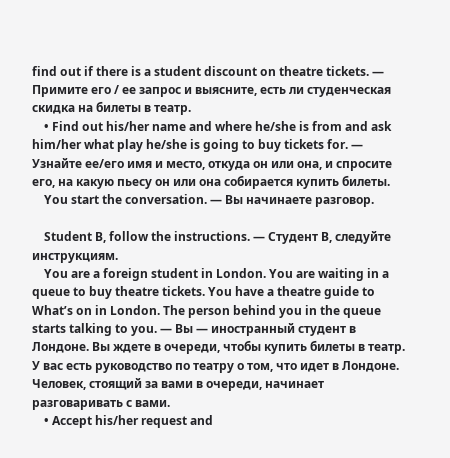find out if there is a student discount on theatre tickets. — Примите его / ее запрос и выясните, есть ли студенческая скидка на билеты в театр.
    • Find out his/her name and where he/she is from and ask him/her what play he/she is going to buy tickets for. — Узнайте ее/его имя и место, откуда он или она, и спросите его, на какую пьесу он или она собирается купить билеты.
    You start the conversation. — Вы начинаете разговор.

    Student B, follow the instructions. — Студент B, следуйте инструкциям.
    You are a foreign student in London. You are waiting in a queue to buy theatre tickets. You have a theatre guide to What’s on in London. The person behind you in the queue starts talking to you. — Вы — иностранный студент в Лондоне. Вы ждете в очереди, чтобы купить билеты в театр. У вас есть руководство по театру о том, что идет в Лондоне. Человек, стоящий за вами в очереди, начинает разговаривать с вами.
    • Accept his/her request and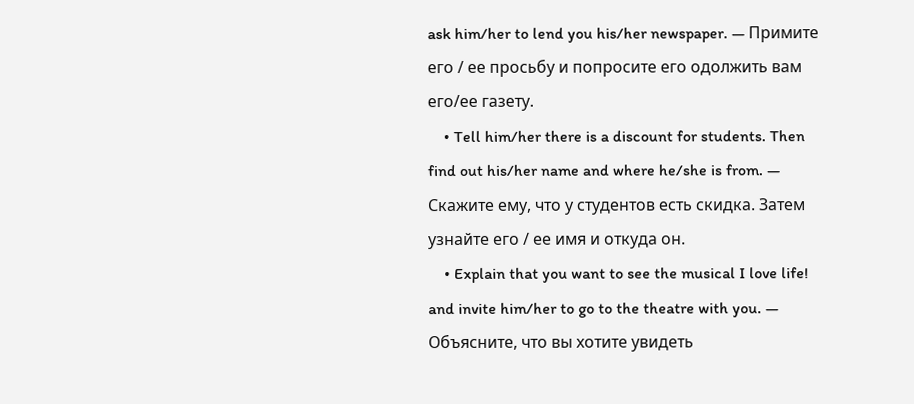ask him/her to lend you his/her newspaper. — Примите его / ее просьбу и попросите его одолжить вам его/ее газету.
    • Tell him/her there is a discount for students. Then find out his/her name and where he/she is from. — Скажите ему, что у студентов есть скидка. Затем узнайте его / ее имя и откуда он.
    • Explain that you want to see the musical I love life! and invite him/her to go to the theatre with you. — Объясните, что вы хотите увидеть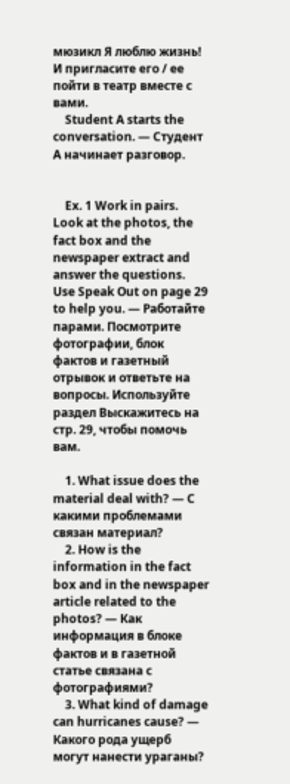мюзикл Я люблю жизнь! И пригласите его / ее пойти в театр вместе с вами.
    Student A starts the conversation. — Студент А начинает разговор.


    Ex. 1 Work in pairs. Look at the photos, the fact box and the newspaper extract and answer the questions. Use Speak Out on page 29 to help you. — Работайте парами. Посмотрите фотографии, блок фактов и газетный отрывок и ответьте на вопросы. Используйте раздел Выскажитесь на стр. 29, чтобы помочь вам.

    1. What issue does the material deal with? — С какими проблемами связан материал?
    2. How is the information in the fact box and in the newspaper article related to the photos? — Как информация в блоке фактов и в газетной статье связана с фотографиями?
    3. What kind of damage can hurricanes cause? — Какого рода ущерб могут нанести ураганы?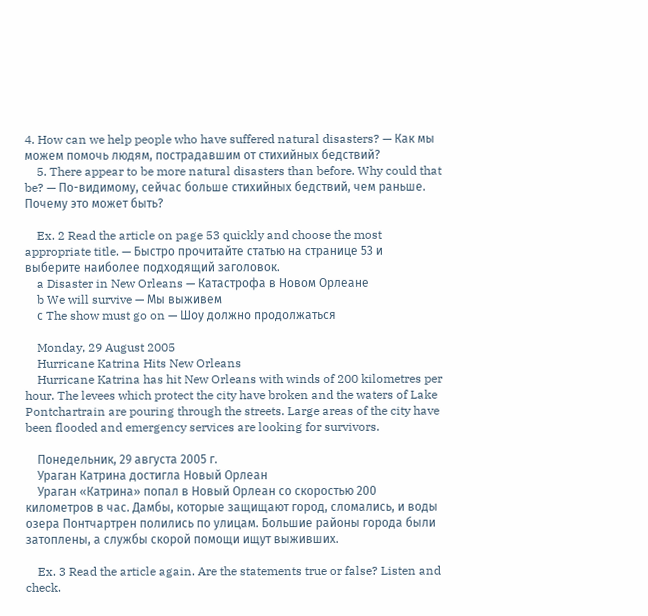4. How can we help people who have suffered natural disasters? — Как мы можем помочь людям, пострадавшим от стихийных бедствий?
    5. There appear to be more natural disasters than before. Why could that be? — По-видимому, сейчас больше стихийных бедствий, чем раньше. Почему это может быть?

    Ex. 2 Read the article on page 53 quickly and choose the most appropriate title. — Быстро прочитайте статью на странице 53 и выберите наиболее подходящий заголовок.
    a Disaster in New Orleans — Катастрофа в Новом Орлеане
    b We will survive — Мы выживем
    с The show must go on — Шоу должно продолжаться

    Monday, 29 August 2005
    Hurricane Katrina Hits New Orleans
    Hurricane Katrina has hit New Orleans with winds of 200 kilometres per hour. The levees which protect the city have broken and the waters of Lake Pontchartrain are pouring through the streets. Large areas of the city have been flooded and emergency services are looking for survivors.

    Понедельник, 29 августа 2005 г.
    Ураган Катрина достигла Новый Орлеан
    Ураган «Катрина» попал в Новый Орлеан со скоростью 200 километров в час. Дамбы, которые защищают город, сломались, и воды озера Понтчартрен полились по улицам. Большие районы города были затоплены, а службы скорой помощи ищут выживших.

    Ex. 3 Read the article again. Are the statements true or false? Listen and check.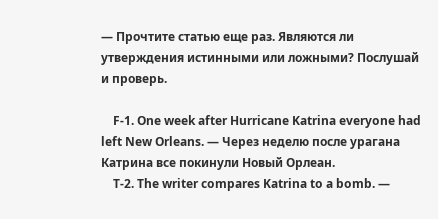— Прочтите статью еще раз. Являются ли утверждения истинными или ложными? Послушай и проверь.

    F-1. One week after Hurricane Katrina everyone had left New Orleans. — Через неделю после урагана Катрина все покинули Новый Орлеан.
    T-2. The writer compares Katrina to a bomb. —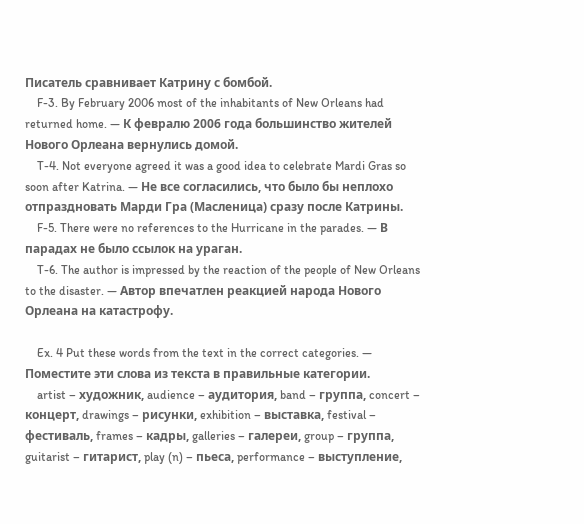Писатель сравнивает Катрину с бомбой.
    F-3. By February 2006 most of the inhabitants of New Orleans had returned home. — К февралю 2006 года большинство жителей Нового Орлеана вернулись домой.
    T-4. Not everyone agreed it was a good idea to celebrate Mardi Gras so soon after Katrina. — Не все согласились, что было бы неплохо отпраздновать Марди Гра (Масленица) сразу после Катрины.
    F-5. There were no references to the Hurricane in the parades. — В парадах не было ссылок на ураган.
    T-6. The author is impressed by the reaction of the people of New Orleans to the disaster. — Автор впечатлен реакцией народа Нового Орлеана на катастрофу.

    Ex. 4 Put these words from the text in the correct categories. — Поместите эти слова из текста в правильные категории.
    artist – художник, audience – аудитория, band – группа, concert – концерт, drawings – рисунки, exhibition – выставка, festival – фестиваль, frames – кадры, galleries – галереи, group – группа, guitarist – гитарист, play (n) – пьеса, performance – выступление,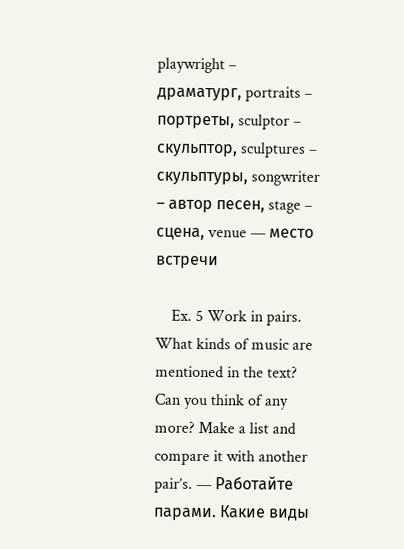playwright – драматург, portraits – портреты, sculptor – скульптор, sculptures – скульптуры, songwriter – автор песен, stage – сцена, venue — место встречи

    Ex. 5 Work in pairs. What kinds of music are mentioned in the text? Can you think of any more? Make a list and compare it with another pair’s. — Работайте парами. Какие виды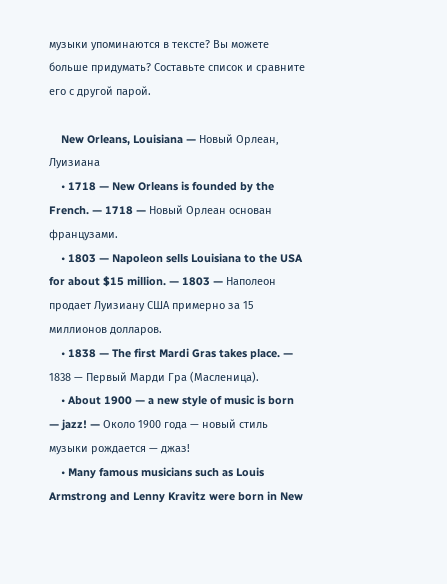музыки упоминаются в тексте? Вы можете больше придумать? Составьте список и сравните его с другой парой.

    New Orleans, Louisiana — Новый Орлеан, Луизиана
    • 1718 — New Orleans is founded by the French. — 1718 — Новый Орлеан основан французами.
    • 1803 — Napoleon sells Louisiana to the USA for about $15 million. — 1803 — Наполеон продает Луизиану США примерно за 15 миллионов долларов.
    • 1838 — The first Mardi Gras takes place. — 1838 — Первый Марди Гра (Масленица).
    • About 1900 — a new style of music is born — jazz! — Около 1900 года — новый стиль музыки рождается — джаз!
    • Many famous musicians such as Louis Armstrong and Lenny Kravitz were born in New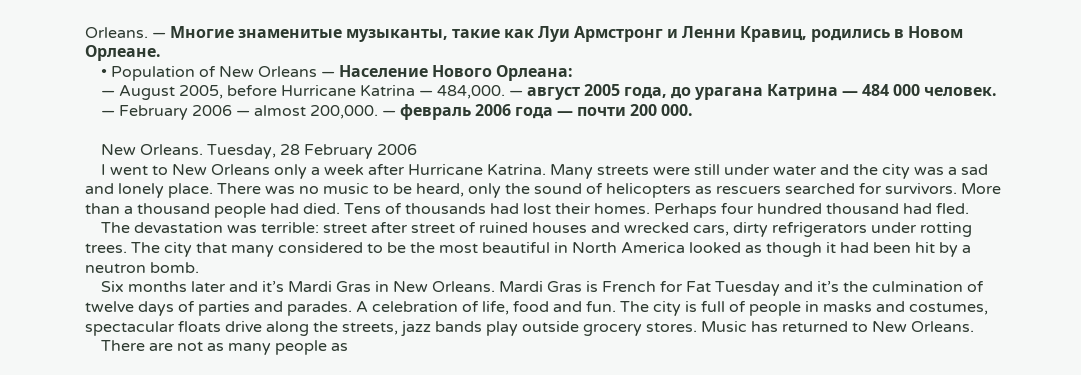Orleans. — Многие знаменитые музыканты, такие как Луи Армстронг и Ленни Кравиц, родились в Новом Орлеане.
    • Population of New Orleans — Население Нового Орлеана:
    — August 2005, before Hurricane Katrina — 484,000. — август 2005 года, до урагана Катрина — 484 000 человек.
    — February 2006 — almost 200,000. — февраль 2006 года — почти 200 000.

    New Orleans. Tuesday, 28 February 2006
    I went to New Orleans only a week after Hurricane Katrina. Many streets were still under water and the city was a sad and lonely place. There was no music to be heard, only the sound of helicopters as rescuers searched for survivors. More than a thousand people had died. Tens of thousands had lost their homes. Perhaps four hundred thousand had fled.
    The devastation was terrible: street after street of ruined houses and wrecked cars, dirty refrigerators under rotting trees. The city that many considered to be the most beautiful in North America looked as though it had been hit by a neutron bomb.
    Six months later and it’s Mardi Gras in New Orleans. Mardi Gras is French for Fat Tuesday and it’s the culmination of twelve days of parties and parades. A celebration of life, food and fun. The city is full of people in masks and costumes, spectacular floats drive along the streets, jazz bands play outside grocery stores. Music has returned to New Orleans.
    There are not as many people as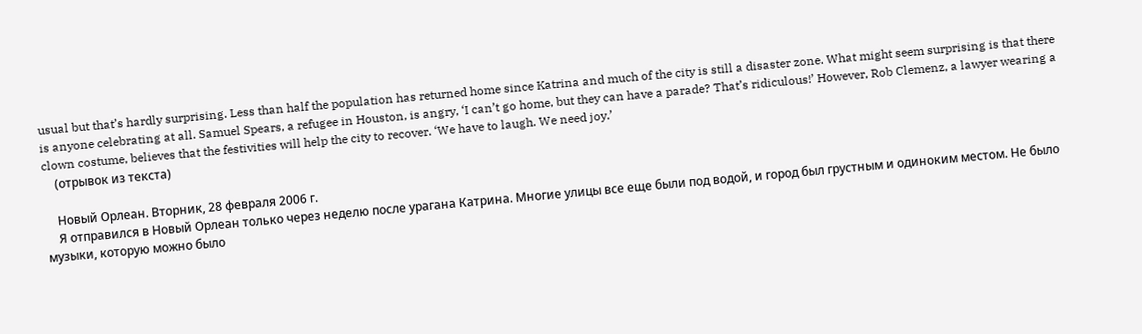usual but that’s hardly surprising. Less than half the population has returned home since Katrina and much of the city is still a disaster zone. What might seem surprising is that there is anyone celebrating at all. Samuel Spears, a refugee in Houston, is angry, ‘I can’t go home, but they can have a parade? That’s ridiculous!’ However, Rob Clemenz, a lawyer wearing a clown costume, believes that the festivities will help the city to recover. ‘We have to laugh. We need joy.’
    (отрывок из текста)

    Новый Орлеан. Вторник, 28 февраля 2006 г.
    Я отправился в Новый Орлеан только через неделю после урагана Катрина. Многие улицы все еще были под водой, и город был грустным и одиноким местом. Не было музыки, которую можно было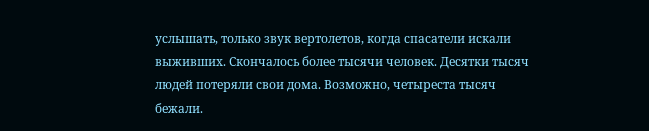услышать, только звук вертолетов, когда спасатели искали выживших. Скончалось более тысячи человек. Десятки тысяч людей потеряли свои дома. Возможно, четыреста тысяч бежали.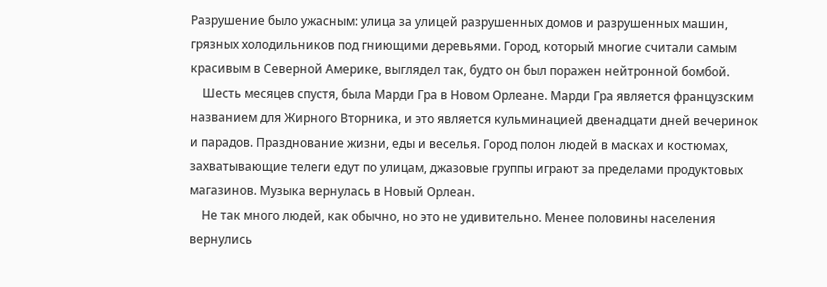Разрушение было ужасным: улица за улицей разрушенных домов и разрушенных машин, грязных холодильников под гниющими деревьями. Город, который многие считали самым красивым в Северной Америке, выглядел так, будто он был поражен нейтронной бомбой.
    Шесть месяцев спустя, была Марди Гра в Новом Орлеане. Марди Гра является французским названием для Жирного Вторника, и это является кульминацией двенадцати дней вечеринок и парадов. Празднование жизни, еды и веселья. Город полон людей в масках и костюмах, захватывающие телеги едут по улицам, джазовые группы играют за пределами продуктовых магазинов. Музыка вернулась в Новый Орлеан.
    Не так много людей, как обычно, но это не удивительно. Менее половины населения вернулись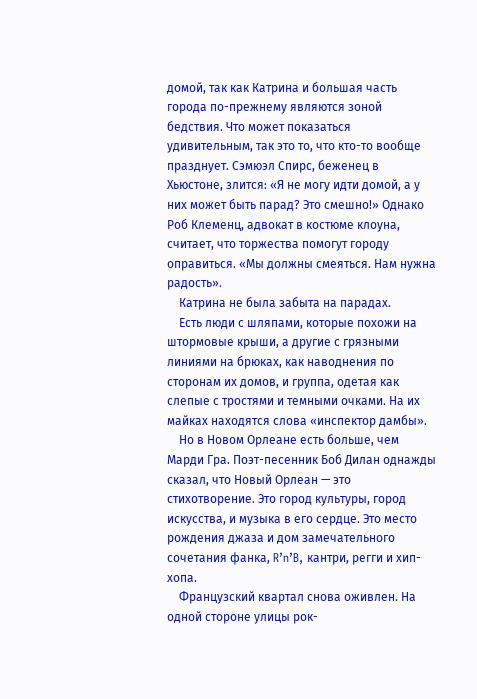домой, так как Катрина и большая часть города по-прежнему являются зоной бедствия. Что может показаться удивительным, так это то, что кто-то вообще празднует. Сэмюэл Спирс, беженец в Хьюстоне, злится: «Я не могу идти домой, а у них может быть парад? Это смешно!» Однако Роб Клеменц, адвокат в костюме клоуна, считает, что торжества помогут городу оправиться. «Мы должны смеяться. Нам нужна радость».
    Катрина не была забыта на парадах.
    Есть люди с шляпами, которые похожи на штормовые крыши, а другие с грязными линиями на брюках, как наводнения по сторонам их домов, и группа, одетая как слепые с тростями и темными очками. На их майках находятся слова «инспектор дамбы».
    Но в Новом Орлеане есть больше, чем Марди Гра. Поэт-песенник Боб Дилан однажды сказал, что Новый Орлеан — это стихотворение. Это город культуры, город искусства, и музыка в его сердце. Это место рождения джаза и дом замечательного сочетания фанка, R’n’B, кантри, регги и хип-хопа.
    Французский квартал снова оживлен. На одной стороне улицы рок-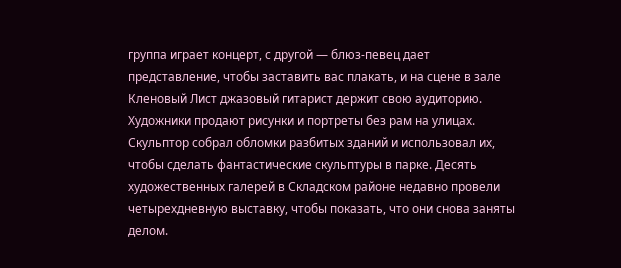группа играет концерт, с другой — блюз-певец дает представление, чтобы заставить вас плакать, и на сцене в зале Кленовый Лист джазовый гитарист держит свою аудиторию. Художники продают рисунки и портреты без рам на улицах. Скульптор собрал обломки разбитых зданий и использовал их, чтобы сделать фантастические скульптуры в парке. Десять художественных галерей в Складском районе недавно провели четырехдневную выставку, чтобы показать, что они снова заняты делом.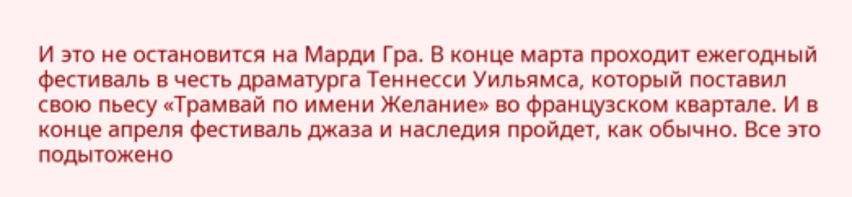И это не остановится на Марди Гра. В конце марта проходит ежегодный фестиваль в честь драматурга Теннесси Уильямса, который поставил свою пьесу «Трамвай по имени Желание» во французском квартале. И в конце апреля фестиваль джаза и наследия пройдет, как обычно. Все это подытожено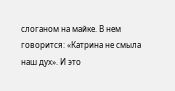слоганом на майке. В нем говорится: «Катрина не смыла наш дух». И это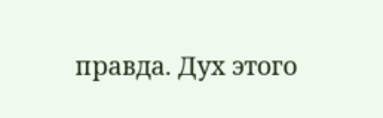правда. Дух этого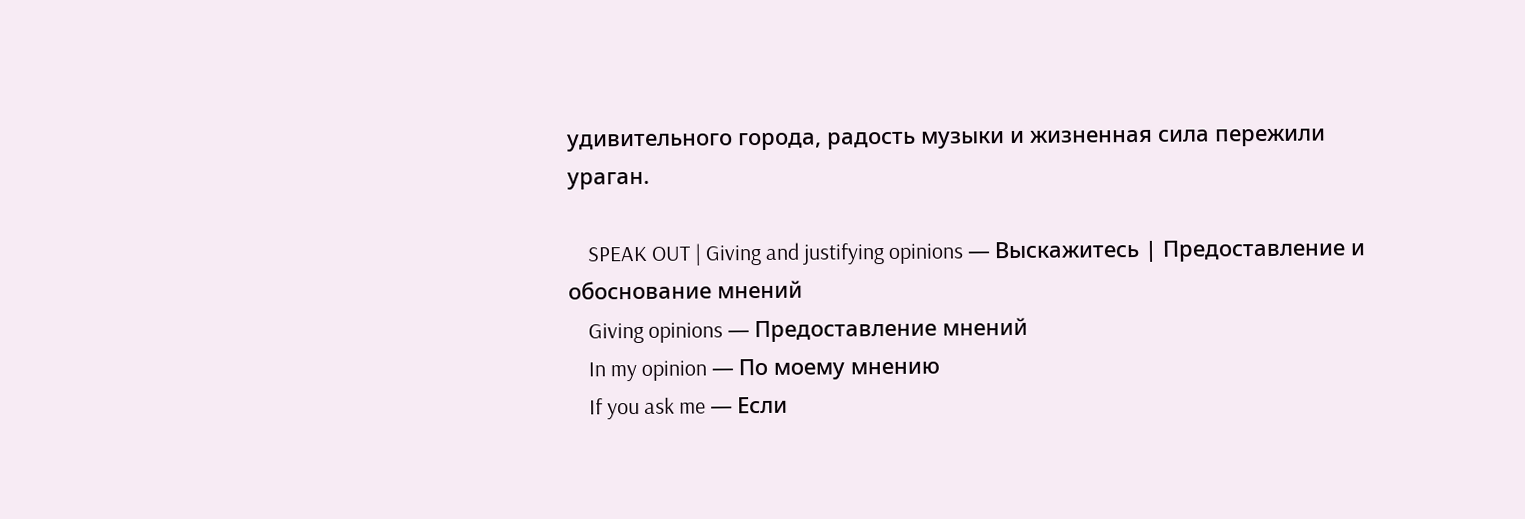удивительного города, радость музыки и жизненная сила пережили ураган.

    SPEAK OUT | Giving and justifying opinions — Выскажитесь | Предоставление и обоснование мнений
    Giving opinions — Предоставление мнений
    In my opinion — По моему мнению
    If you ask me — Если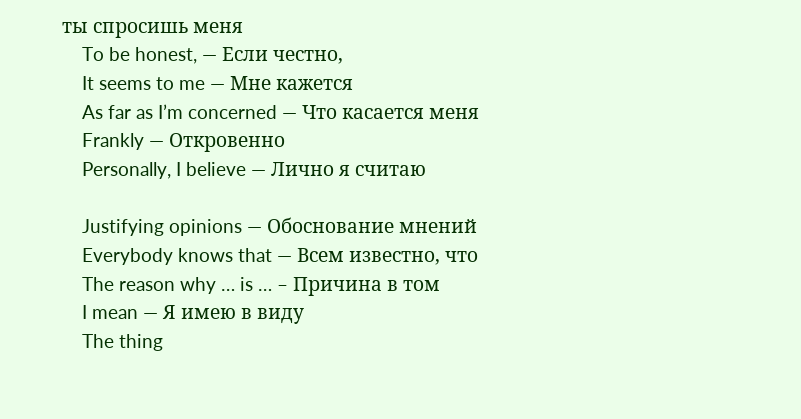ты спросишь меня
    To be honest, — Если честно,
    It seems to me — Мне кажется
    As far as I’m concerned — Что касается меня
    Frankly — Откровенно
    Personally, I believe — Лично я считаю

    Justifying opinions — Обоснование мнений
    Everybody knows that — Всем известно, что
    The reason why … is … – Причина в том
    I mean — Я имею в виду
    The thing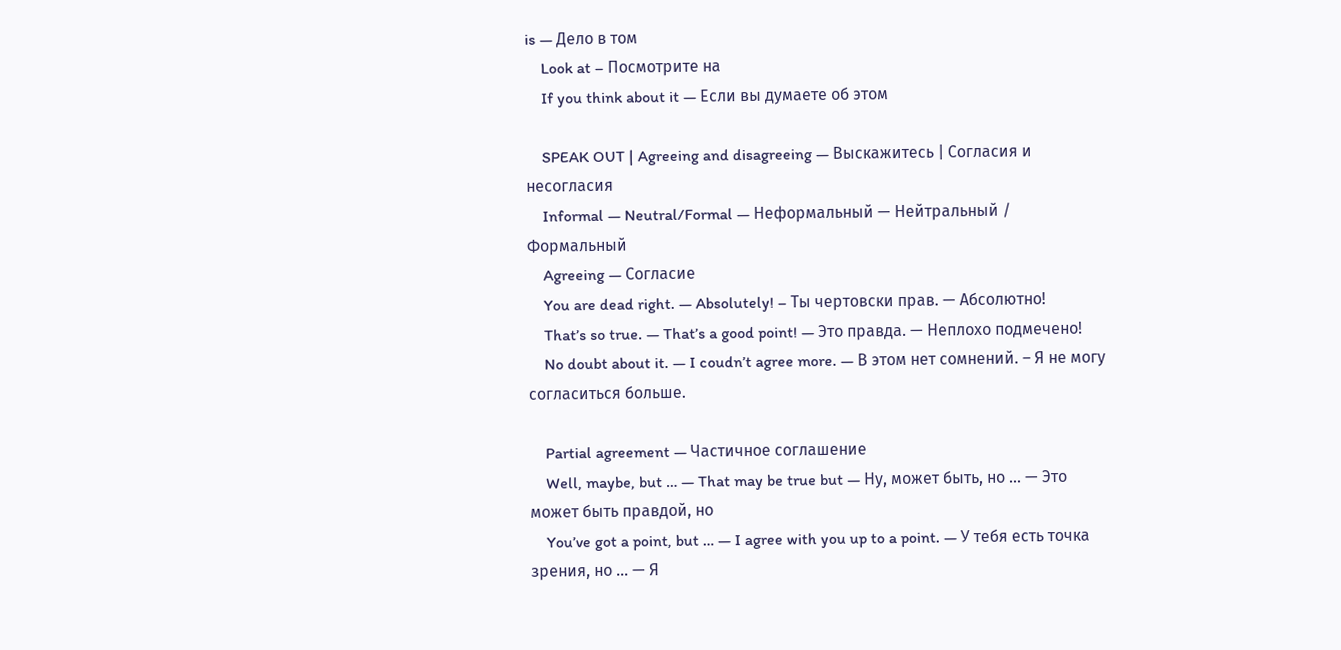is — Дело в том
    Look at – Посмотрите на
    If you think about it — Если вы думаете об этом

    SPEAK OUT | Agreeing and disagreeing — Выскажитесь | Согласия и несогласия
    Informal — Neutral/Formal — Неформальный — Нейтральный / Формальный
    Agreeing — Согласие
    You are dead right. — Absolutely! – Ты чертовски прав. — Абсолютно!
    That’s so true. — That’s a good point! — Это правда. — Неплохо подмечено!
    No doubt about it. — I coudn’t agree more. — В этом нет сомнений. – Я не могу согласиться больше.

    Partial agreement — Частичное соглашение
    Well, maybe, but … — That may be true but — Ну, может быть, но … — Это может быть правдой, но
    You’ve got a point, but … — I agree with you up to a point. — У тебя есть точка зрения, но … — Я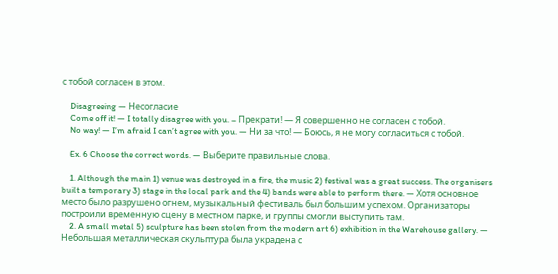с тобой согласен в этом.

    Disagreeing — Несогласие
    Come off it! — I totally disagree with you. – Прекрати! — Я совершенно не согласен с тобой.
    No way! — I’m afraid I can’t agree with you. — Ни за что! — Боюсь, я не могу согласиться с тобой.

    Ex. 6 Choose the correct words. — Выберите правильные слова.

    1. Although the main 1) venue was destroyed in a fire, the music 2) festival was a great success. The organisers built a temporary 3) stage in the local park and the 4) bands were able to perform there. — Хотя основное место было разрушено огнем, музыкальный фестиваль был большим успехом. Организаторы построили временную сцену в местном парке, и группы смогли выступить там.
    2. A small metal 5) sculpture has been stolen from the modern art 6) exhibition in the Warehouse gallery. — Небольшая металлическая скульптура была украдена с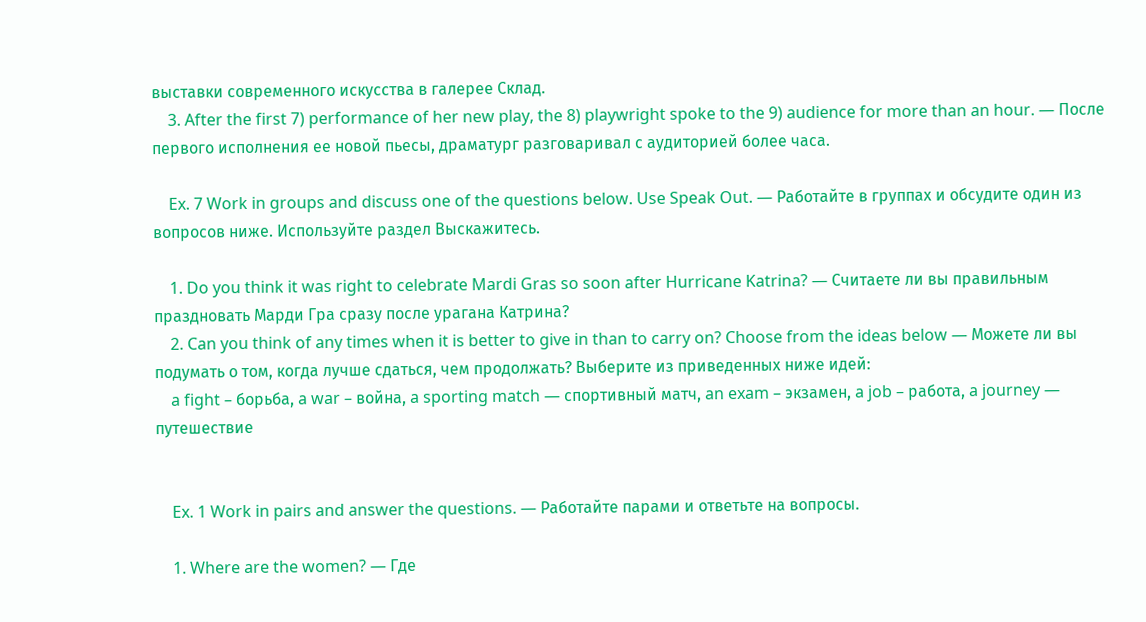выставки современного искусства в галерее Склад.
    3. After the first 7) performance of her new play, the 8) playwright spoke to the 9) audience for more than an hour. — После первого исполнения ее новой пьесы, драматург разговаривал с аудиторией более часа.

    Ex. 7 Work in groups and discuss one of the questions below. Use Speak Out. — Работайте в группах и обсудите один из вопросов ниже. Используйте раздел Выскажитесь.

    1. Do you think it was right to celebrate Mardi Gras so soon after Hurricane Katrina? — Считаете ли вы правильным праздновать Марди Гра сразу после урагана Катрина?
    2. Can you think of any times when it is better to give in than to carry on? Choose from the ideas below — Можете ли вы подумать о том, когда лучше сдаться, чем продолжать? Выберите из приведенных ниже идей:
    a fight – борьба, a war – война, a sporting match — спортивный матч, an exam – экзамен, a job – работа, a journey — путешествие


    Ex. 1 Work in pairs and answer the questions. — Работайте парами и ответьте на вопросы.

    1. Where are the women? — Где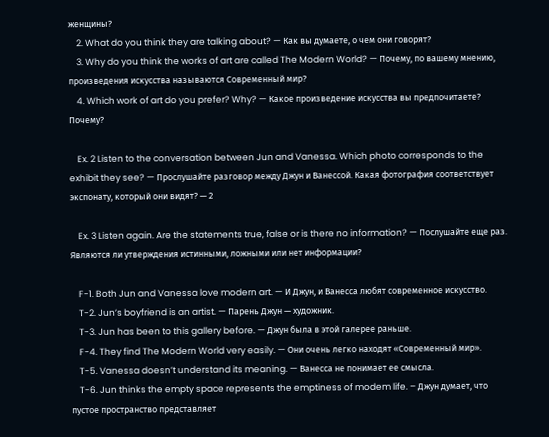женщины?
    2. What do you think they are talking about? — Как вы думаете, о чем они говорят?
    3. Why do you think the works of art are called The Modern World? — Почему, по вашему мнению, произведения искусства называются Современный мир?
    4. Which work of art do you prefer? Why? — Какое произведение искусства вы предпочитаете? Почему?

    Ex. 2 Listen to the conversation between Jun and Vanessa. Which photo corresponds to the exhibit they see? — Прослушайте разговор между Джун и Ванессой. Какая фотография соответствует экспонату, который они видят? — 2

    Ex. 3 Listen again. Are the statements true, false or is there no information? — Послушайте еще раз. Являются ли утверждения истинными, ложными или нет информации?

    F-1. Both Jun and Vanessa love modern art. — И Джун, и Ванесса любят современное искусство.
    T-2. Jun’s boyfriend is an artist. — Парень Джун — художник.
    T-3. Jun has been to this gallery before. — Джун была в этой галерее раньше.
    F-4. They find The Modern World very easily. — Они очень легко находят «Современный мир».
    T-5. Vanessa doesn’t understand its meaning. — Ванесса не понимает ее смысла.
    T-6. Jun thinks the empty space represents the emptiness of modem life. – Джун думает, что пустое пространство представляет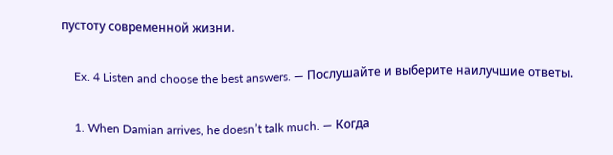пустоту современной жизни.

    Ex. 4 Listen and choose the best answers. — Послушайте и выберите наилучшие ответы.

    1. When Damian arrives, he doesn’t talk much. — Когда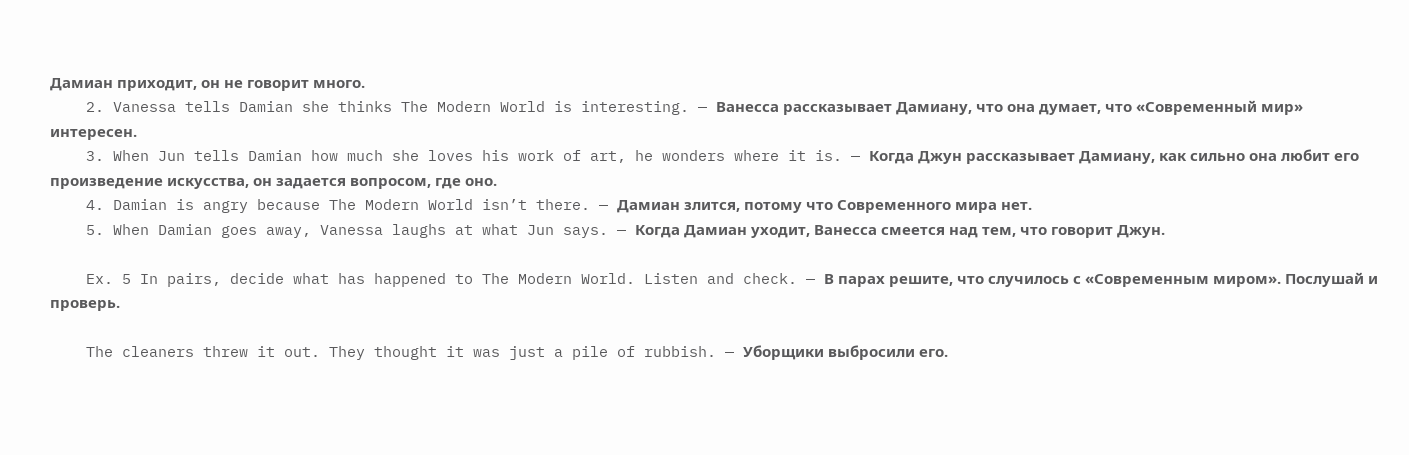Дамиан приходит, он не говорит много.
    2. Vanessa tells Damian she thinks The Modern World is interesting. — Ванесса рассказывает Дамиану, что она думает, что «Современный мир» интересен.
    3. When Jun tells Damian how much she loves his work of art, he wonders where it is. — Когда Джун рассказывает Дамиану, как сильно она любит его произведение искусства, он задается вопросом, где оно.
    4. Damian is angry because The Modern World isn’t there. — Дамиан злится, потому что Современного мира нет.
    5. When Damian goes away, Vanessa laughs at what Jun says. — Когда Дамиан уходит, Ванесса смеется над тем, что говорит Джун.

    Ex. 5 In pairs, decide what has happened to The Modern World. Listen and check. — В парах решите, что случилось с «Современным миром». Послушай и проверь.

    The cleaners threw it out. They thought it was just a pile of rubbish. — Уборщики выбросили его.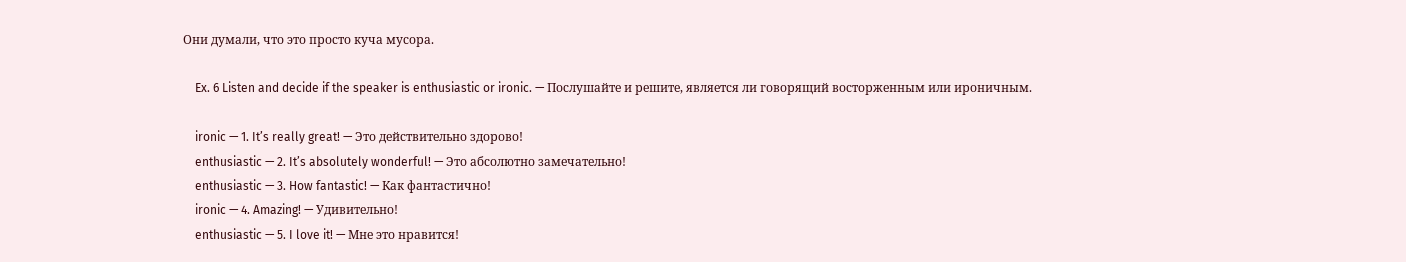Они думали, что это просто куча мусора.

    Ex. 6 Listen and decide if the speaker is enthusiastic or ironic. — Послушайте и решите, является ли говорящий восторженным или ироничным.

    ironic — 1. It’s really great! — Это действительно здорово!
    enthusiastic — 2. It’s absolutely wonderful! — Это абсолютно замечательно!
    enthusiastic — 3. How fantastic! — Как фантастично!
    ironic — 4. Amazing! — Удивительно!
    enthusiastic — 5. I love it! — Мне это нравится!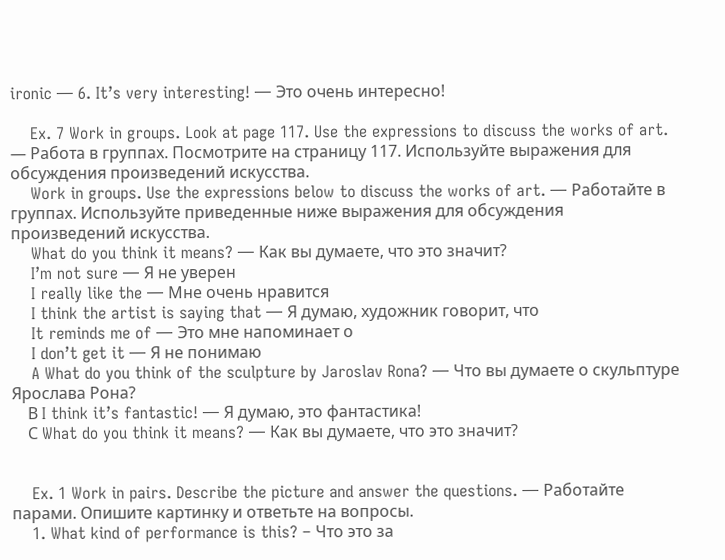ironic — 6. It’s very interesting! — Это очень интересно!

    Ex. 7 Work in groups. Look at page 117. Use the expressions to discuss the works of art. — Работа в группах. Посмотрите на страницу 117. Используйте выражения для обсуждения произведений искусства.
    Work in groups. Use the expressions below to discuss the works of art. — Работайте в группах. Используйте приведенные ниже выражения для обсуждения произведений искусства.
    What do you think it means? — Как вы думаете, что это значит?
    I’m not sure — Я не уверен
    I really like the — Мне очень нравится
    I think the artist is saying that — Я думаю, художник говорит, что
    It reminds me of — Это мне напоминает о
    I don’t get it — Я не понимаю
    A What do you think of the sculpture by Jaroslav Rona? — Что вы думаете о скульптуре Ярослава Рона?
    В I think it’s fantastic! — Я думаю, это фантастика!
    С What do you think it means? — Как вы думаете, что это значит?


    Ex. 1 Work in pairs. Describe the picture and answer the questions. — Работайте парами. Опишите картинку и ответьте на вопросы.
    1. What kind of performance is this? – Что это за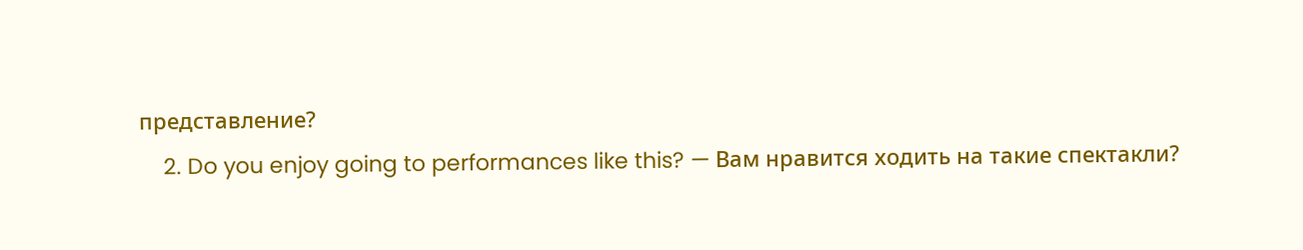представление?
    2. Do you enjoy going to performances like this? — Вам нравится ходить на такие спектакли?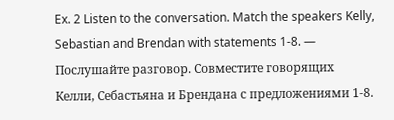Ex. 2 Listen to the conversation. Match the speakers Kelly, Sebastian and Brendan with statements 1-8. — Послушайте разговор. Совместите говорящих Келли, Себастьяна и Брендана с предложениями 1-8.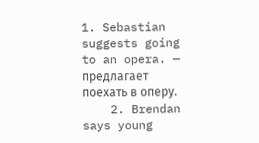1. Sebastian suggests going to an opera. — предлагает поехать в оперу.
    2. Brendan says young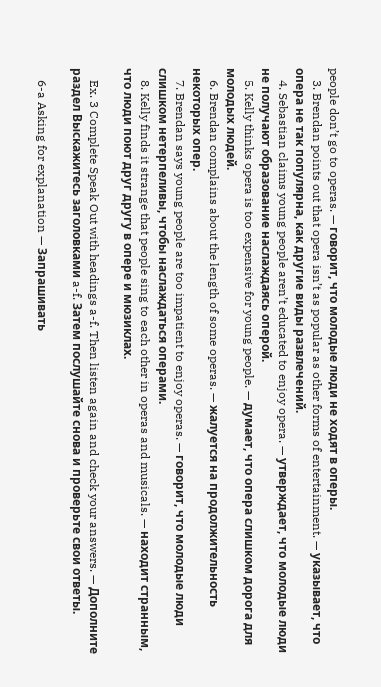people don’t go to operas. — говорит, что молодые люди не ходят в оперы.
    3. Brendan points out that opera isn’t as popular as other forms of entertainment. — указывает, что опера не так популярна, как другие виды развлечений.
    4. Sebastian claims young people aren’t educated to enjoy opera. — утверждает, что молодые люди не получают образование наслаждаясь оперой.
    5. Kelly thinks opera is too expensive for young people. — думает, что опера слишком дорога для молодых людей.
    6. Brendan complains about the length of some operas. — жалуется на продолжительность некоторых опер.
    7. Brendan says young people are too impatient to enjoy operas. — говорит, что молодые люди слишком нетерпеливы, чтобы наслаждаться операми.
    8. Kelly finds it strange that people sing to each other in operas and musicals. — находит странным, что люди поют друг другу в опере и мюзиклах.

    Ex. 3 Complete Speak Out with headings a-f. Then listen again and check your answers. — Дополните раздел Выскажитесь заголовками a-f. Затем послушайте снова и проверьте свои ответы.

    6-a Asking for explanation — Запрашивать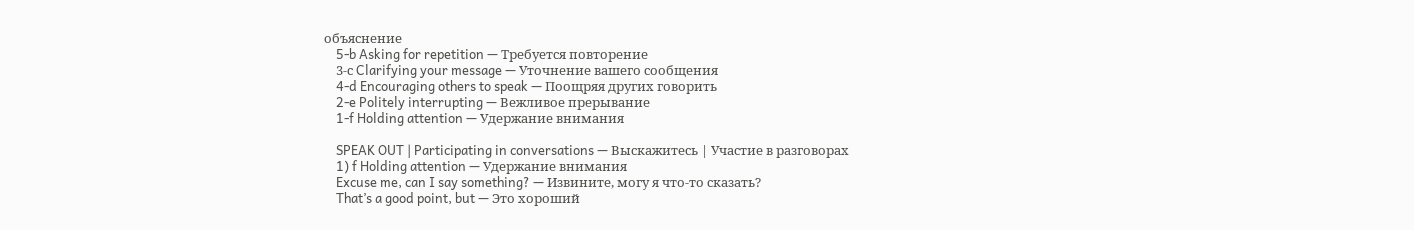объяснение
    5-b Asking for repetition — Требуется повторение
    3-с Clarifying your message — Уточнение вашего сообщения
    4-d Encouraging others to speak — Поощряя других говорить
    2-e Politely interrupting — Вежливое прерывание
    1-f Holding attention — Удержание внимания

    SPEAK OUT | Participating in conversations — Выскажитесь | Участие в разговорах
    1) f Holding attention — Удержание внимания
    Excuse me, can I say something? — Извините, могу я что-то сказать?
    That’s a good point, but — Это хороший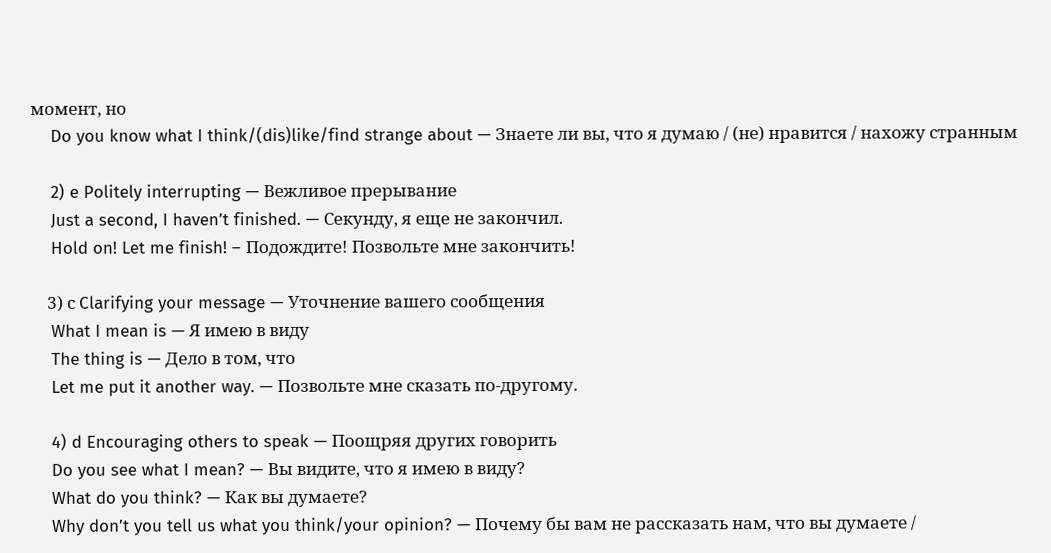момент, но
    Do you know what I think/(dis)like/find strange about — Знаете ли вы, что я думаю / (не) нравится / нахожу странным

    2) e Politely interrupting — Вежливое прерывание
    Just a second, I haven’t finished. — Секунду, я еще не закончил.
    Hold on! Let me finish! – Подождите! Позвольте мне закончить!

    3) с Clarifying your message — Уточнение вашего сообщения
    What I mean is — Я имею в виду
    The thing is — Дело в том, что
    Let me put it another way. — Позвольте мне сказать по-другому.

    4) d Encouraging others to speak — Поощряя других говорить
    Do you see what I mean? — Вы видите, что я имею в виду?
    What do you think? — Как вы думаете?
    Why don’t you tell us what you think/your opinion? — Почему бы вам не рассказать нам, что вы думаете /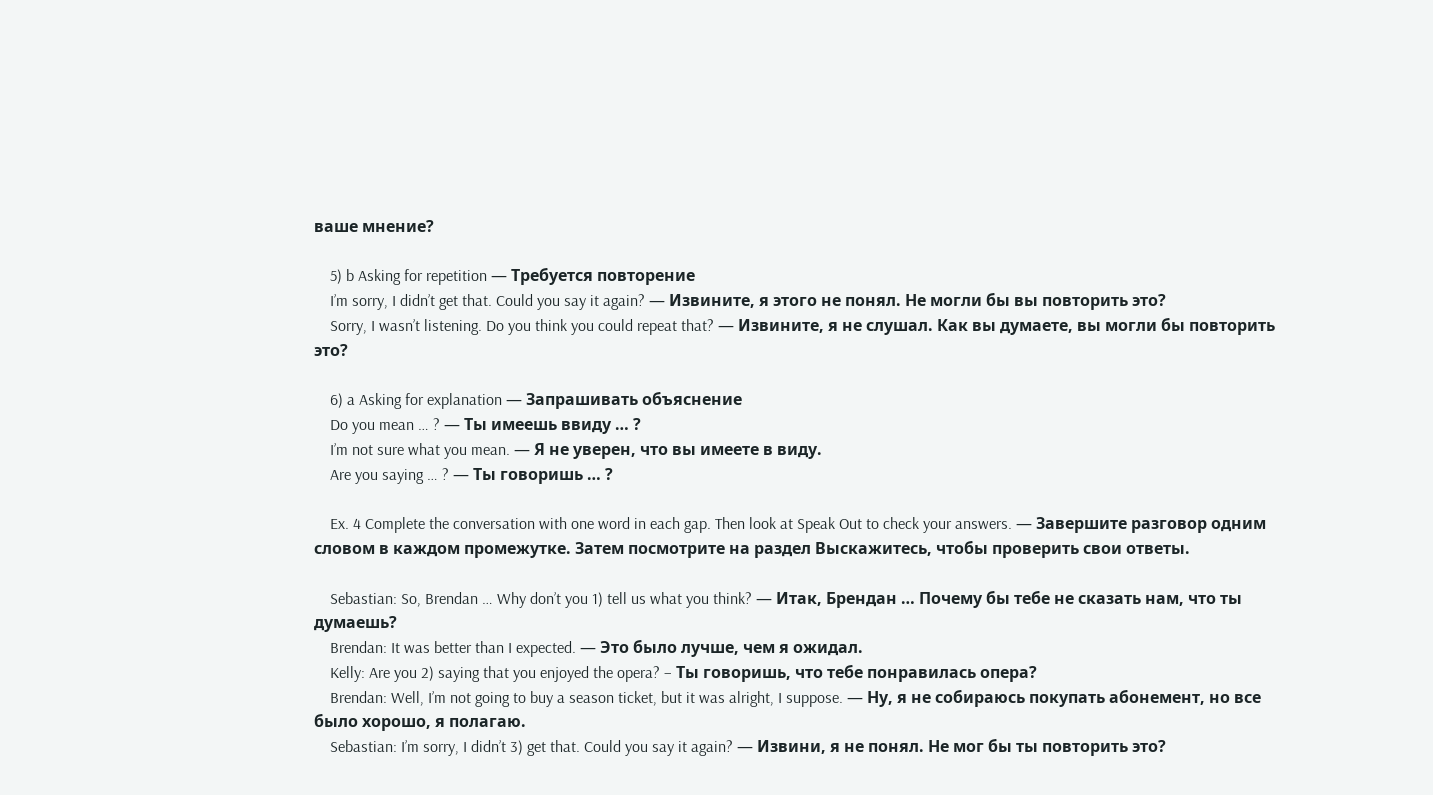ваше мнение?

    5) b Asking for repetition — Требуется повторение
    I’m sorry, I didn’t get that. Could you say it again? — Извините, я этого не понял. Не могли бы вы повторить это?
    Sorry, I wasn’t listening. Do you think you could repeat that? — Извините, я не слушал. Как вы думаете, вы могли бы повторить это?

    6) a Asking for explanation — Запрашивать объяснение
    Do you mean … ? — Ты имеешь ввиду … ?
    I’m not sure what you mean. — Я не уверен, что вы имеете в виду.
    Are you saying … ? — Ты говоришь … ?

    Ex. 4 Complete the conversation with one word in each gap. Then look at Speak Out to check your answers. — Завершите разговор одним словом в каждом промежутке. Затем посмотрите на раздел Выскажитесь, чтобы проверить свои ответы.

    Sebastian: So, Brendan … Why don’t you 1) tell us what you think? — Итак, Брендан … Почему бы тебе не сказать нам, что ты думаешь?
    Brendan: It was better than I expected. — Это было лучше, чем я ожидал.
    Kelly: Are you 2) saying that you enjoyed the opera? – Ты говоришь, что тебе понравилась опера?
    Brendan: Well, I’m not going to buy a season ticket, but it was alright, I suppose. — Ну, я не собираюсь покупать абонемент, но все было хорошо, я полагаю.
    Sebastian: I’m sorry, I didn’t 3) get that. Could you say it again? — Извини, я не понял. Не мог бы ты повторить это?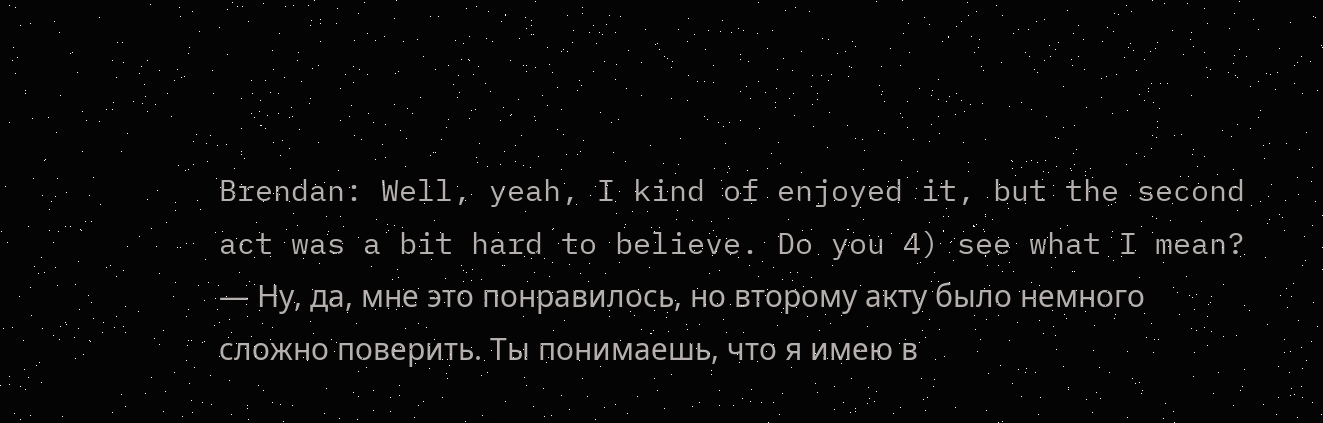Brendan: Well, yeah, I kind of enjoyed it, but the second act was a bit hard to believe. Do you 4) see what I mean? — Ну, да, мне это понравилось, но второму акту было немного сложно поверить. Ты понимаешь, что я имею в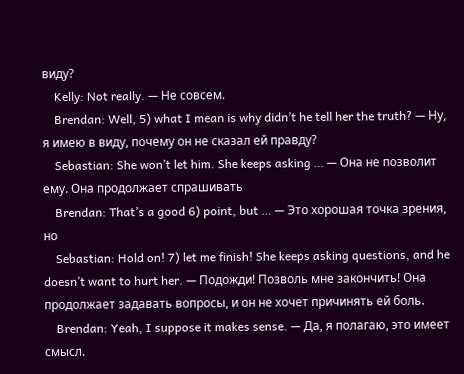виду?
    Kelly: Not really. — Не совсем.
    Brendan: Well, 5) what I mean is why didn’t he tell her the truth? — Ну, я имею в виду, почему он не сказал ей правду?
    Sebastian: She won’t let him. She keeps asking … — Она не позволит ему. Она продолжает спрашивать
    Brendan: That’s a good 6) point, but … — Это хорошая точка зрения, но
    Sebastian: Hold on! 7) let me finish! She keeps asking questions, and he doesn’t want to hurt her. — Подожди! Позволь мне закончить! Она продолжает задавать вопросы, и он не хочет причинять ей боль.
    Brendan: Yeah, I suppose it makes sense. — Да, я полагаю, это имеет смысл.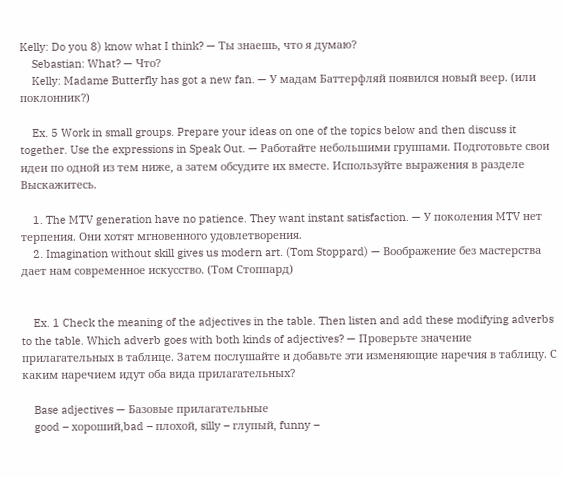Kelly: Do you 8) know what I think? — Ты знаешь, что я думаю?
    Sebastian: What? — Что?
    Kelly: Madame Butterfly has got a new fan. — У мадам Баттерфляй появился новый веер. (или поклонник?)

    Ex. 5 Work in small groups. Prepare your ideas on one of the topics below and then discuss it together. Use the expressions in Speak Out. — Работайте небольшими группами. Подготовьте свои идеи по одной из тем ниже, а затем обсудите их вместе. Используйте выражения в разделе Выскажитесь.

    1. The MTV generation have no patience. They want instant satisfaction. — У поколения MTV нет терпения. Они хотят мгновенного удовлетворения.
    2. Imagination without skill gives us modern art. (Tom Stoppard) — Воображение без мастерства дает нам современное искусство. (Том Стоппард)


    Ex. 1 Check the meaning of the adjectives in the table. Then listen and add these modifying adverbs to the table. Which adverb goes with both kinds of adjectives? — Проверьте значение прилагательных в таблице. Затем послушайте и добавьте эти изменяющие наречия в таблицу. С каким наречием идут оба вида прилагательных?

    Base adjectives — Базовые прилагательные
    good – хороший,bad – плохой, silly – глупый, funny –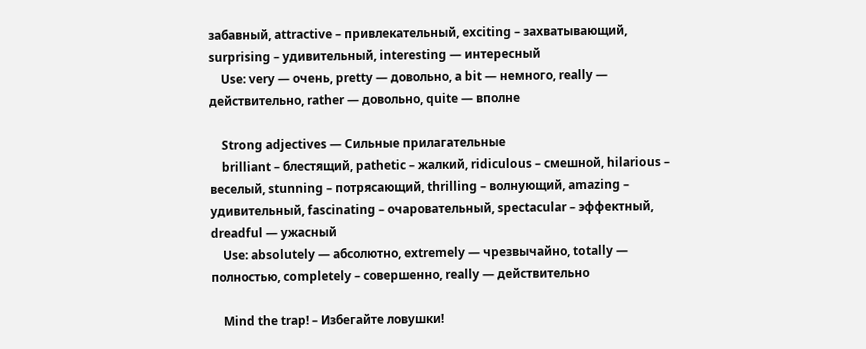забавный, attractive – привлекательный, exciting – захватывающий, surprising – удивительный, interesting — интересный
    Use: very — очень, pretty — довольно, a bit — немного, really — действительно, rather — довольно, quite — вполне

    Strong adjectives — Сильные прилагательные
    brilliant – блестящий, pathetic – жалкий, ridiculous – смешной, hilarious – веселый, stunning – потрясающий, thrilling – волнующий, amazing – удивительный, fascinating – очаровательный, spectacular – эффектный, dreadful — ужасный
    Use: absolutely — абсолютно, extremely — чрезвычайно, totally — полностью, completely – совершенно, really — действительно

    Mind the trap! – Избегайте ловушки!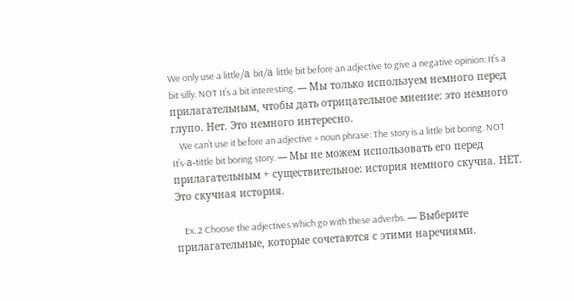We only use a little/а bit/а little bit before an adjective to give a negative opinion: It’s a bit silly. NOT It’s a bit interesting. — Мы только используем немного перед прилагательным, чтобы дать отрицательное мнение: это немного глупо. Нет. Это немного интересно.
    We can’t use it before an adjective + noun phrase: The story is a little bit boring. NOT It’s-а-tittle bit boring story. — Мы не можем использовать его перед прилагательным + существительное: история немного скучна. НЕТ. Это скучная история.

    Ex. 2 Choose the adjectives which go with these adverbs. — Выберите прилагательные, которые сочетаются с этими наречиями.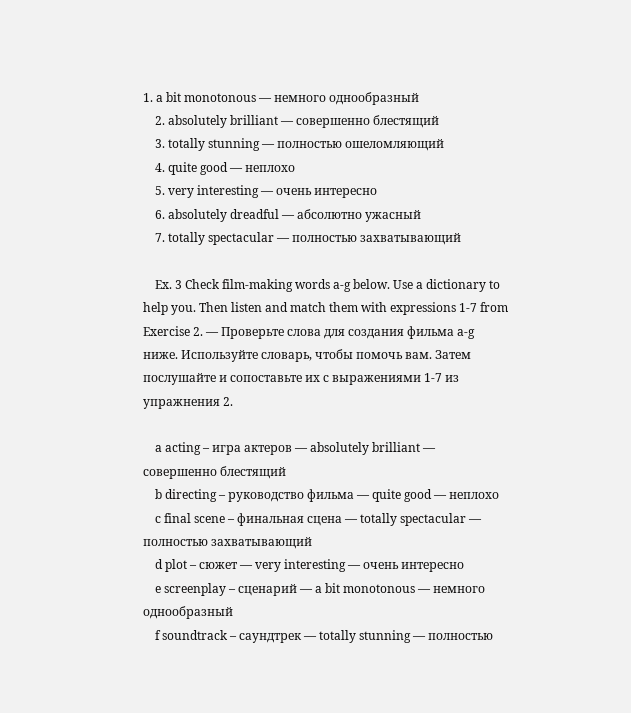1. a bit monotonous — немного однообразный
    2. absolutely brilliant — совершенно блестящий
    3. totally stunning — полностью ошеломляющий
    4. quite good — неплохо
    5. very interesting — очень интересно
    6. absolutely dreadful — абсолютно ужасный
    7. totally spectacular — полностью захватывающий

    Ex. 3 Check film-making words a-g below. Use a dictionary to help you. Then listen and match them with expressions 1-7 from Exercise 2. — Проверьте слова для создания фильма a-g ниже. Используйте словарь, чтобы помочь вам. Затем послушайте и сопоставьте их с выражениями 1-7 из упражнения 2.

    a acting – игра актеров — absolutely brilliant — совершенно блестящий
    b directing – руководство фильма — quite good — неплохо
    с final scene – финальная сцена — totally spectacular — полностью захватывающий
    d plot – сюжет — very interesting — очень интересно
    e screenplay – сценарий — a bit monotonous — немного однообразный
    f soundtrack – саундтрек — totally stunning — полностью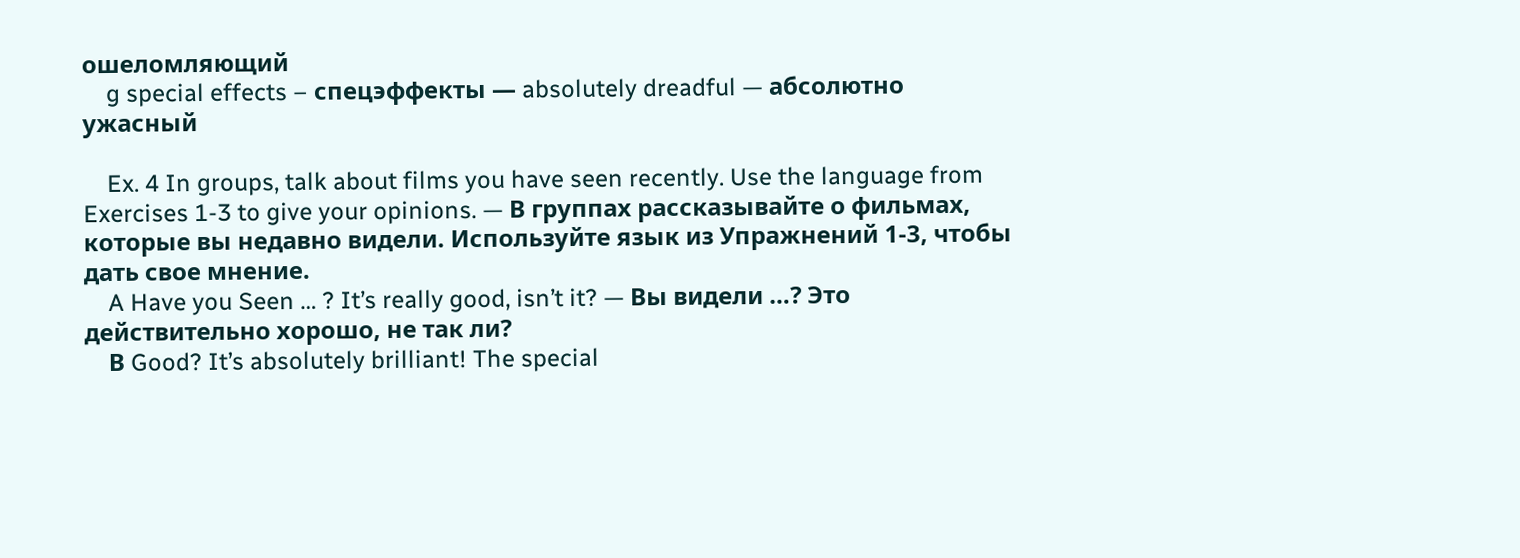ошеломляющий
    g special effects – спецэффекты — absolutely dreadful — абсолютно ужасный

    Ex. 4 In groups, talk about films you have seen recently. Use the language from Exercises 1-3 to give your opinions. — В группах рассказывайте о фильмах, которые вы недавно видели. Используйте язык из Упражнений 1-3, чтобы дать свое мнение.
    A Have you Seen … ? It’s really good, isn’t it? — Вы видели …? Это действительно хорошо, не так ли?
    В Good? It’s absolutely brilliant! The special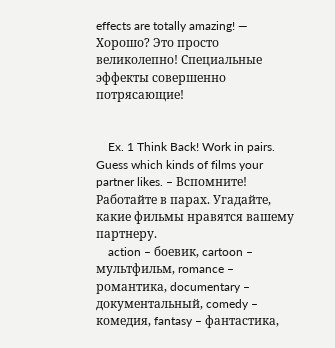effects are totally amazing! — Хорошо? Это просто великолепно! Специальные эффекты совершенно потрясающие!


    Ex. 1 Think Back! Work in pairs. Guess which kinds of films your partner likes. – Вспомните! Работайте в парах. Угадайте, какие фильмы нравятся вашему партнеру.
    action – боевик, cartoon – мультфильм, romance – романтика, documentary – документальный, comedy – комедия, fantasy – фантастика,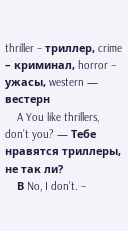thriller – триллер, crime – криминал, horror – ужасы, western — вестерн
    A You like thrillers, don’t you? — Тебе нравятся триллеры, не так ли?
    В No, I don’t. –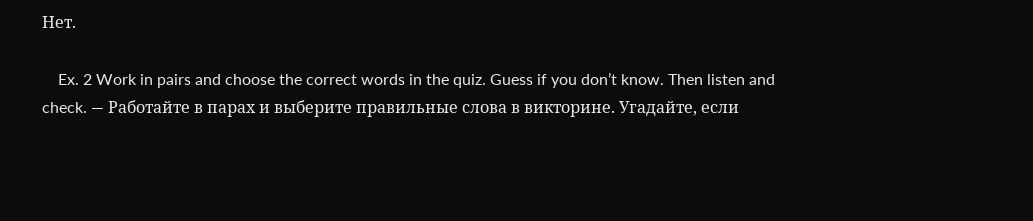Нет.

    Ex. 2 Work in pairs and choose the correct words in the quiz. Guess if you don’t know. Then listen and check. — Работайте в парах и выберите правильные слова в викторине. Угадайте, если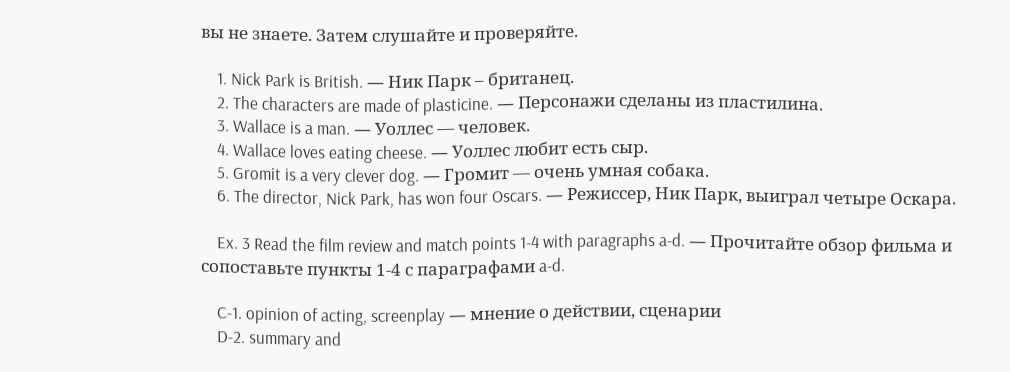вы не знаете. Затем слушайте и проверяйте.

    1. Nick Park is British. — Ник Парк – британец.
    2. The characters are made of plasticine. — Персонажи сделаны из пластилина.
    3. Wallace is a man. — Уоллес — человек.
    4. Wallace loves eating cheese. — Уоллес любит есть сыр.
    5. Gromit is a very clever dog. — Громит — очень умная собака.
    6. The director, Nick Park, has won four Oscars. — Режиссер, Ник Парк, выиграл четыре Оскара.

    Ex. 3 Read the film review and match points 1-4 with paragraphs a-d. — Прочитайте обзор фильма и сопоставьте пункты 1-4 с параграфами a-d.

    C-1. opinion of acting, screenplay — мнение о действии, сценарии
    D-2. summary and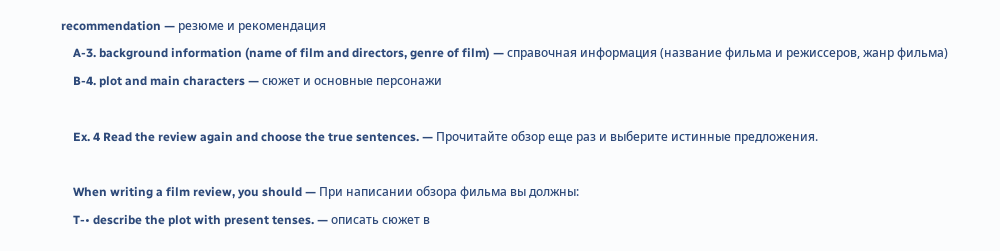recommendation — резюме и рекомендация
    A-3. background information (name of film and directors, genre of film) — справочная информация (название фильма и режиссеров, жанр фильма)
    B-4. plot and main characters — сюжет и основные персонажи

    Ex. 4 Read the review again and choose the true sentences. — Прочитайте обзор еще раз и выберите истинные предложения.

    When writing a film review, you should — При написании обзора фильма вы должны:
    T-• describe the plot with present tenses. — описать сюжет в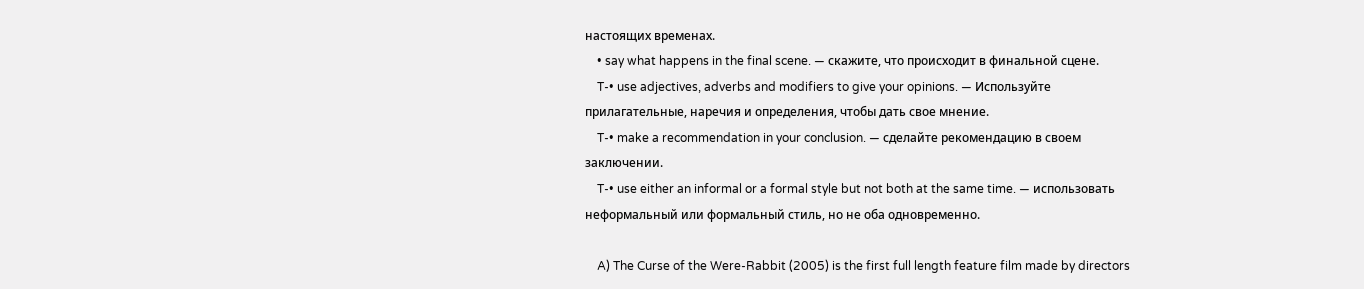настоящих временах.
    • say what happens in the final scene. — скажите, что происходит в финальной сцене.
    T-• use adjectives, adverbs and modifiers to give your opinions. — Используйте прилагательные, наречия и определения, чтобы дать свое мнение.
    T-• make a recommendation in your conclusion. — сделайте рекомендацию в своем заключении.
    T-• use either an informal or a formal style but not both at the same time. — использовать неформальный или формальный стиль, но не оба одновременно.

    A) The Curse of the Were-Rabbit (2005) is the first full length feature film made by directors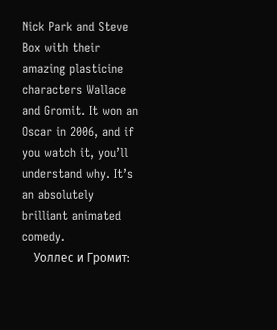Nick Park and Steve Box with their amazing plasticine characters Wallace and Gromit. It won an Oscar in 2006, and if you watch it, you’ll understand why. It’s an absolutely brilliant animated comedy.
    Уоллес и Громит: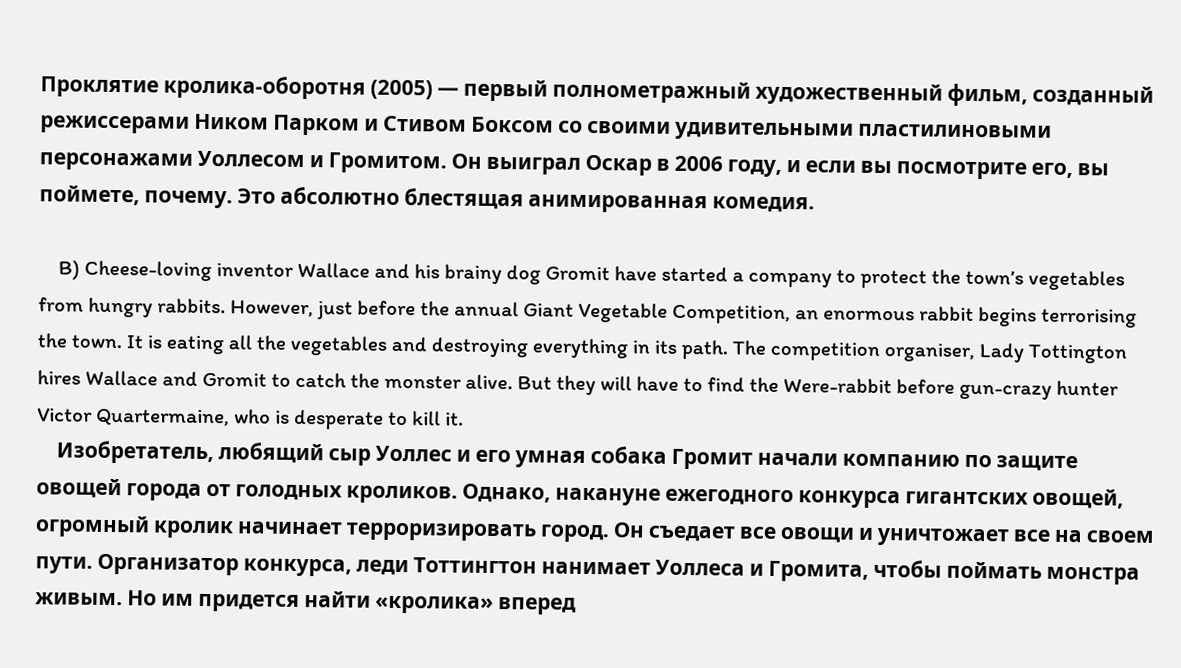Проклятие кролика-оборотня (2005) — первый полнометражный художественный фильм, созданный режиссерами Ником Парком и Стивом Боксом со своими удивительными пластилиновыми персонажами Уоллесом и Громитом. Он выиграл Оскар в 2006 году, и если вы посмотрите его, вы поймете, почему. Это абсолютно блестящая анимированная комедия.

    B) Cheese-loving inventor Wallace and his brainy dog Gromit have started a company to protect the town’s vegetables from hungry rabbits. However, just before the annual Giant Vegetable Competition, an enormous rabbit begins terrorising the town. It is eating all the vegetables and destroying everything in its path. The competition organiser, Lady Tottington hires Wallace and Gromit to catch the monster alive. But they will have to find the Were-rabbit before gun-crazy hunter Victor Quartermaine, who is desperate to kill it.
    Изобретатель, любящий сыр Уоллес и его умная собака Громит начали компанию по защите овощей города от голодных кроликов. Однако, накануне ежегодного конкурса гигантских овощей, огромный кролик начинает терроризировать город. Он съедает все овощи и уничтожает все на своем пути. Организатор конкурса, леди Тоттингтон нанимает Уоллеса и Громита, чтобы поймать монстра живым. Но им придется найти «кролика» вперед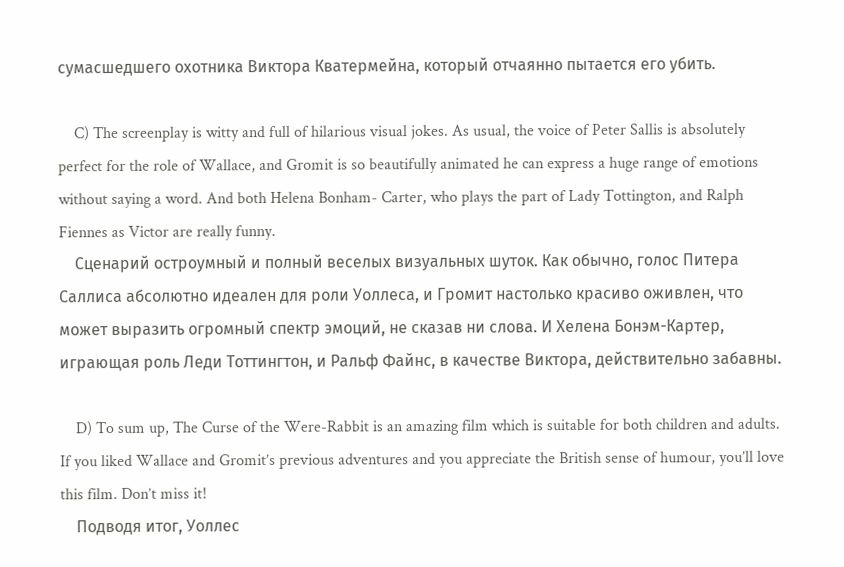сумасшедшего охотника Виктора Кватермейна, который отчаянно пытается его убить.

    C) The screenplay is witty and full of hilarious visual jokes. As usual, the voice of Peter Sallis is absolutely perfect for the role of Wallace, and Gromit is so beautifully animated he can express a huge range of emotions without saying a word. And both Helena Bonham- Carter, who plays the part of Lady Tottington, and Ralph Fiennes as Victor are really funny.
    Сценарий остроумный и полный веселых визуальных шуток. Как обычно, голос Питера Саллиса абсолютно идеален для роли Уоллеса, и Громит настолько красиво оживлен, что может выразить огромный спектр эмоций, не сказав ни слова. И Хелена Бонэм-Картер, играющая роль Леди Тоттингтон, и Ральф Файнс, в качестве Виктора, действительно забавны.

    D) To sum up, The Curse of the Were-Rabbit is an amazing film which is suitable for both children and adults. If you liked Wallace and Gromit’s previous adventures and you appreciate the British sense of humour, you’ll love this film. Don’t miss it!
    Подводя итог, Уоллес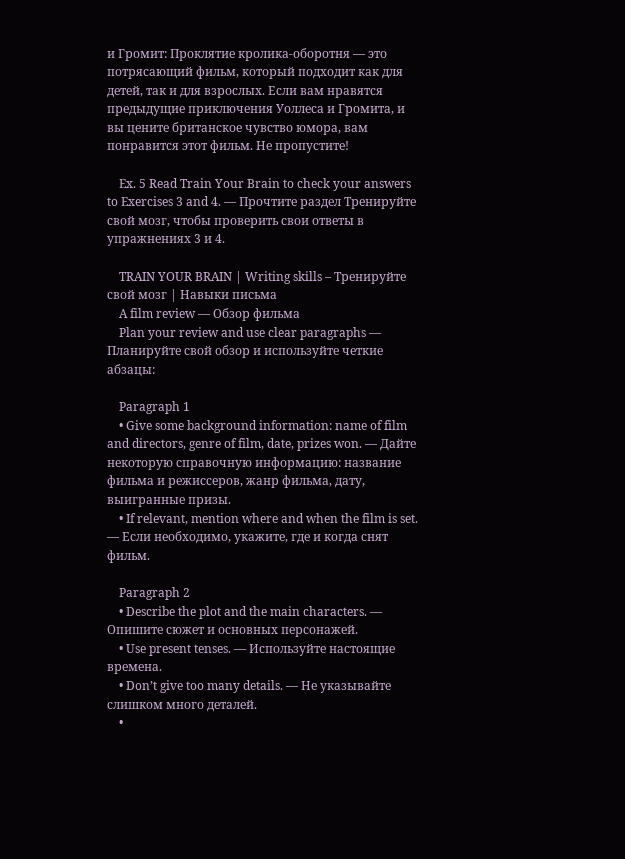и Громит: Проклятие кролика-оборотня — это потрясающий фильм, который подходит как для детей, так и для взрослых. Если вам нравятся предыдущие приключения Уоллеса и Громита, и вы цените британское чувство юмора, вам понравится этот фильм. Не пропустите!

    Ex. 5 Read Train Your Brain to check your answers to Exercises 3 and 4. — Прочтите раздел Тренируйте свой мозг, чтобы проверить свои ответы в упражнениях 3 и 4.

    TRAIN YOUR BRAIN | Writing skills – Тренируйте свой мозг | Навыки письма
    A film review — Обзор фильма
    Plan your review and use clear paragraphs — Планируйте свой обзор и используйте четкие абзацы:

    Paragraph 1
    • Give some background information: name of film and directors, genre of film, date, prizes won. — Дайте некоторую справочную информацию: название фильма и режиссеров, жанр фильма, дату, выигранные призы.
    • If relevant, mention where and when the film is set. — Если необходимо, укажите, где и когда снят фильм.

    Paragraph 2
    • Describe the plot and the main characters. — Опишите сюжет и основных персонажей.
    • Use present tenses. — Используйте настоящие времена.
    • Don’t give too many details. — Не указывайте слишком много деталей.
    •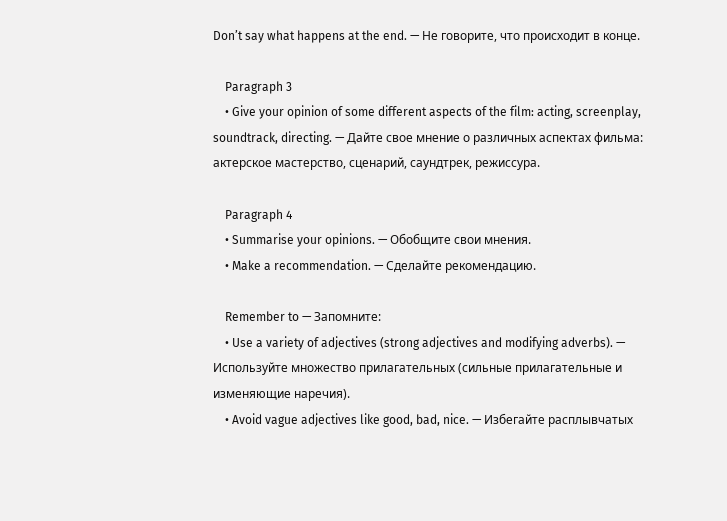Don’t say what happens at the end. — Не говорите, что происходит в конце.

    Paragraph 3
    • Give your opinion of some different aspects of the film: acting, screenplay, soundtrack, directing. — Дайте свое мнение о различных аспектах фильма: актерское мастерство, сценарий, саундтрек, режиссура.

    Paragraph 4
    • Summarise your opinions. — Обобщите свои мнения.
    • Make a recommendation. — Сделайте рекомендацию.

    Remember to — Запомните:
    • Use a variety of adjectives (strong adjectives and modifying adverbs). — Используйте множество прилагательных (сильные прилагательные и изменяющие наречия).
    • Avoid vague adjectives like good, bad, nice. — Избегайте расплывчатых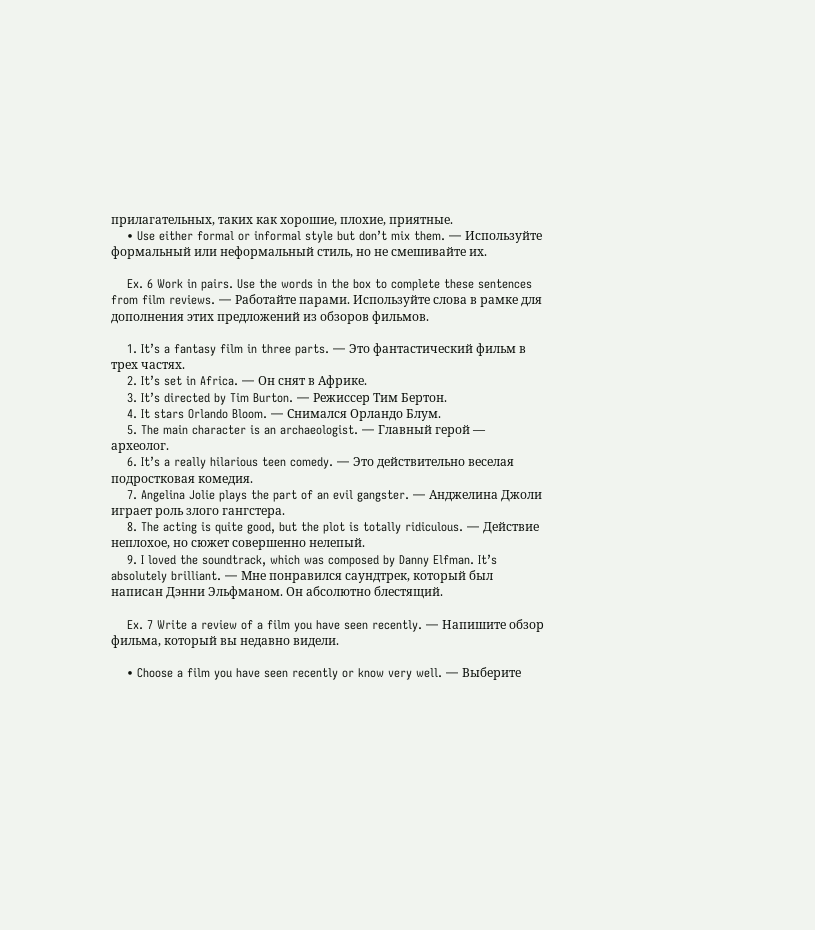прилагательных, таких как хорошие, плохие, приятные.
    • Use either formal or informal style but don’t mix them. — Используйте формальный или неформальный стиль, но не смешивайте их.

    Ex. 6 Work in pairs. Use the words in the box to complete these sentences from film reviews. — Работайте парами. Используйте слова в рамке для дополнения этих предложений из обзоров фильмов.

    1. It’s a fantasy film in three parts. — Это фантастический фильм в трех частях.
    2. It’s set in Africa. — Он снят в Африке.
    3. It’s directed by Tim Burton. — Режиссер Тим Бертон.
    4. It stars Orlando Bloom. — Снимался Орландо Блум.
    5. The main character is an archaeologist. — Главный герой — археолог.
    6. It’s a really hilarious teen comedy. — Это действительно веселая подростковая комедия.
    7. Angelina Jolie plays the part of an evil gangster. — Анджелина Джоли играет роль злого гангстера.
    8. The acting is quite good, but the plot is totally ridiculous. — Действие неплохое, но сюжет совершенно нелепый.
    9. I loved the soundtrack, which was composed by Danny Elfman. It’s absolutely brilliant. — Мне понравился саундтрек, который был написан Дэнни Эльфманом. Он абсолютно блестящий.

    Ex. 7 Write a review of a film you have seen recently. — Напишите обзор фильма, который вы недавно видели.

    • Choose a film you have seen recently or know very well. — Выберите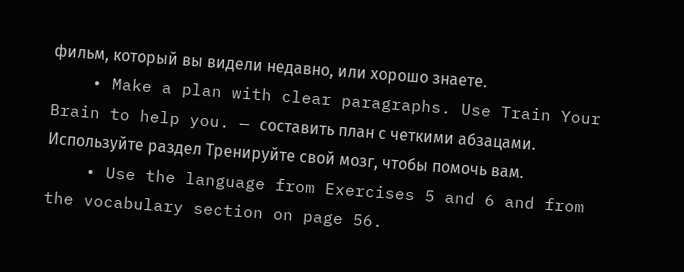фильм, который вы видели недавно, или хорошо знаете.
    • Make a plan with clear paragraphs. Use Train Your Brain to help you. — составить план с четкими абзацами. Используйте раздел Тренируйте свой мозг, чтобы помочь вам.
    • Use the language from Exercises 5 and 6 and from the vocabulary section on page 56.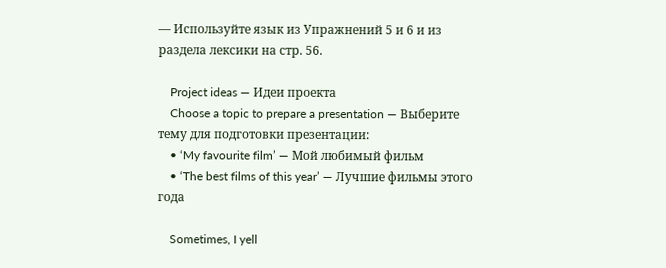— Используйте язык из Упражнений 5 и 6 и из раздела лексики на стр. 56.

    Project ideas — Идеи проекта
    Choose a topic to prepare a presentation — Выберите тему для подготовки презентации:
    • ‘My favourite film’ — Мой любимый фильм
    • ‘The best films of this year’ — Лучшие фильмы этого года

    Sometimes, I yell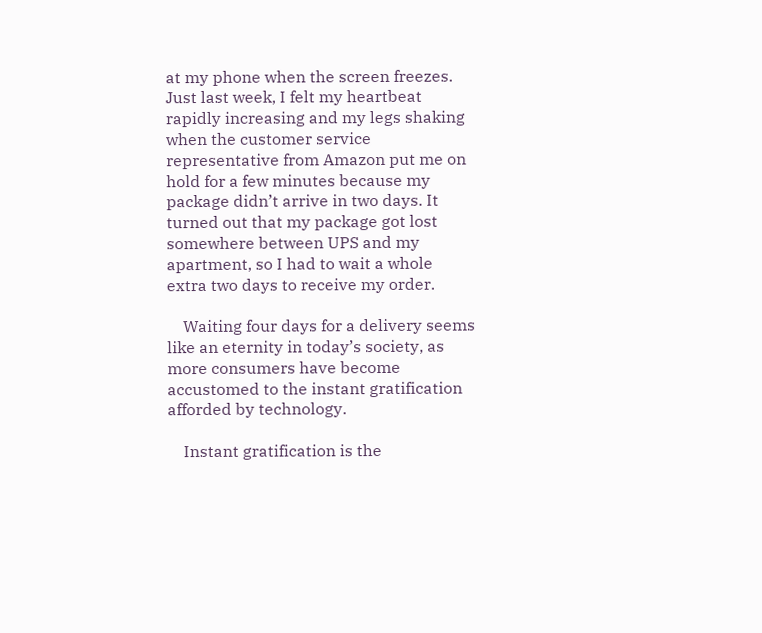at my phone when the screen freezes. Just last week, I felt my heartbeat rapidly increasing and my legs shaking when the customer service representative from Amazon put me on hold for a few minutes because my package didn’t arrive in two days. It turned out that my package got lost somewhere between UPS and my apartment, so I had to wait a whole extra two days to receive my order.

    Waiting four days for a delivery seems like an eternity in today’s society, as more consumers have become accustomed to the instant gratification afforded by technology.

    Instant gratification is the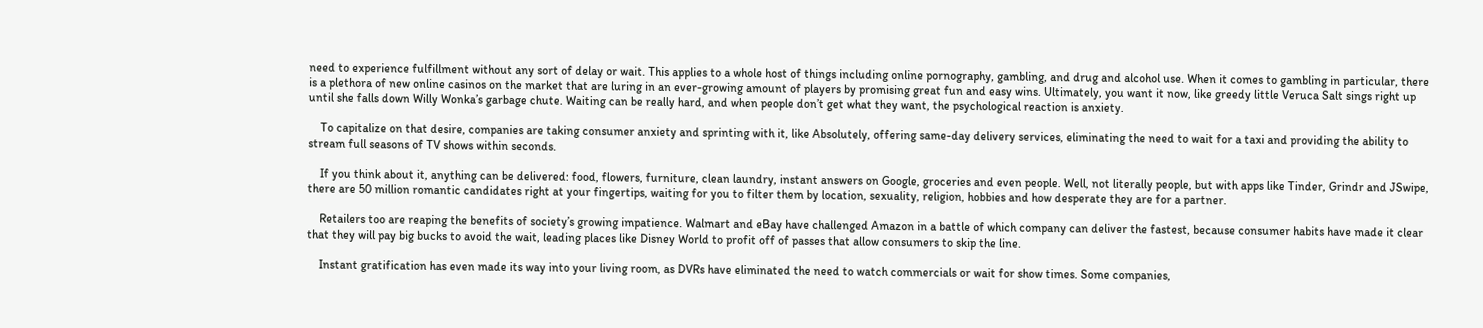need to experience fulfillment without any sort of delay or wait. This applies to a whole host of things including online pornography, gambling, and drug and alcohol use. When it comes to gambling in particular, there is a plethora of new online casinos on the market that are luring in an ever-growing amount of players by promising great fun and easy wins. Ultimately, you want it now, like greedy little Veruca Salt sings right up until she falls down Willy Wonka’s garbage chute. Waiting can be really hard, and when people don’t get what they want, the psychological reaction is anxiety.

    To capitalize on that desire, companies are taking consumer anxiety and sprinting with it, like Absolutely, offering same-day delivery services, eliminating the need to wait for a taxi and providing the ability to stream full seasons of TV shows within seconds.

    If you think about it, anything can be delivered: food, flowers, furniture, clean laundry, instant answers on Google, groceries and even people. Well, not literally people, but with apps like Tinder, Grindr and JSwipe, there are 50 million romantic candidates right at your fingertips, waiting for you to filter them by location, sexuality, religion, hobbies and how desperate they are for a partner.

    Retailers too are reaping the benefits of society’s growing impatience. Walmart and eBay have challenged Amazon in a battle of which company can deliver the fastest, because consumer habits have made it clear that they will pay big bucks to avoid the wait, leading places like Disney World to profit off of passes that allow consumers to skip the line.

    Instant gratification has even made its way into your living room, as DVRs have eliminated the need to watch commercials or wait for show times. Some companies,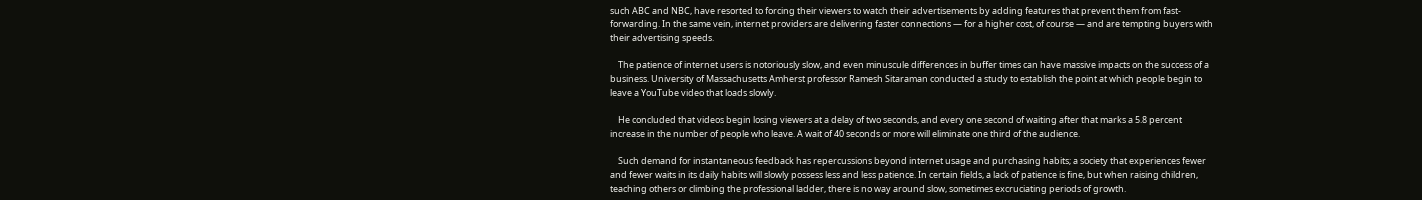such ABC and NBC, have resorted to forcing their viewers to watch their advertisements by adding features that prevent them from fast-forwarding. In the same vein, internet providers are delivering faster connections — for a higher cost, of course — and are tempting buyers with their advertising speeds.

    The patience of internet users is notoriously slow, and even minuscule differences in buffer times can have massive impacts on the success of a business. University of Massachusetts Amherst professor Ramesh Sitaraman conducted a study to establish the point at which people begin to leave a YouTube video that loads slowly.

    He concluded that videos begin losing viewers at a delay of two seconds, and every one second of waiting after that marks a 5.8 percent increase in the number of people who leave. A wait of 40 seconds or more will eliminate one third of the audience.

    Such demand for instantaneous feedback has repercussions beyond internet usage and purchasing habits; a society that experiences fewer and fewer waits in its daily habits will slowly possess less and less patience. In certain fields, a lack of patience is fine, but when raising children, teaching others or climbing the professional ladder, there is no way around slow, sometimes excruciating periods of growth.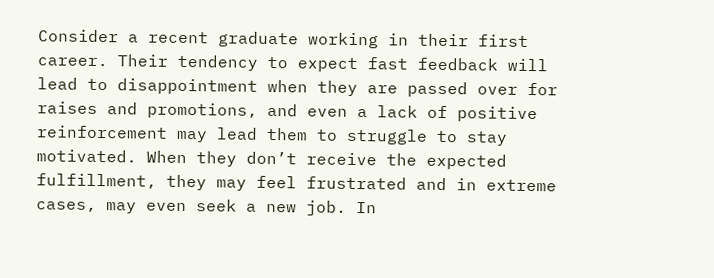Consider a recent graduate working in their first career. Their tendency to expect fast feedback will lead to disappointment when they are passed over for raises and promotions, and even a lack of positive reinforcement may lead them to struggle to stay motivated. When they don’t receive the expected fulfillment, they may feel frustrated and in extreme cases, may even seek a new job. In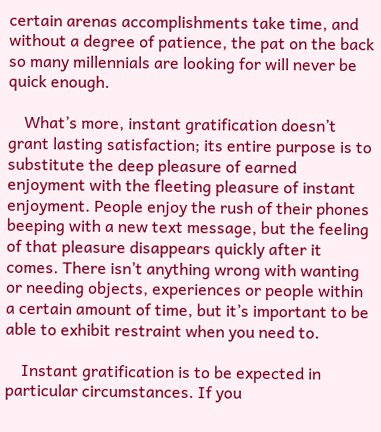certain arenas accomplishments take time, and without a degree of patience, the pat on the back so many millennials are looking for will never be quick enough.

    What’s more, instant gratification doesn’t grant lasting satisfaction; its entire purpose is to substitute the deep pleasure of earned enjoyment with the fleeting pleasure of instant enjoyment. People enjoy the rush of their phones beeping with a new text message, but the feeling of that pleasure disappears quickly after it comes. There isn’t anything wrong with wanting or needing objects, experiences or people within a certain amount of time, but it’s important to be able to exhibit restraint when you need to.

    Instant gratification is to be expected in particular circumstances. If you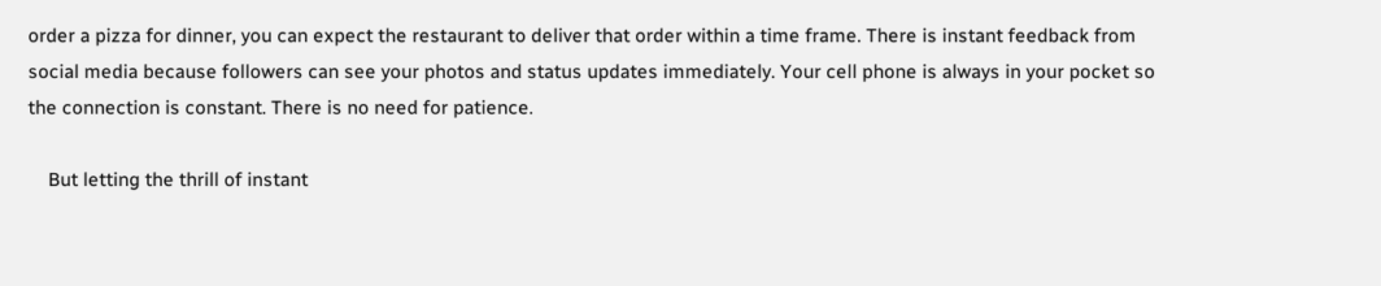order a pizza for dinner, you can expect the restaurant to deliver that order within a time frame. There is instant feedback from social media because followers can see your photos and status updates immediately. Your cell phone is always in your pocket so the connection is constant. There is no need for patience.

    But letting the thrill of instant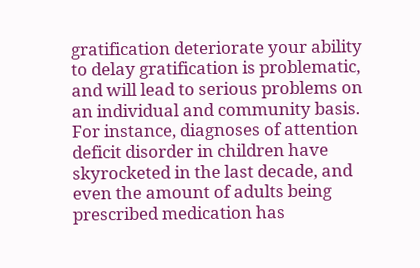gratification deteriorate your ability to delay gratification is problematic, and will lead to serious problems on an individual and community basis. For instance, diagnoses of attention deficit disorder in children have skyrocketed in the last decade, and even the amount of adults being prescribed medication has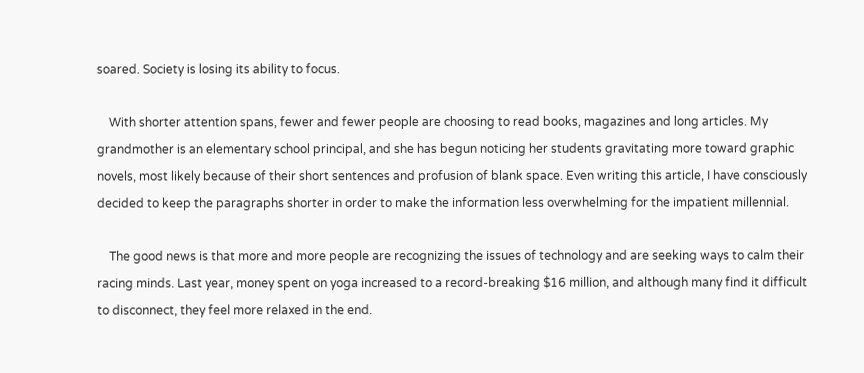soared. Society is losing its ability to focus.

    With shorter attention spans, fewer and fewer people are choosing to read books, magazines and long articles. My grandmother is an elementary school principal, and she has begun noticing her students gravitating more toward graphic novels, most likely because of their short sentences and profusion of blank space. Even writing this article, I have consciously decided to keep the paragraphs shorter in order to make the information less overwhelming for the impatient millennial.

    The good news is that more and more people are recognizing the issues of technology and are seeking ways to calm their racing minds. Last year, money spent on yoga increased to a record-breaking $16 million, and although many find it difficult to disconnect, they feel more relaxed in the end.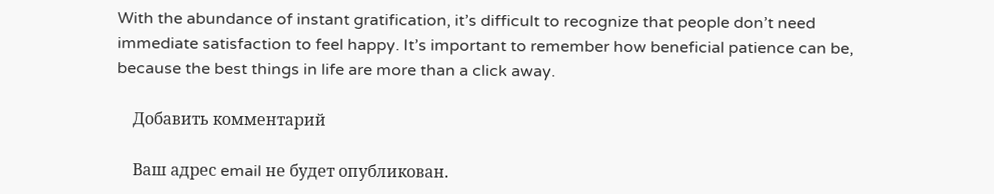With the abundance of instant gratification, it’s difficult to recognize that people don’t need immediate satisfaction to feel happy. It’s important to remember how beneficial patience can be, because the best things in life are more than a click away.

    Добавить комментарий

    Ваш адрес email не будет опубликован.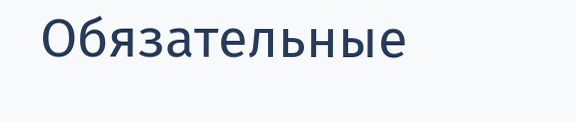Обязательные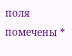поля помечены *